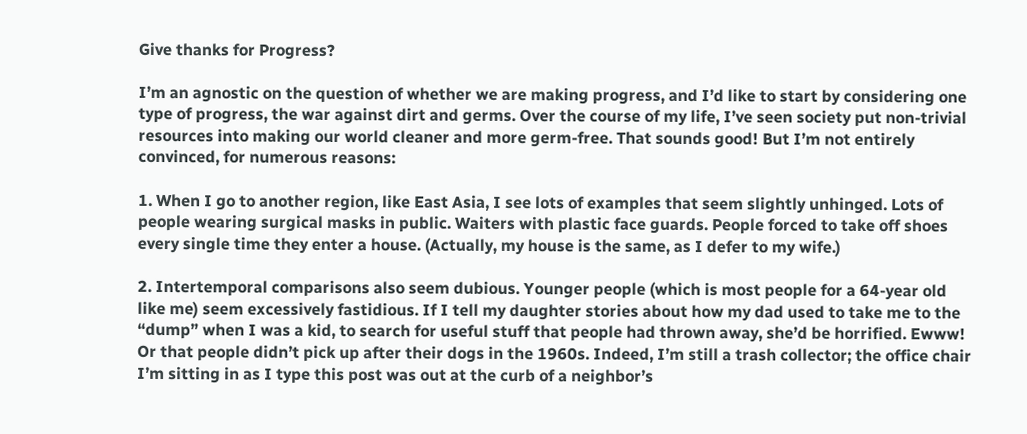Give thanks for Progress?

I’m an agnostic on the question of whether we are making progress, and I’d like to start by considering one type of progress, the war against dirt and germs. Over the course of my life, I’ve seen society put non-trivial resources into making our world cleaner and more germ-free. That sounds good! But I’m not entirely convinced, for numerous reasons:

1. When I go to another region, like East Asia, I see lots of examples that seem slightly unhinged. Lots of people wearing surgical masks in public. Waiters with plastic face guards. People forced to take off shoes every single time they enter a house. (Actually, my house is the same, as I defer to my wife.)

2. Intertemporal comparisons also seem dubious. Younger people (which is most people for a 64-year old like me) seem excessively fastidious. If I tell my daughter stories about how my dad used to take me to the “dump” when I was a kid, to search for useful stuff that people had thrown away, she’d be horrified. Ewww! Or that people didn’t pick up after their dogs in the 1960s. Indeed, I’m still a trash collector; the office chair I’m sitting in as I type this post was out at the curb of a neighbor’s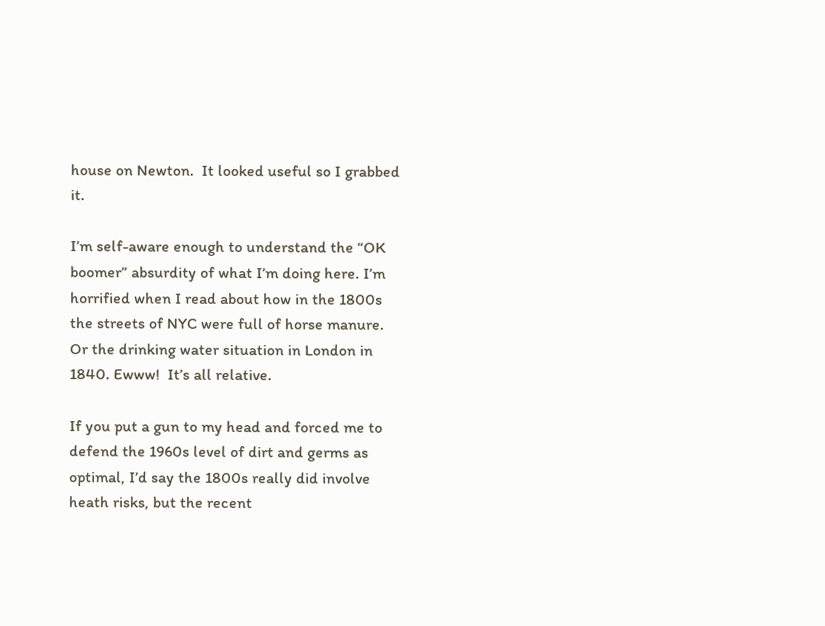house on Newton.  It looked useful so I grabbed it.

I’m self-aware enough to understand the “OK boomer” absurdity of what I’m doing here. I’m horrified when I read about how in the 1800s the streets of NYC were full of horse manure. Or the drinking water situation in London in 1840. Ewww!  It’s all relative.

If you put a gun to my head and forced me to defend the 1960s level of dirt and germs as optimal, I’d say the 1800s really did involve heath risks, but the recent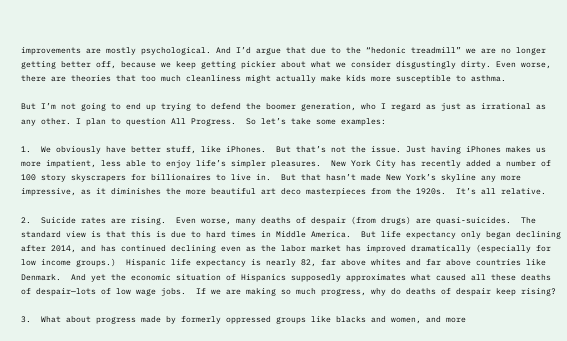improvements are mostly psychological. And I’d argue that due to the “hedonic treadmill” we are no longer getting better off, because we keep getting pickier about what we consider disgustingly dirty. Even worse, there are theories that too much cleanliness might actually make kids more susceptible to asthma.

But I’m not going to end up trying to defend the boomer generation, who I regard as just as irrational as any other. I plan to question All Progress.  So let’s take some examples:

1.  We obviously have better stuff, like iPhones.  But that’s not the issue. Just having iPhones makes us more impatient, less able to enjoy life’s simpler pleasures.  New York City has recently added a number of 100 story skyscrapers for billionaires to live in.  But that hasn’t made New York’s skyline any more impressive, as it diminishes the more beautiful art deco masterpieces from the 1920s.  It’s all relative.

2.  Suicide rates are rising.  Even worse, many deaths of despair (from drugs) are quasi-suicides.  The standard view is that this is due to hard times in Middle America.  But life expectancy only began declining after 2014, and has continued declining even as the labor market has improved dramatically (especially for low income groups.)  Hispanic life expectancy is nearly 82, far above whites and far above countries like Denmark.  And yet the economic situation of Hispanics supposedly approximates what caused all these deaths of despair—lots of low wage jobs.  If we are making so much progress, why do deaths of despair keep rising?

3.  What about progress made by formerly oppressed groups like blacks and women, and more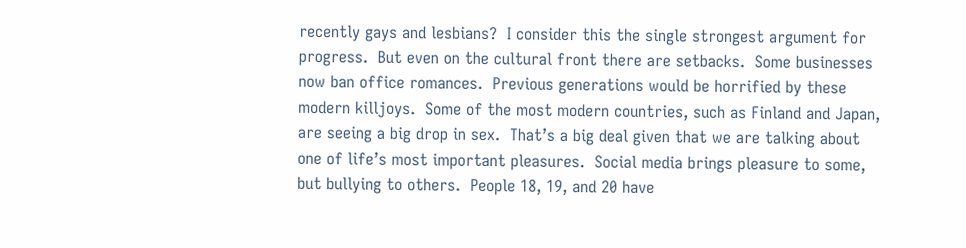recently gays and lesbians?  I consider this the single strongest argument for progress.  But even on the cultural front there are setbacks.  Some businesses now ban office romances.  Previous generations would be horrified by these modern killjoys.  Some of the most modern countries, such as Finland and Japan, are seeing a big drop in sex.  That’s a big deal given that we are talking about one of life’s most important pleasures.  Social media brings pleasure to some, but bullying to others.  People 18, 19, and 20 have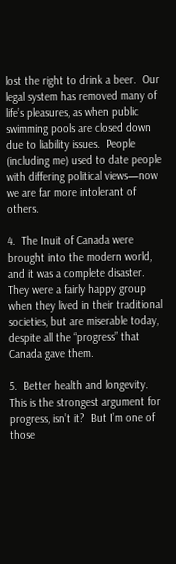lost the right to drink a beer.  Our legal system has removed many of life’s pleasures, as when public swimming pools are closed down due to liability issues.  People (including me) used to date people with differing political views—now we are far more intolerant of others.

4.  The Inuit of Canada were brought into the modern world, and it was a complete disaster.  They were a fairly happy group when they lived in their traditional societies, but are miserable today, despite all the “progress” that Canada gave them.

5.  Better health and longevity.  This is the strongest argument for progress, isn’t it?  But I’m one of those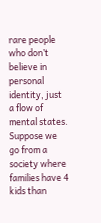rare people who don’t believe in personal identity, just a flow of mental states.  Suppose we go from a society where families have 4 kids than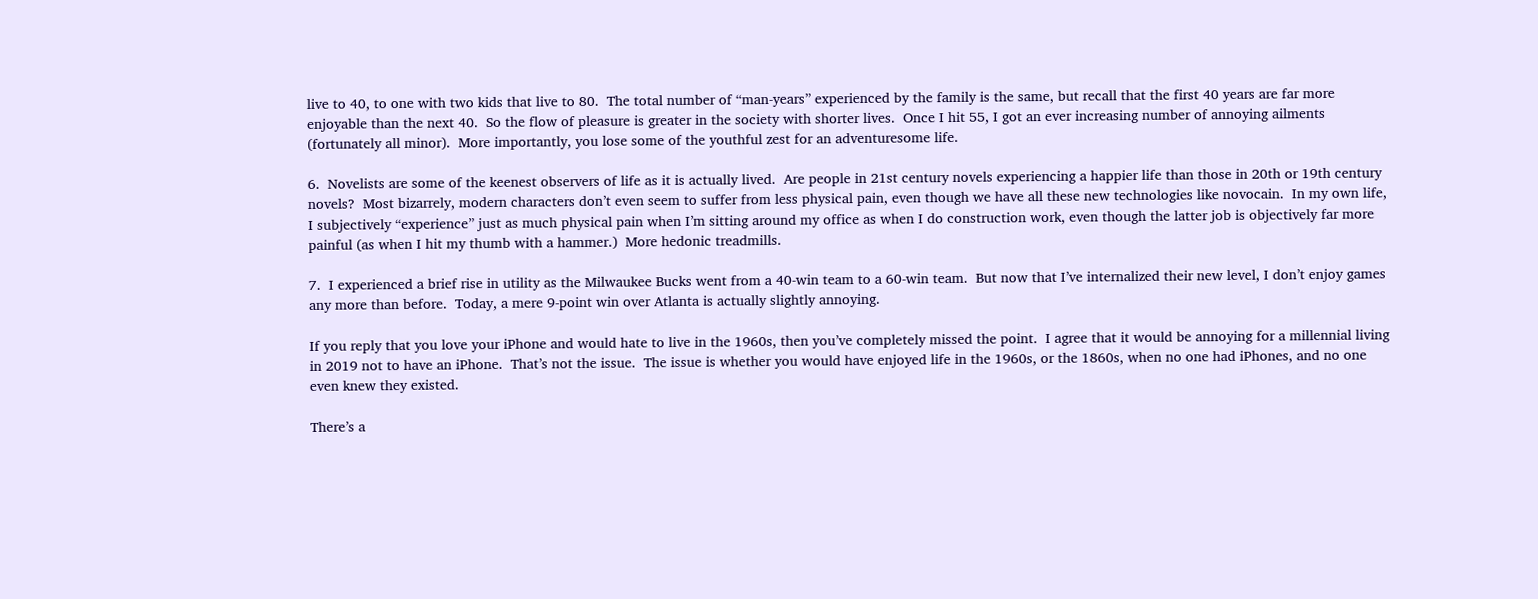live to 40, to one with two kids that live to 80.  The total number of “man-years” experienced by the family is the same, but recall that the first 40 years are far more enjoyable than the next 40.  So the flow of pleasure is greater in the society with shorter lives.  Once I hit 55, I got an ever increasing number of annoying ailments (fortunately all minor).  More importantly, you lose some of the youthful zest for an adventuresome life.

6.  Novelists are some of the keenest observers of life as it is actually lived.  Are people in 21st century novels experiencing a happier life than those in 20th or 19th century novels?  Most bizarrely, modern characters don’t even seem to suffer from less physical pain, even though we have all these new technologies like novocain.  In my own life, I subjectively “experience” just as much physical pain when I’m sitting around my office as when I do construction work, even though the latter job is objectively far more painful (as when I hit my thumb with a hammer.)  More hedonic treadmills.

7.  I experienced a brief rise in utility as the Milwaukee Bucks went from a 40-win team to a 60-win team.  But now that I’ve internalized their new level, I don’t enjoy games any more than before.  Today, a mere 9-point win over Atlanta is actually slightly annoying.

If you reply that you love your iPhone and would hate to live in the 1960s, then you’ve completely missed the point.  I agree that it would be annoying for a millennial living in 2019 not to have an iPhone.  That’s not the issue.  The issue is whether you would have enjoyed life in the 1960s, or the 1860s, when no one had iPhones, and no one even knew they existed.

There’s a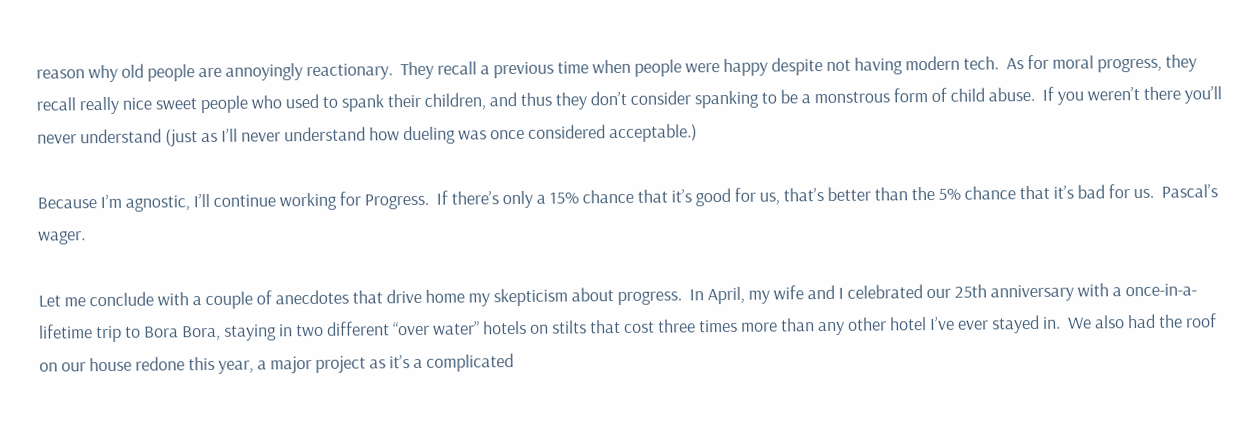reason why old people are annoyingly reactionary.  They recall a previous time when people were happy despite not having modern tech.  As for moral progress, they recall really nice sweet people who used to spank their children, and thus they don’t consider spanking to be a monstrous form of child abuse.  If you weren’t there you’ll never understand (just as I’ll never understand how dueling was once considered acceptable.)

Because I’m agnostic, I’ll continue working for Progress.  If there’s only a 15% chance that it’s good for us, that’s better than the 5% chance that it’s bad for us.  Pascal’s wager.

Let me conclude with a couple of anecdotes that drive home my skepticism about progress.  In April, my wife and I celebrated our 25th anniversary with a once-in-a-lifetime trip to Bora Bora, staying in two different “over water” hotels on stilts that cost three times more than any other hotel I’ve ever stayed in.  We also had the roof on our house redone this year, a major project as it’s a complicated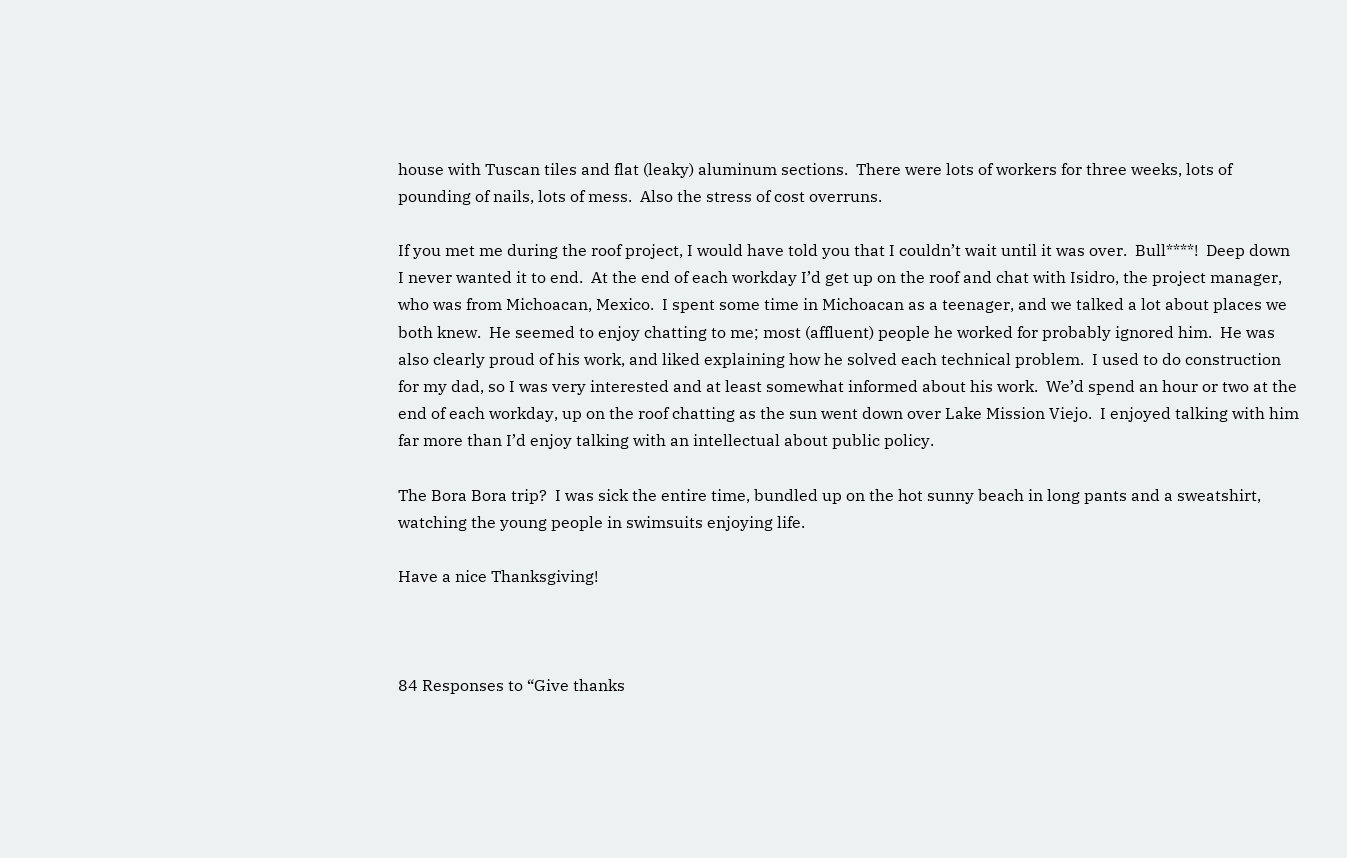house with Tuscan tiles and flat (leaky) aluminum sections.  There were lots of workers for three weeks, lots of pounding of nails, lots of mess.  Also the stress of cost overruns.

If you met me during the roof project, I would have told you that I couldn’t wait until it was over.  Bull****!  Deep down I never wanted it to end.  At the end of each workday I’d get up on the roof and chat with Isidro, the project manager, who was from Michoacan, Mexico.  I spent some time in Michoacan as a teenager, and we talked a lot about places we both knew.  He seemed to enjoy chatting to me; most (affluent) people he worked for probably ignored him.  He was also clearly proud of his work, and liked explaining how he solved each technical problem.  I used to do construction for my dad, so I was very interested and at least somewhat informed about his work.  We’d spend an hour or two at the end of each workday, up on the roof chatting as the sun went down over Lake Mission Viejo.  I enjoyed talking with him far more than I’d enjoy talking with an intellectual about public policy.

The Bora Bora trip?  I was sick the entire time, bundled up on the hot sunny beach in long pants and a sweatshirt, watching the young people in swimsuits enjoying life.

Have a nice Thanksgiving!



84 Responses to “Give thanks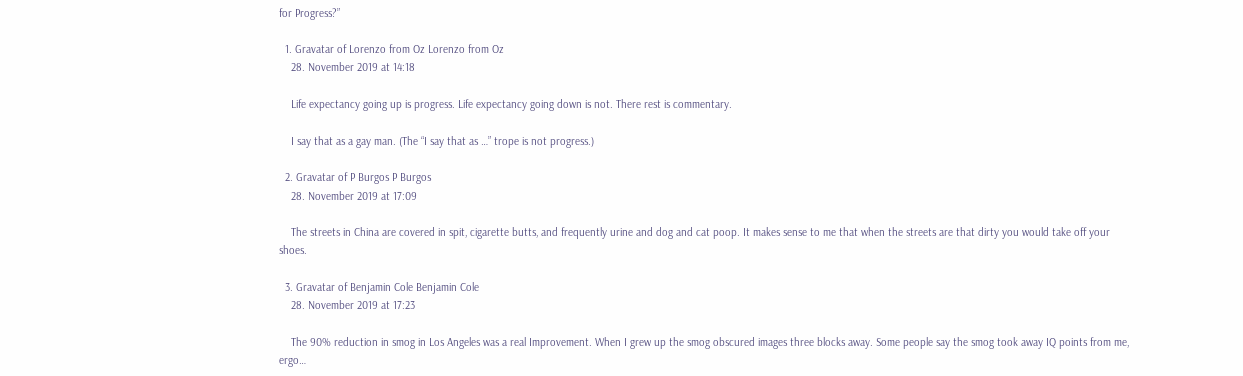for Progress?”

  1. Gravatar of Lorenzo from Oz Lorenzo from Oz
    28. November 2019 at 14:18

    Life expectancy going up is progress. Life expectancy going down is not. There rest is commentary.

    I say that as a gay man. (The “I say that as …” trope is not progress.)

  2. Gravatar of P Burgos P Burgos
    28. November 2019 at 17:09

    The streets in China are covered in spit, cigarette butts, and frequently urine and dog and cat poop. It makes sense to me that when the streets are that dirty you would take off your shoes.

  3. Gravatar of Benjamin Cole Benjamin Cole
    28. November 2019 at 17:23

    The 90% reduction in smog in Los Angeles was a real Improvement. When I grew up the smog obscured images three blocks away. Some people say the smog took away IQ points from me, ergo…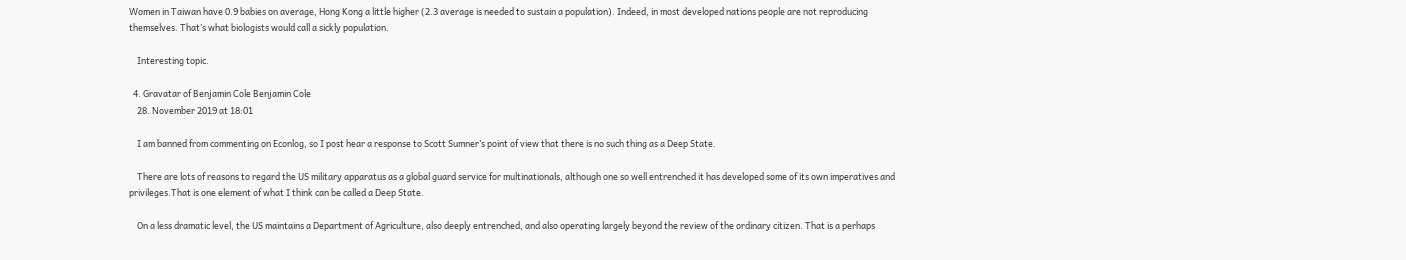Women in Taiwan have 0.9 babies on average, Hong Kong a little higher (2.3 average is needed to sustain a population). Indeed, in most developed nations people are not reproducing themselves. That’s what biologists would call a sickly population.

    Interesting topic.

  4. Gravatar of Benjamin Cole Benjamin Cole
    28. November 2019 at 18:01

    I am banned from commenting on Econlog, so I post hear a response to Scott Sumner’s point of view that there is no such thing as a Deep State.

    There are lots of reasons to regard the US military apparatus as a global guard service for multinationals, although one so well entrenched it has developed some of its own imperatives and privileges.That is one element of what I think can be called a Deep State.

    On a less dramatic level, the US maintains a Department of Agriculture, also deeply entrenched, and also operating largely beyond the review of the ordinary citizen. That is a perhaps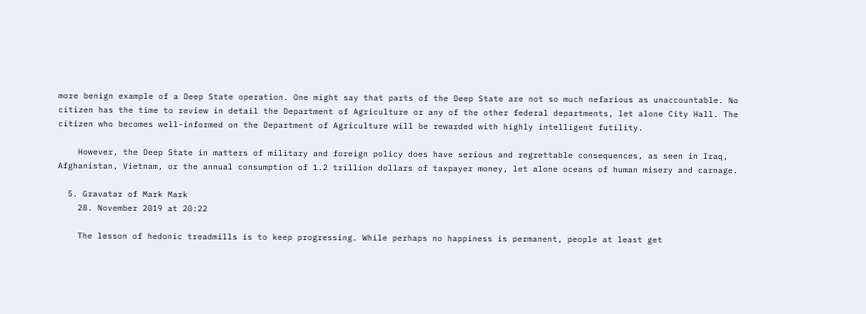more benign example of a Deep State operation. One might say that parts of the Deep State are not so much nefarious as unaccountable. No citizen has the time to review in detail the Department of Agriculture or any of the other federal departments, let alone City Hall. The citizen who becomes well-informed on the Department of Agriculture will be rewarded with highly intelligent futility.

    However, the Deep State in matters of military and foreign policy does have serious and regrettable consequences, as seen in Iraq, Afghanistan, Vietnam, or the annual consumption of 1.2 trillion dollars of taxpayer money, let alone oceans of human misery and carnage.

  5. Gravatar of Mark Mark
    28. November 2019 at 20:22

    The lesson of hedonic treadmills is to keep progressing. While perhaps no happiness is permanent, people at least get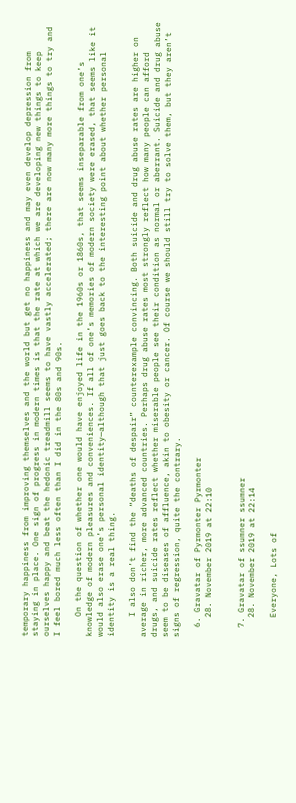temporary happiness from improving themselves and the world but get no happiness and may even develop depression from staying in place. One sign of progress in modern times is that the rate at which we are developing new things to keep ourselves happy and beat the hedonic treadmill seems to have vastly accelerated; there are now many more things to try and I feel bored much less often than I did in the 80s and 90s.

    On the question of whether one would have enjoyed life in the 1960s or 1860s, that seems inseparable from one’s knowledge of modern pleasures and conveniences. If all of one’s memories of modern society were erased, that seems like it would also erase one’s personal identity—although that just goes back to the interesting point about whether personal identity is a real thing.

    I also don’t find the “deaths of despair” counterexample convincing. Both suicide and drug abuse rates are higher on average in richer, more advanced countries. Perhaps drug abuse rates most strongly reflect how many people can afford drugs, and suicide rates reflect whether miserable people see their condition as normal or aberrant. Suicide and drug abuse seem to be diseases of affluence, akin to obesity or cancer. Of course we should still try to solve them, but they aren’t signs of regression, quite the contrary.

  6. Gravatar of Pyrmonter Pyrmonter
    28. November 2019 at 22:10


  7. Gravatar of ssumner ssumner
    28. November 2019 at 22:14

    Everyone, Lots of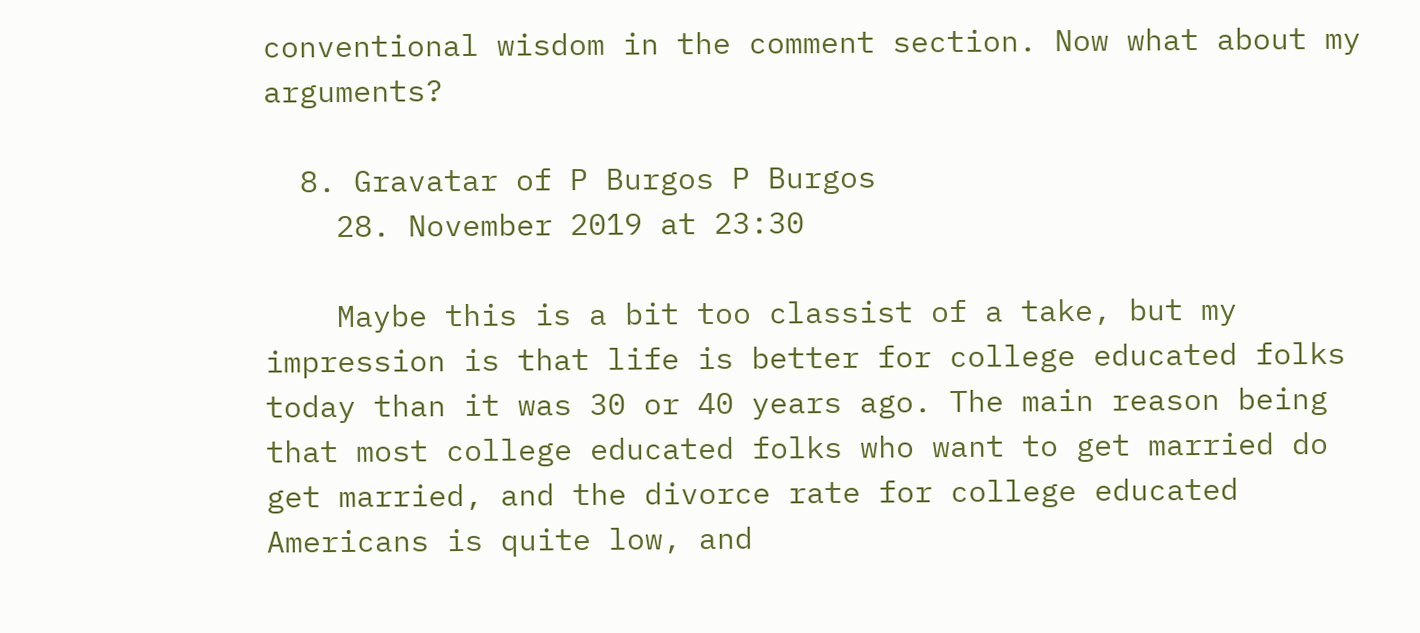conventional wisdom in the comment section. Now what about my arguments?

  8. Gravatar of P Burgos P Burgos
    28. November 2019 at 23:30

    Maybe this is a bit too classist of a take, but my impression is that life is better for college educated folks today than it was 30 or 40 years ago. The main reason being that most college educated folks who want to get married do get married, and the divorce rate for college educated Americans is quite low, and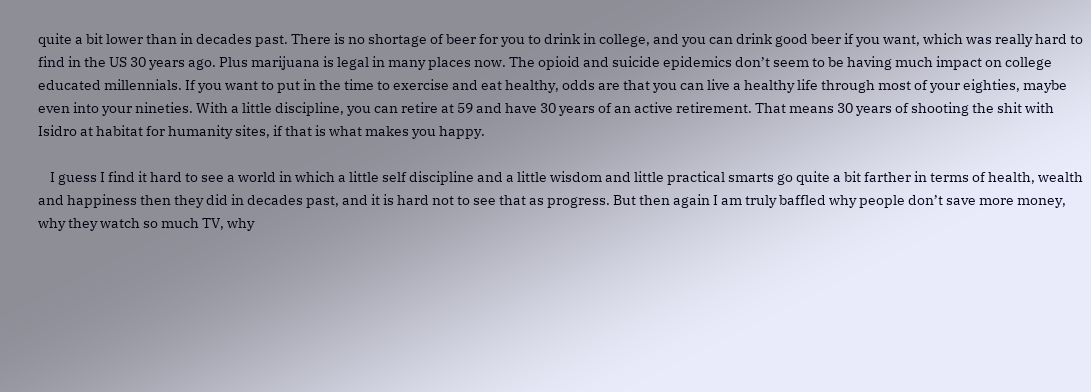quite a bit lower than in decades past. There is no shortage of beer for you to drink in college, and you can drink good beer if you want, which was really hard to find in the US 30 years ago. Plus marijuana is legal in many places now. The opioid and suicide epidemics don’t seem to be having much impact on college educated millennials. If you want to put in the time to exercise and eat healthy, odds are that you can live a healthy life through most of your eighties, maybe even into your nineties. With a little discipline, you can retire at 59 and have 30 years of an active retirement. That means 30 years of shooting the shit with Isidro at habitat for humanity sites, if that is what makes you happy.

    I guess I find it hard to see a world in which a little self discipline and a little wisdom and little practical smarts go quite a bit farther in terms of health, wealth and happiness then they did in decades past, and it is hard not to see that as progress. But then again I am truly baffled why people don’t save more money, why they watch so much TV, why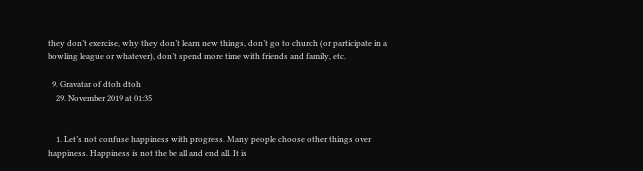they don’t exercise, why they don’t learn new things, don’t go to church (or participate in a bowling league or whatever), don’t spend more time with friends and family, etc.

  9. Gravatar of dtoh dtoh
    29. November 2019 at 01:35


    1. Let’s not confuse happiness with progress. Many people choose other things over happiness. Happiness is not the be all and end all. It is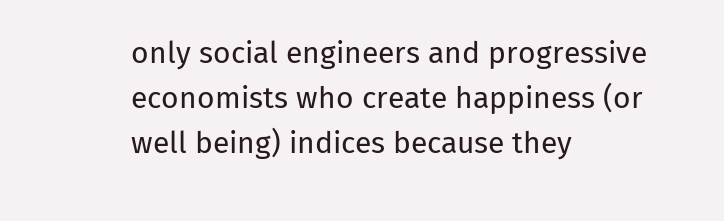only social engineers and progressive economists who create happiness (or well being) indices because they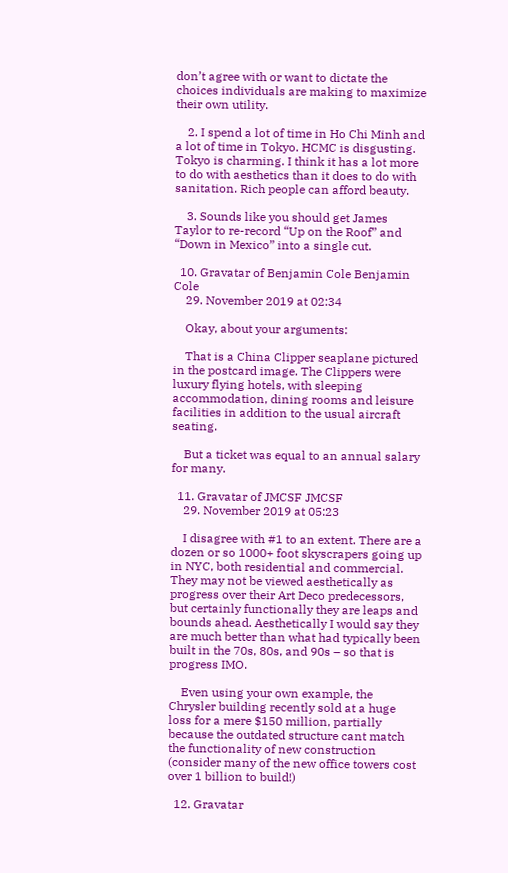don’t agree with or want to dictate the choices individuals are making to maximize their own utility.

    2. I spend a lot of time in Ho Chi Minh and a lot of time in Tokyo. HCMC is disgusting. Tokyo is charming. I think it has a lot more to do with aesthetics than it does to do with sanitation. Rich people can afford beauty.

    3. Sounds like you should get James Taylor to re-record “Up on the Roof” and “Down in Mexico” into a single cut.

  10. Gravatar of Benjamin Cole Benjamin Cole
    29. November 2019 at 02:34

    Okay, about your arguments:

    That is a China Clipper seaplane pictured in the postcard image. The Clippers were luxury flying hotels, with sleeping accommodation, dining rooms and leisure facilities in addition to the usual aircraft seating.

    But a ticket was equal to an annual salary for many.

  11. Gravatar of JMCSF JMCSF
    29. November 2019 at 05:23

    I disagree with #1 to an extent. There are a dozen or so 1000+ foot skyscrapers going up in NYC, both residential and commercial. They may not be viewed aesthetically as progress over their Art Deco predecessors, but certainly functionally they are leaps and bounds ahead. Aesthetically I would say they are much better than what had typically been built in the 70s, 80s, and 90s – so that is progress IMO.

    Even using your own example, the Chrysler building recently sold at a huge loss for a mere $150 million, partially because the outdated structure cant match the functionality of new construction (consider many of the new office towers cost over 1 billion to build!)

  12. Gravatar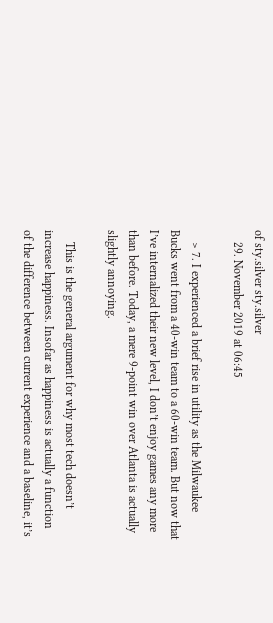of sty.silver sty.silver
    29. November 2019 at 06:45

    > 7. I experienced a brief rise in utility as the Milwaukee Bucks went from a 40-win team to a 60-win team. But now that I’ve internalized their new level, I don’t enjoy games any more than before. Today, a mere 9-point win over Atlanta is actually slightly annoying.

    This is the general argument for why most tech doesn’t increase happiness. Insofar as happiness is actually a function of the difference between current experience and a baseline, it’s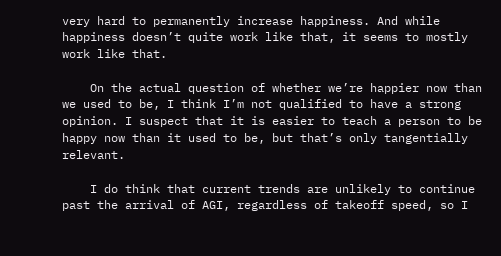very hard to permanently increase happiness. And while happiness doesn’t quite work like that, it seems to mostly work like that.

    On the actual question of whether we’re happier now than we used to be, I think I’m not qualified to have a strong opinion. I suspect that it is easier to teach a person to be happy now than it used to be, but that’s only tangentially relevant.

    I do think that current trends are unlikely to continue past the arrival of AGI, regardless of takeoff speed, so I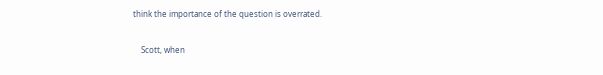think the importance of the question is overrated.

    Scott, when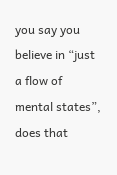you say you believe in “just a flow of mental states”, does that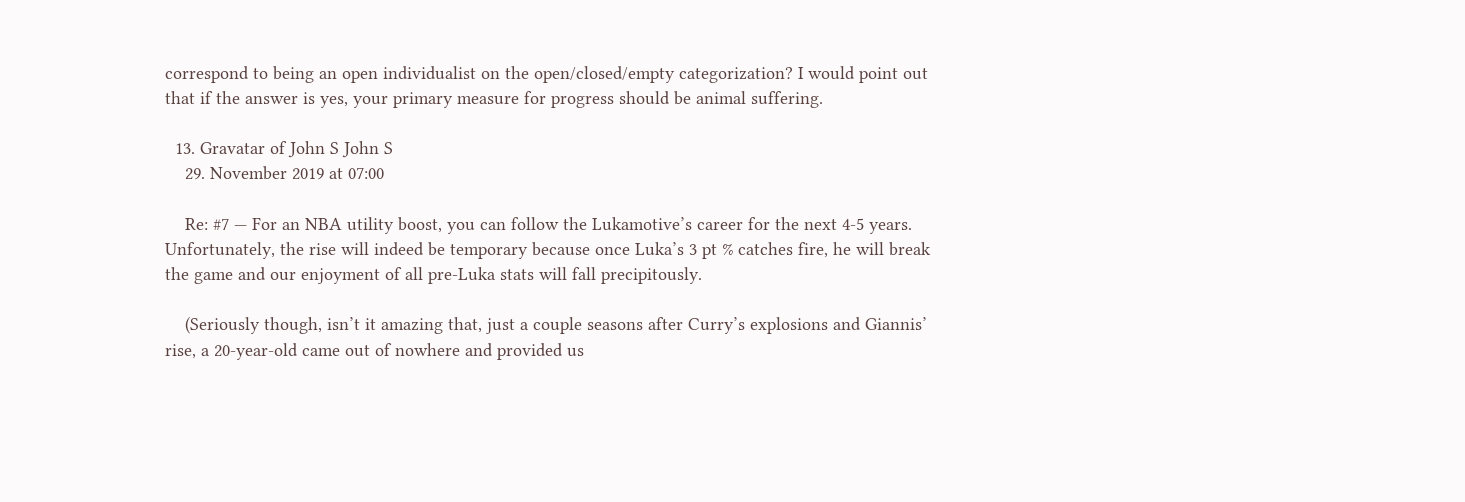correspond to being an open individualist on the open/closed/empty categorization? I would point out that if the answer is yes, your primary measure for progress should be animal suffering.

  13. Gravatar of John S John S
    29. November 2019 at 07:00

    Re: #7 — For an NBA utility boost, you can follow the Lukamotive’s career for the next 4-5 years. Unfortunately, the rise will indeed be temporary because once Luka’s 3 pt % catches fire, he will break the game and our enjoyment of all pre-Luka stats will fall precipitously.

    (Seriously though, isn’t it amazing that, just a couple seasons after Curry’s explosions and Giannis’ rise, a 20-year-old came out of nowhere and provided us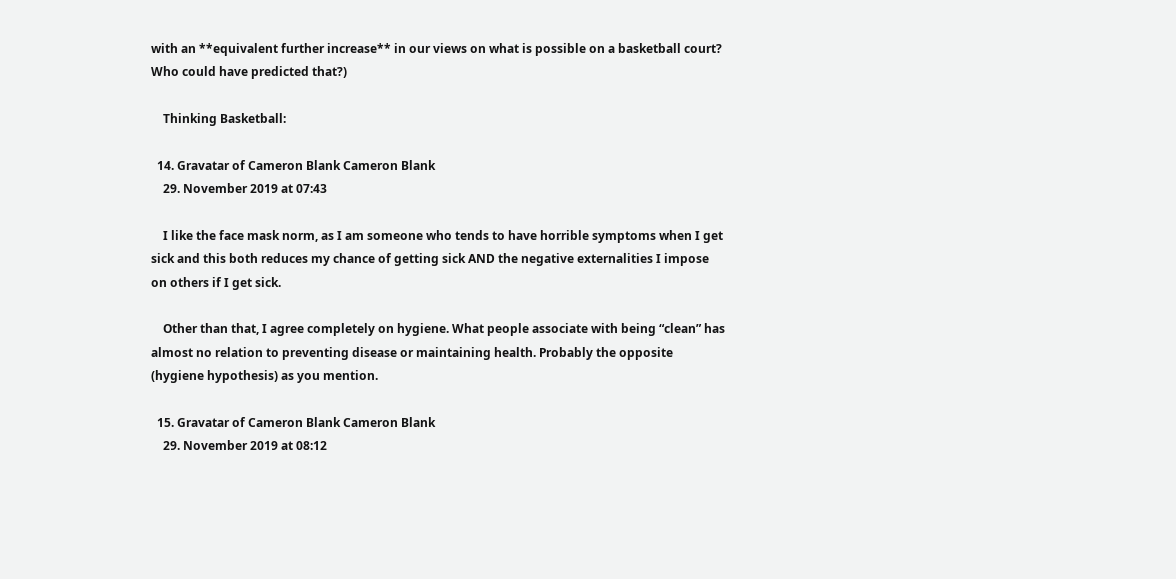with an **equivalent further increase** in our views on what is possible on a basketball court? Who could have predicted that?)

    Thinking Basketball:

  14. Gravatar of Cameron Blank Cameron Blank
    29. November 2019 at 07:43

    I like the face mask norm, as I am someone who tends to have horrible symptoms when I get sick and this both reduces my chance of getting sick AND the negative externalities I impose on others if I get sick.

    Other than that, I agree completely on hygiene. What people associate with being “clean” has almost no relation to preventing disease or maintaining health. Probably the opposite (hygiene hypothesis) as you mention.

  15. Gravatar of Cameron Blank Cameron Blank
    29. November 2019 at 08:12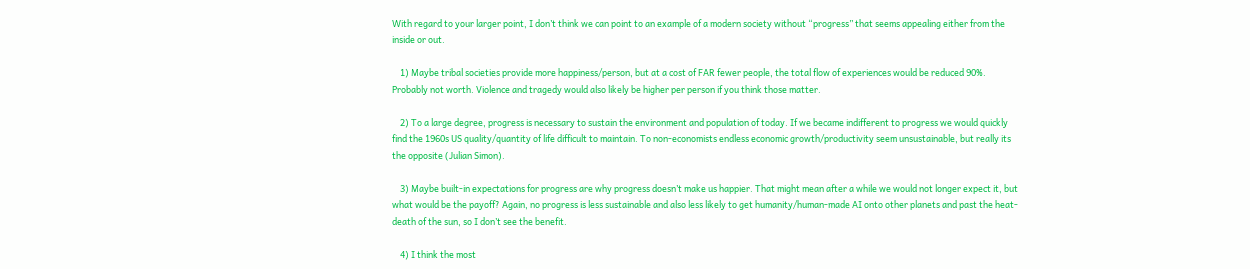With regard to your larger point, I don’t think we can point to an example of a modern society without “progress” that seems appealing either from the inside or out.

    1) Maybe tribal societies provide more happiness/person, but at a cost of FAR fewer people, the total flow of experiences would be reduced 90%. Probably not worth. Violence and tragedy would also likely be higher per person if you think those matter.

    2) To a large degree, progress is necessary to sustain the environment and population of today. If we became indifferent to progress we would quickly find the 1960s US quality/quantity of life difficult to maintain. To non-economists endless economic growth/productivity seem unsustainable, but really its the opposite (Julian Simon).

    3) Maybe built-in expectations for progress are why progress doesn’t make us happier. That might mean after a while we would not longer expect it, but what would be the payoff? Again, no progress is less sustainable and also less likely to get humanity/human-made AI onto other planets and past the heat-death of the sun, so I don’t see the benefit.

    4) I think the most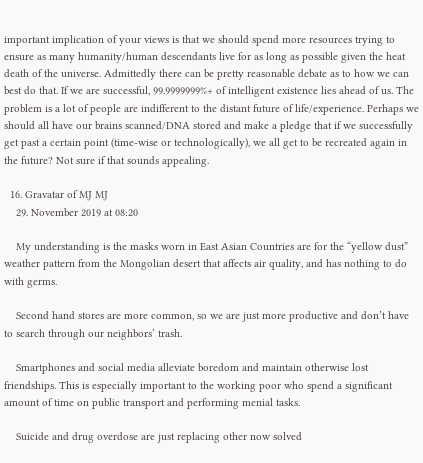important implication of your views is that we should spend more resources trying to ensure as many humanity/human descendants live for as long as possible given the heat death of the universe. Admittedly there can be pretty reasonable debate as to how we can best do that. If we are successful, 99.9999999%+ of intelligent existence lies ahead of us. The problem is a lot of people are indifferent to the distant future of life/experience. Perhaps we should all have our brains scanned/DNA stored and make a pledge that if we successfully get past a certain point (time-wise or technologically), we all get to be recreated again in the future? Not sure if that sounds appealing.

  16. Gravatar of MJ MJ
    29. November 2019 at 08:20

    My understanding is the masks worn in East Asian Countries are for the “yellow dust” weather pattern from the Mongolian desert that affects air quality, and has nothing to do with germs.

    Second hand stores are more common, so we are just more productive and don’t have to search through our neighbors’ trash.

    Smartphones and social media alleviate boredom and maintain otherwise lost friendships. This is especially important to the working poor who spend a significant amount of time on public transport and performing menial tasks.

    Suicide and drug overdose are just replacing other now solved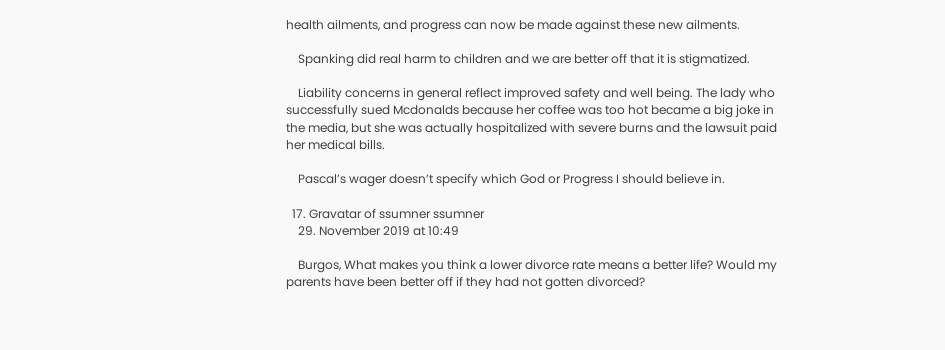health ailments, and progress can now be made against these new ailments.

    Spanking did real harm to children and we are better off that it is stigmatized.

    Liability concerns in general reflect improved safety and well being. The lady who successfully sued Mcdonalds because her coffee was too hot became a big joke in the media, but she was actually hospitalized with severe burns and the lawsuit paid her medical bills.

    Pascal’s wager doesn’t specify which God or Progress I should believe in.

  17. Gravatar of ssumner ssumner
    29. November 2019 at 10:49

    Burgos, What makes you think a lower divorce rate means a better life? Would my parents have been better off if they had not gotten divorced?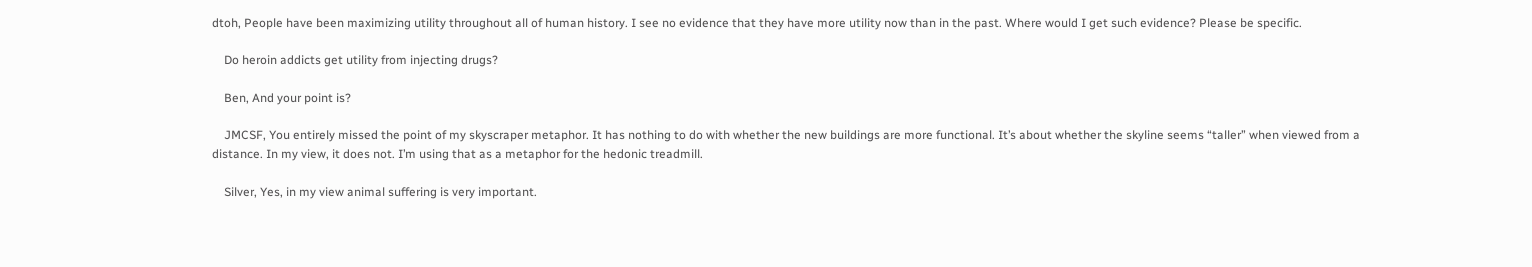dtoh, People have been maximizing utility throughout all of human history. I see no evidence that they have more utility now than in the past. Where would I get such evidence? Please be specific.

    Do heroin addicts get utility from injecting drugs?

    Ben, And your point is?

    JMCSF, You entirely missed the point of my skyscraper metaphor. It has nothing to do with whether the new buildings are more functional. It’s about whether the skyline seems “taller” when viewed from a distance. In my view, it does not. I’m using that as a metaphor for the hedonic treadmill.

    Silver, Yes, in my view animal suffering is very important.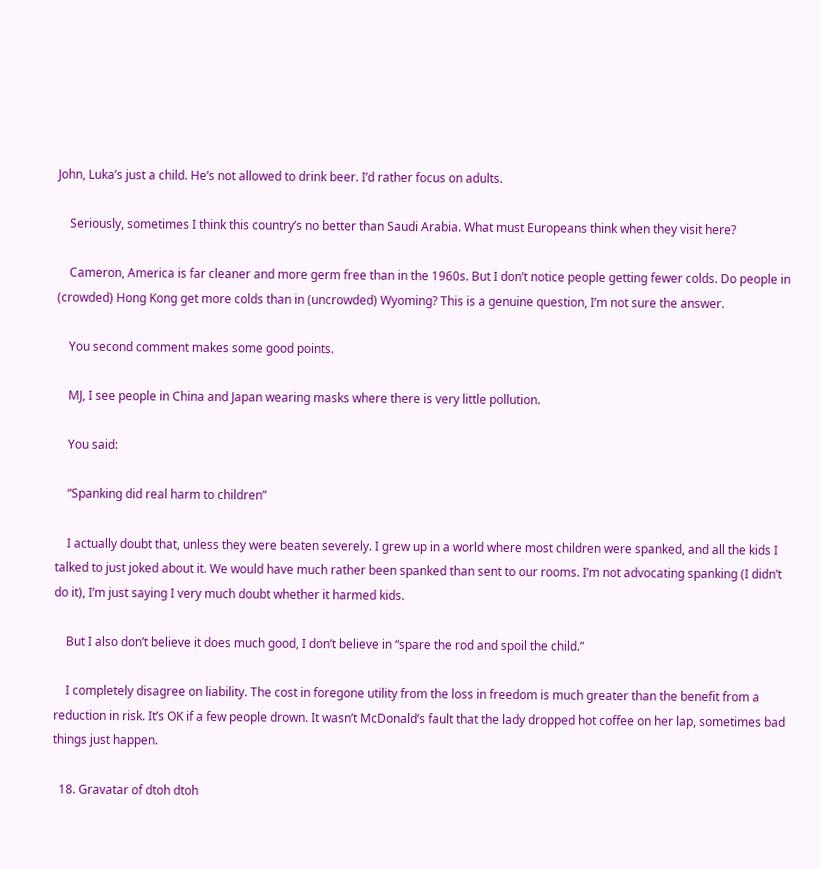John, Luka’s just a child. He’s not allowed to drink beer. I’d rather focus on adults.

    Seriously, sometimes I think this country’s no better than Saudi Arabia. What must Europeans think when they visit here?

    Cameron, America is far cleaner and more germ free than in the 1960s. But I don’t notice people getting fewer colds. Do people in (crowded) Hong Kong get more colds than in (uncrowded) Wyoming? This is a genuine question, I’m not sure the answer.

    You second comment makes some good points.

    MJ, I see people in China and Japan wearing masks where there is very little pollution.

    You said:

    “Spanking did real harm to children”

    I actually doubt that, unless they were beaten severely. I grew up in a world where most children were spanked, and all the kids I talked to just joked about it. We would have much rather been spanked than sent to our rooms. I’m not advocating spanking (I didn’t do it), I’m just saying I very much doubt whether it harmed kids.

    But I also don’t believe it does much good, I don’t believe in “spare the rod and spoil the child.”

    I completely disagree on liability. The cost in foregone utility from the loss in freedom is much greater than the benefit from a reduction in risk. It’s OK if a few people drown. It wasn’t McDonald’s fault that the lady dropped hot coffee on her lap, sometimes bad things just happen.

  18. Gravatar of dtoh dtoh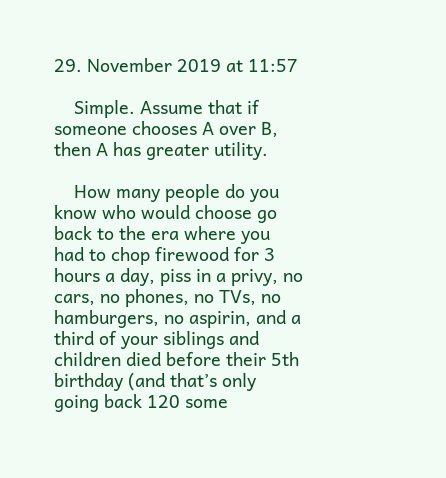29. November 2019 at 11:57

    Simple. Assume that if someone chooses A over B, then A has greater utility.

    How many people do you know who would choose go back to the era where you had to chop firewood for 3 hours a day, piss in a privy, no cars, no phones, no TVs, no hamburgers, no aspirin, and a third of your siblings and children died before their 5th birthday (and that’s only going back 120 some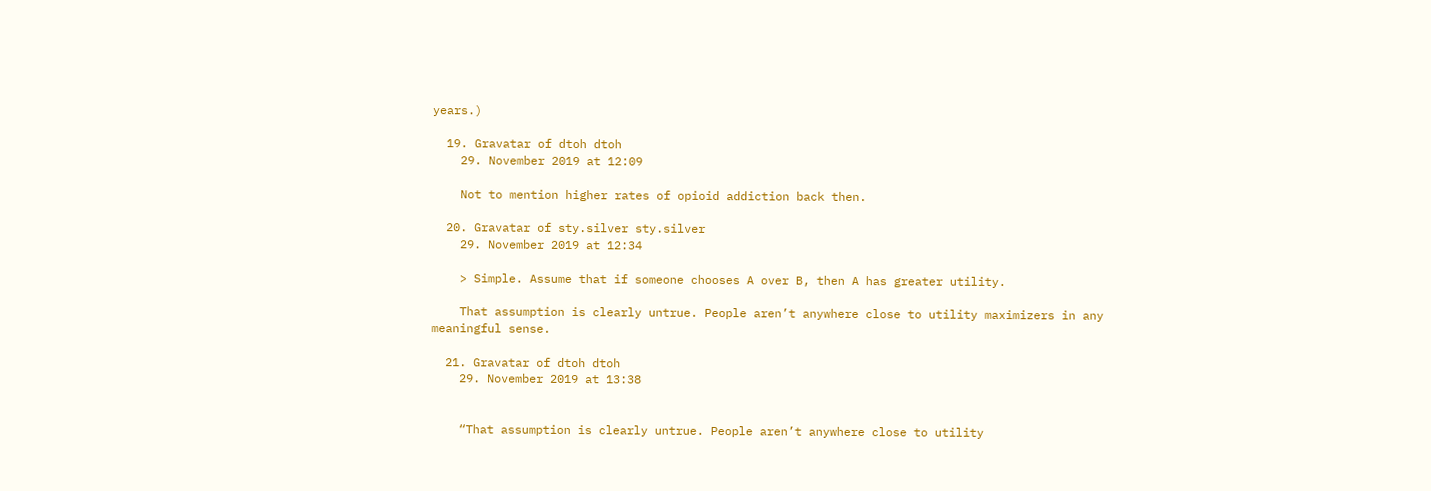years.)

  19. Gravatar of dtoh dtoh
    29. November 2019 at 12:09

    Not to mention higher rates of opioid addiction back then.

  20. Gravatar of sty.silver sty.silver
    29. November 2019 at 12:34

    > Simple. Assume that if someone chooses A over B, then A has greater utility.

    That assumption is clearly untrue. People aren’t anywhere close to utility maximizers in any meaningful sense.

  21. Gravatar of dtoh dtoh
    29. November 2019 at 13:38


    “That assumption is clearly untrue. People aren’t anywhere close to utility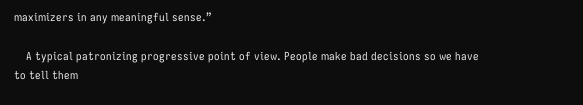maximizers in any meaningful sense.”

    A typical patronizing progressive point of view. People make bad decisions so we have to tell them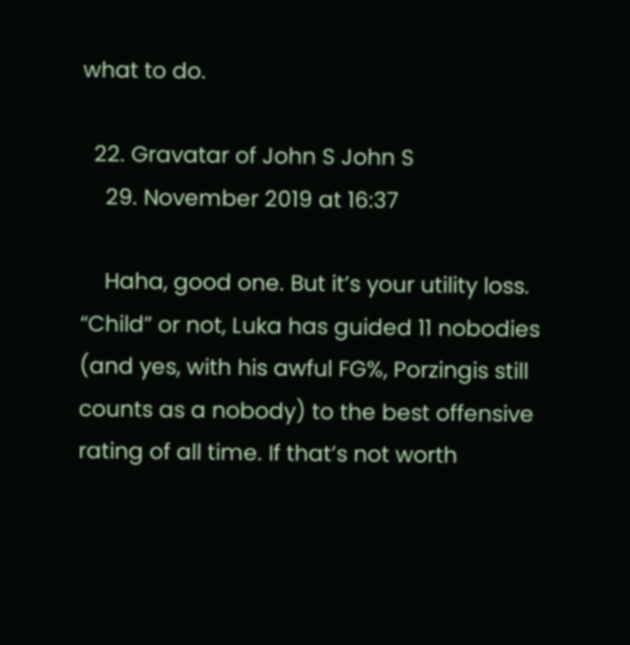what to do.

  22. Gravatar of John S John S
    29. November 2019 at 16:37

    Haha, good one. But it’s your utility loss. “Child” or not, Luka has guided 11 nobodies (and yes, with his awful FG%, Porzingis still counts as a nobody) to the best offensive rating of all time. If that’s not worth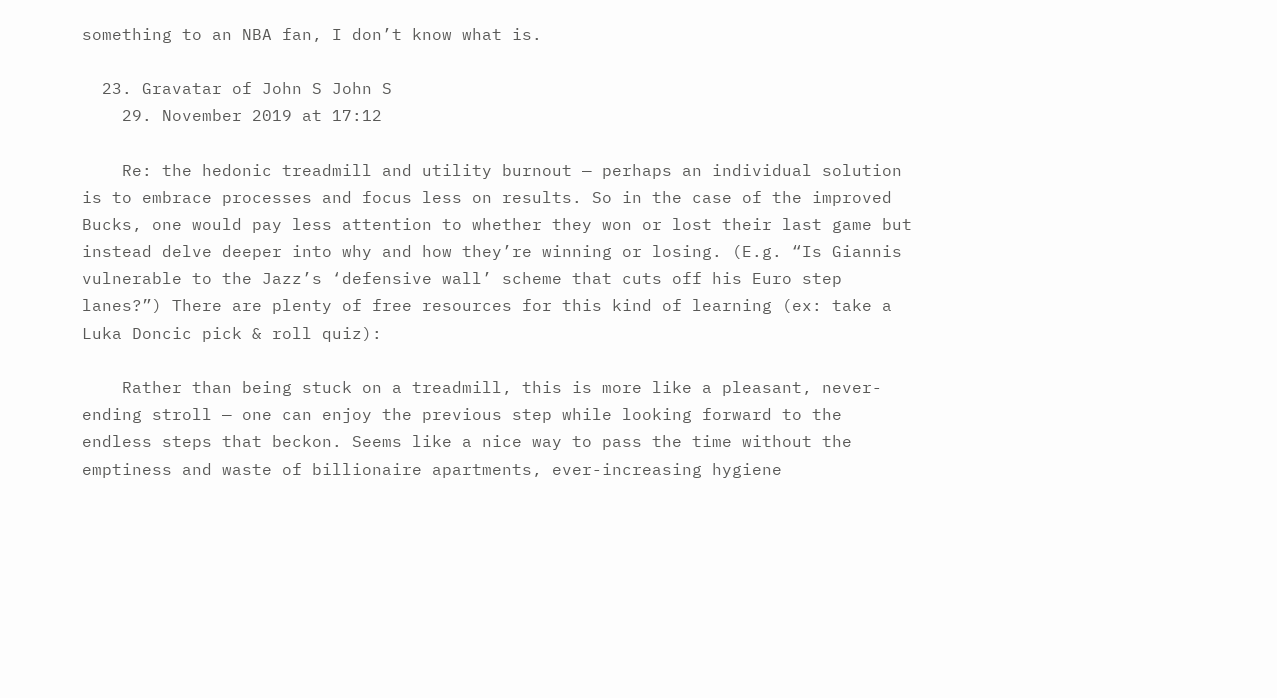something to an NBA fan, I don’t know what is.

  23. Gravatar of John S John S
    29. November 2019 at 17:12

    Re: the hedonic treadmill and utility burnout — perhaps an individual solution is to embrace processes and focus less on results. So in the case of the improved Bucks, one would pay less attention to whether they won or lost their last game but instead delve deeper into why and how they’re winning or losing. (E.g. “Is Giannis vulnerable to the Jazz’s ‘defensive wall’ scheme that cuts off his Euro step lanes?”) There are plenty of free resources for this kind of learning (ex: take a Luka Doncic pick & roll quiz):

    Rather than being stuck on a treadmill, this is more like a pleasant, never-ending stroll — one can enjoy the previous step while looking forward to the endless steps that beckon. Seems like a nice way to pass the time without the emptiness and waste of billionaire apartments, ever-increasing hygiene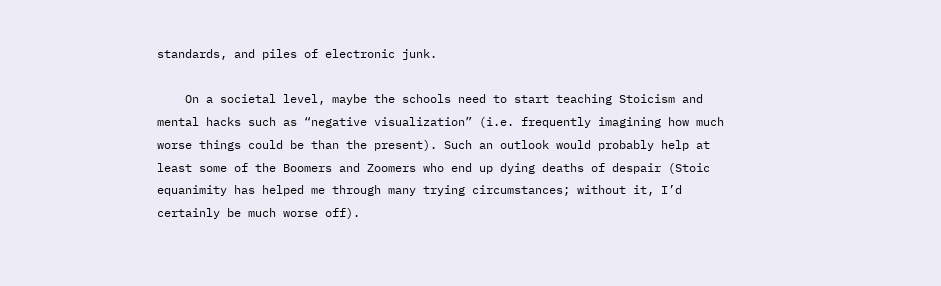standards, and piles of electronic junk.

    On a societal level, maybe the schools need to start teaching Stoicism and mental hacks such as “negative visualization” (i.e. frequently imagining how much worse things could be than the present). Such an outlook would probably help at least some of the Boomers and Zoomers who end up dying deaths of despair (Stoic equanimity has helped me through many trying circumstances; without it, I’d certainly be much worse off).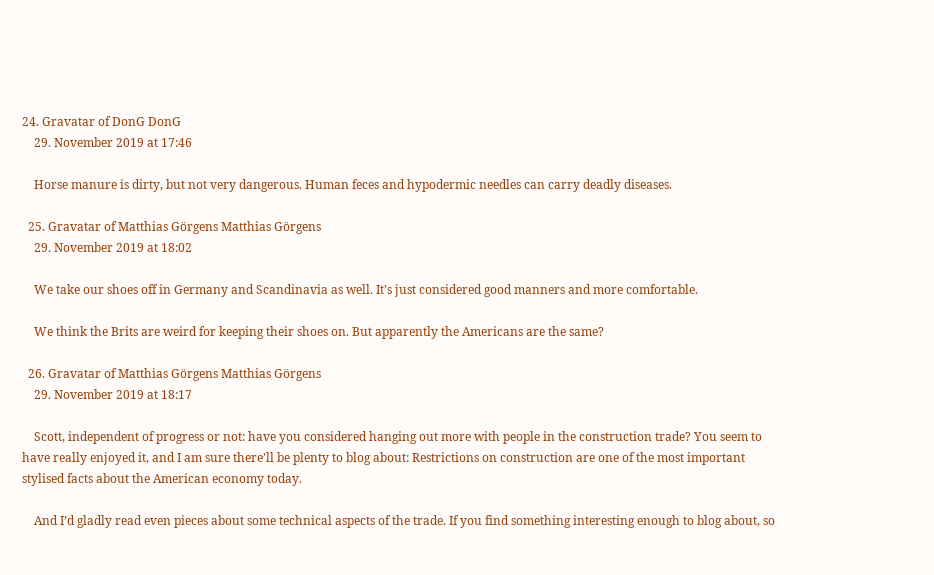24. Gravatar of DonG DonG
    29. November 2019 at 17:46

    Horse manure is dirty, but not very dangerous. Human feces and hypodermic needles can carry deadly diseases.

  25. Gravatar of Matthias Görgens Matthias Görgens
    29. November 2019 at 18:02

    We take our shoes off in Germany and Scandinavia as well. It’s just considered good manners and more comfortable.

    We think the Brits are weird for keeping their shoes on. But apparently the Americans are the same?

  26. Gravatar of Matthias Görgens Matthias Görgens
    29. November 2019 at 18:17

    Scott, independent of progress or not: have you considered hanging out more with people in the construction trade? You seem to have really enjoyed it, and I am sure there’ll be plenty to blog about: Restrictions on construction are one of the most important stylised facts about the American economy today.

    And I’d gladly read even pieces about some technical aspects of the trade. If you find something interesting enough to blog about, so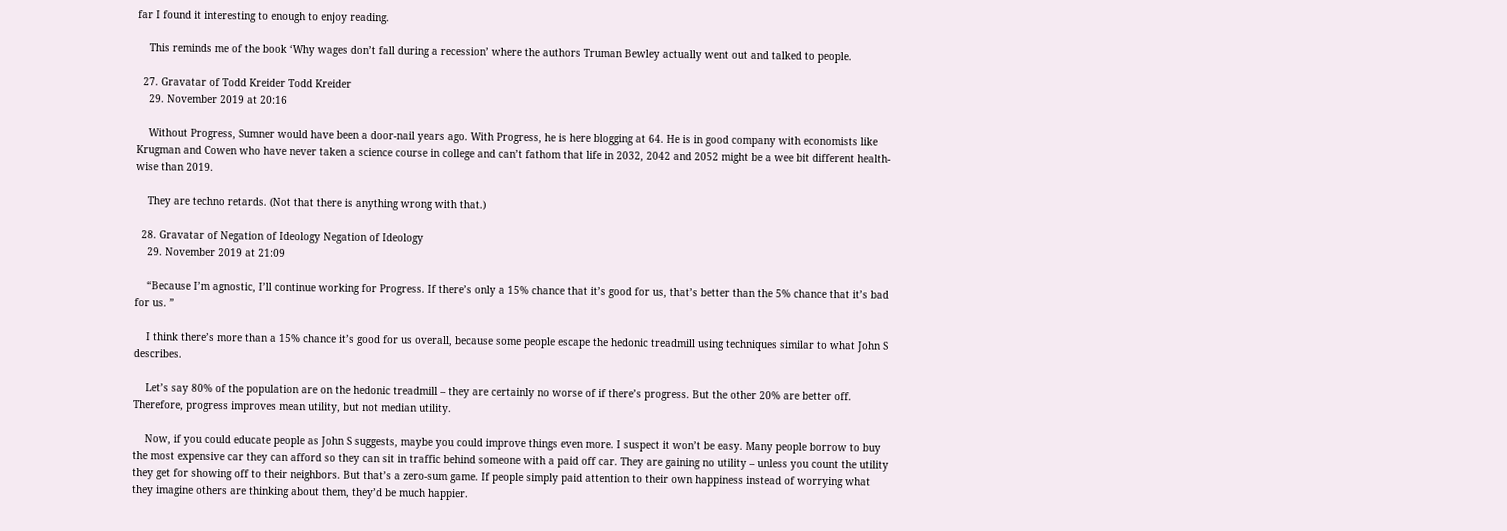far I found it interesting to enough to enjoy reading.

    This reminds me of the book ‘Why wages don’t fall during a recession’ where the authors Truman Bewley actually went out and talked to people.

  27. Gravatar of Todd Kreider Todd Kreider
    29. November 2019 at 20:16

    Without Progress, Sumner would have been a door-nail years ago. With Progress, he is here blogging at 64. He is in good company with economists like Krugman and Cowen who have never taken a science course in college and can’t fathom that life in 2032, 2042 and 2052 might be a wee bit different health-wise than 2019.

    They are techno retards. (Not that there is anything wrong with that.)

  28. Gravatar of Negation of Ideology Negation of Ideology
    29. November 2019 at 21:09

    “Because I’m agnostic, I’ll continue working for Progress. If there’s only a 15% chance that it’s good for us, that’s better than the 5% chance that it’s bad for us. ”

    I think there’s more than a 15% chance it’s good for us overall, because some people escape the hedonic treadmill using techniques similar to what John S describes.

    Let’s say 80% of the population are on the hedonic treadmill – they are certainly no worse of if there’s progress. But the other 20% are better off. Therefore, progress improves mean utility, but not median utility.

    Now, if you could educate people as John S suggests, maybe you could improve things even more. I suspect it won’t be easy. Many people borrow to buy the most expensive car they can afford so they can sit in traffic behind someone with a paid off car. They are gaining no utility – unless you count the utility they get for showing off to their neighbors. But that’s a zero-sum game. If people simply paid attention to their own happiness instead of worrying what they imagine others are thinking about them, they’d be much happier.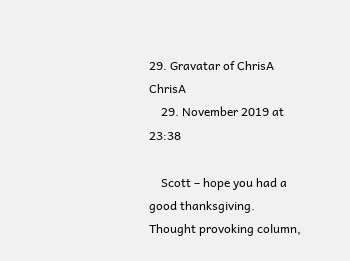29. Gravatar of ChrisA ChrisA
    29. November 2019 at 23:38

    Scott – hope you had a good thanksgiving. Thought provoking column,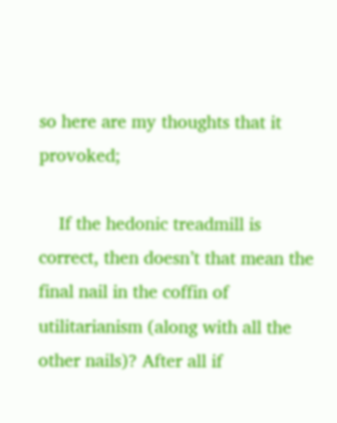so here are my thoughts that it provoked;

    If the hedonic treadmill is correct, then doesn’t that mean the final nail in the coffin of utilitarianism (along with all the other nails)? After all if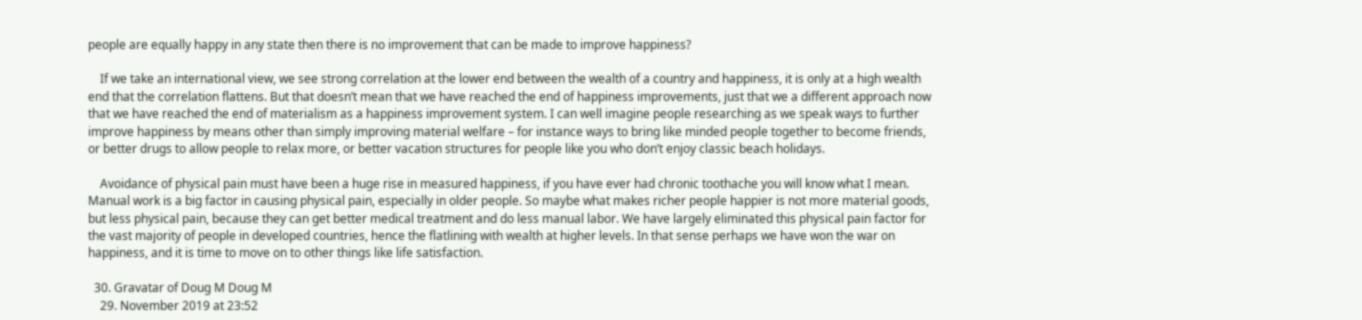people are equally happy in any state then there is no improvement that can be made to improve happiness?

    If we take an international view, we see strong correlation at the lower end between the wealth of a country and happiness, it is only at a high wealth end that the correlation flattens. But that doesn’t mean that we have reached the end of happiness improvements, just that we a different approach now that we have reached the end of materialism as a happiness improvement system. I can well imagine people researching as we speak ways to further improve happiness by means other than simply improving material welfare – for instance ways to bring like minded people together to become friends, or better drugs to allow people to relax more, or better vacation structures for people like you who don’t enjoy classic beach holidays.

    Avoidance of physical pain must have been a huge rise in measured happiness, if you have ever had chronic toothache you will know what I mean. Manual work is a big factor in causing physical pain, especially in older people. So maybe what makes richer people happier is not more material goods, but less physical pain, because they can get better medical treatment and do less manual labor. We have largely eliminated this physical pain factor for the vast majority of people in developed countries, hence the flatlining with wealth at higher levels. In that sense perhaps we have won the war on happiness, and it is time to move on to other things like life satisfaction.

  30. Gravatar of Doug M Doug M
    29. November 2019 at 23:52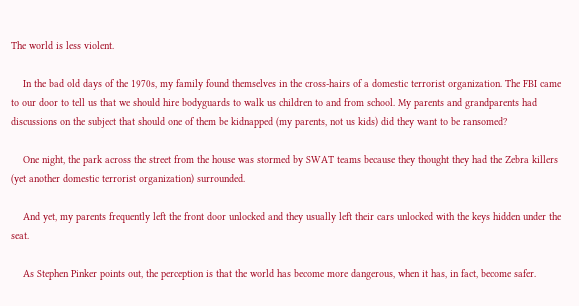The world is less violent.

    In the bad old days of the 1970s, my family found themselves in the cross-hairs of a domestic terrorist organization. The FBI came to our door to tell us that we should hire bodyguards to walk us children to and from school. My parents and grandparents had discussions on the subject that should one of them be kidnapped (my parents, not us kids) did they want to be ransomed?

    One night, the park across the street from the house was stormed by SWAT teams because they thought they had the Zebra killers (yet another domestic terrorist organization) surrounded.

    And yet, my parents frequently left the front door unlocked and they usually left their cars unlocked with the keys hidden under the seat.

    As Stephen Pinker points out, the perception is that the world has become more dangerous, when it has, in fact, become safer.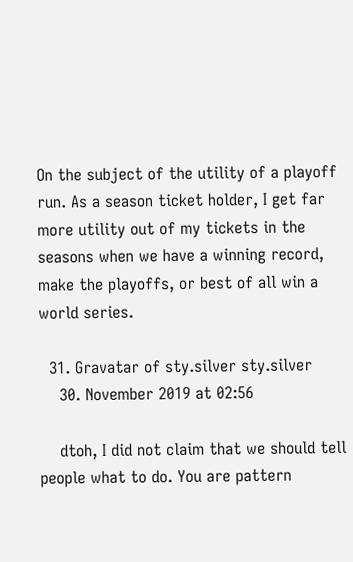On the subject of the utility of a playoff run. As a season ticket holder, I get far more utility out of my tickets in the seasons when we have a winning record, make the playoffs, or best of all win a world series.

  31. Gravatar of sty.silver sty.silver
    30. November 2019 at 02:56

    dtoh, I did not claim that we should tell people what to do. You are pattern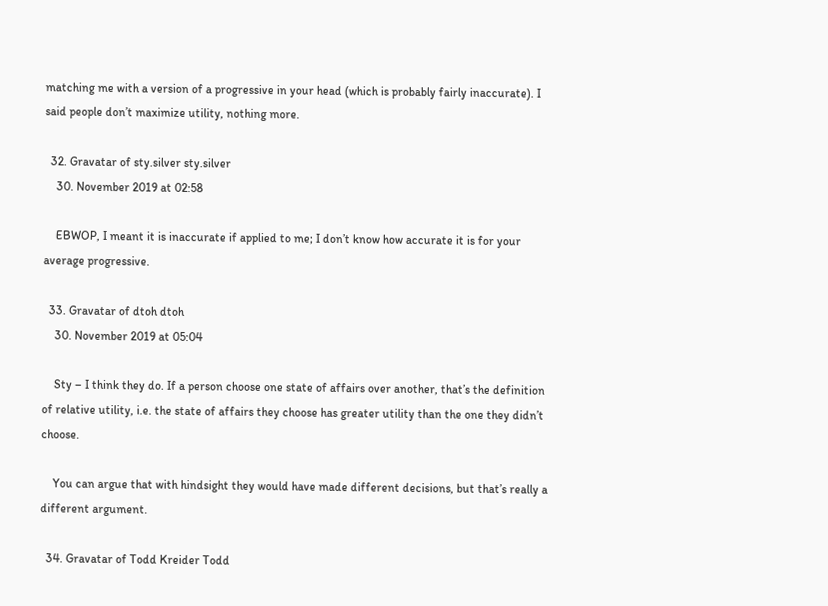matching me with a version of a progressive in your head (which is probably fairly inaccurate). I said people don’t maximize utility, nothing more.

  32. Gravatar of sty.silver sty.silver
    30. November 2019 at 02:58

    EBWOP, I meant it is inaccurate if applied to me; I don’t know how accurate it is for your average progressive.

  33. Gravatar of dtoh dtoh
    30. November 2019 at 05:04

    Sty – I think they do. If a person choose one state of affairs over another, that’s the definition of relative utility, i.e. the state of affairs they choose has greater utility than the one they didn’t choose.

    You can argue that with hindsight they would have made different decisions, but that’s really a different argument.

  34. Gravatar of Todd Kreider Todd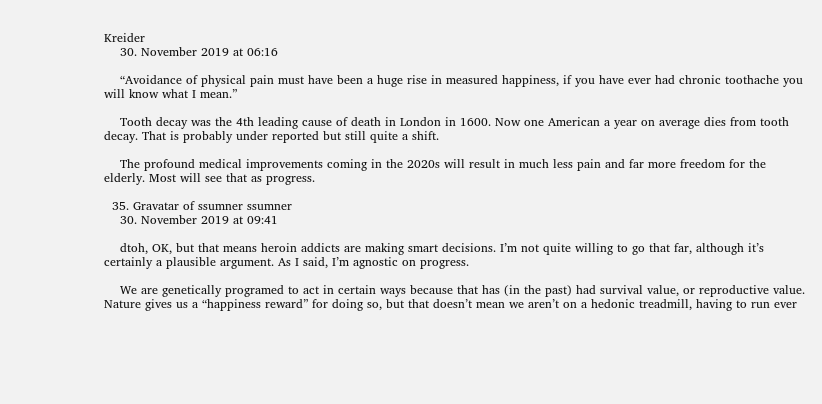Kreider
    30. November 2019 at 06:16

    “Avoidance of physical pain must have been a huge rise in measured happiness, if you have ever had chronic toothache you will know what I mean.”

    Tooth decay was the 4th leading cause of death in London in 1600. Now one American a year on average dies from tooth decay. That is probably under reported but still quite a shift.

    The profound medical improvements coming in the 2020s will result in much less pain and far more freedom for the elderly. Most will see that as progress.

  35. Gravatar of ssumner ssumner
    30. November 2019 at 09:41

    dtoh, OK, but that means heroin addicts are making smart decisions. I’m not quite willing to go that far, although it’s certainly a plausible argument. As I said, I’m agnostic on progress.

    We are genetically programed to act in certain ways because that has (in the past) had survival value, or reproductive value. Nature gives us a “happiness reward” for doing so, but that doesn’t mean we aren’t on a hedonic treadmill, having to run ever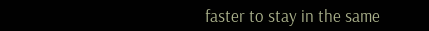faster to stay in the same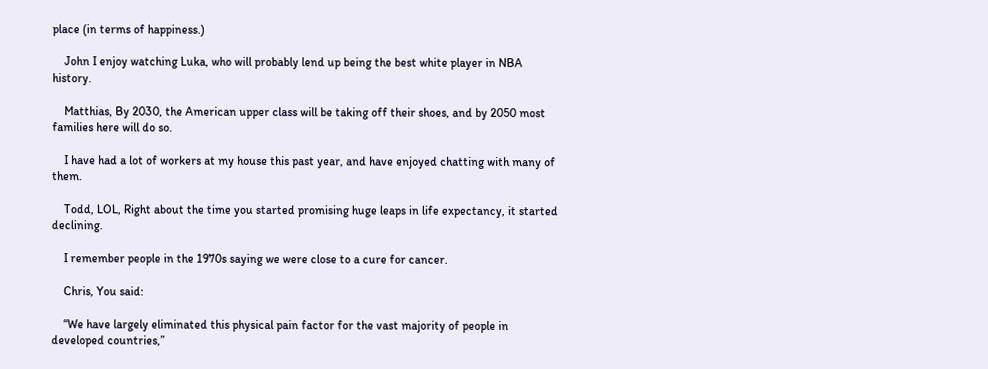place (in terms of happiness.)

    John I enjoy watching Luka, who will probably lend up being the best white player in NBA history.

    Matthias, By 2030, the American upper class will be taking off their shoes, and by 2050 most families here will do so.

    I have had a lot of workers at my house this past year, and have enjoyed chatting with many of them.

    Todd, LOL, Right about the time you started promising huge leaps in life expectancy, it started declining.

    I remember people in the 1970s saying we were close to a cure for cancer.

    Chris, You said:

    “We have largely eliminated this physical pain factor for the vast majority of people in developed countries,”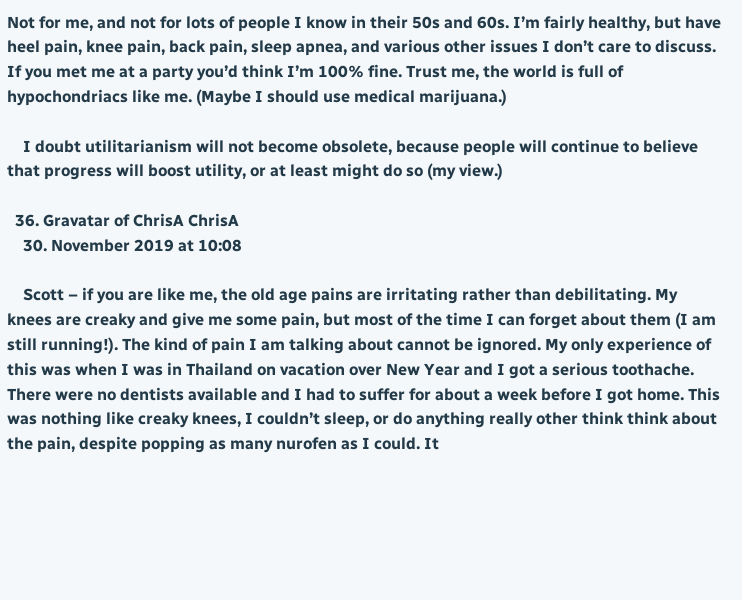Not for me, and not for lots of people I know in their 50s and 60s. I’m fairly healthy, but have heel pain, knee pain, back pain, sleep apnea, and various other issues I don’t care to discuss. If you met me at a party you’d think I’m 100% fine. Trust me, the world is full of hypochondriacs like me. (Maybe I should use medical marijuana.)

    I doubt utilitarianism will not become obsolete, because people will continue to believe that progress will boost utility, or at least might do so (my view.)

  36. Gravatar of ChrisA ChrisA
    30. November 2019 at 10:08

    Scott – if you are like me, the old age pains are irritating rather than debilitating. My knees are creaky and give me some pain, but most of the time I can forget about them (I am still running!). The kind of pain I am talking about cannot be ignored. My only experience of this was when I was in Thailand on vacation over New Year and I got a serious toothache. There were no dentists available and I had to suffer for about a week before I got home. This was nothing like creaky knees, I couldn’t sleep, or do anything really other think think about the pain, despite popping as many nurofen as I could. It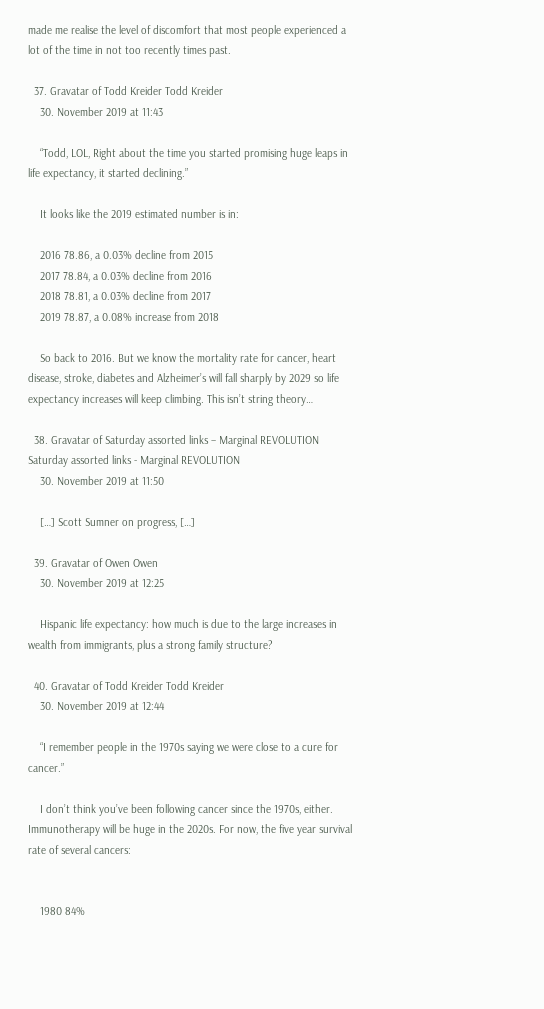made me realise the level of discomfort that most people experienced a lot of the time in not too recently times past.

  37. Gravatar of Todd Kreider Todd Kreider
    30. November 2019 at 11:43

    “Todd, LOL, Right about the time you started promising huge leaps in life expectancy, it started declining.”

    It looks like the 2019 estimated number is in:

    2016 78.86, a 0.03% decline from 2015
    2017 78.84, a 0.03% decline from 2016
    2018 78.81, a 0.03% decline from 2017
    2019 78.87, a 0.08% increase from 2018

    So back to 2016. But we know the mortality rate for cancer, heart disease, stroke, diabetes and Alzheimer’s will fall sharply by 2029 so life expectancy increases will keep climbing. This isn’t string theory…

  38. Gravatar of Saturday assorted links – Marginal REVOLUTION Saturday assorted links - Marginal REVOLUTION
    30. November 2019 at 11:50

    […] Scott Sumner on progress, […]

  39. Gravatar of Owen Owen
    30. November 2019 at 12:25

    Hispanic life expectancy: how much is due to the large increases in wealth from immigrants, plus a strong family structure?

  40. Gravatar of Todd Kreider Todd Kreider
    30. November 2019 at 12:44

    “I remember people in the 1970s saying we were close to a cure for cancer.”

    I don’t think you’ve been following cancer since the 1970s, either. Immunotherapy will be huge in the 2020s. For now, the five year survival rate of several cancers:


    1980 84%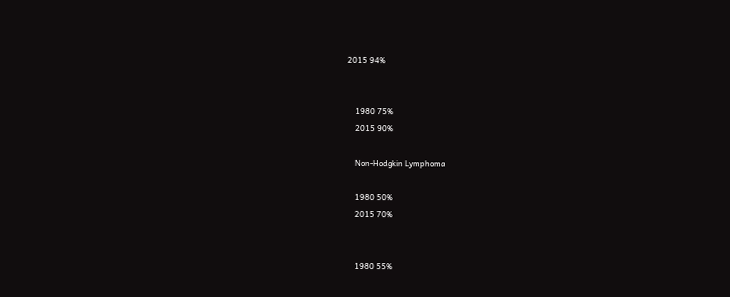2015 94%


    1980 75%
    2015 90%

    Non-Hodgkin Lymphoma

    1980 50%
    2015 70%


    1980 55%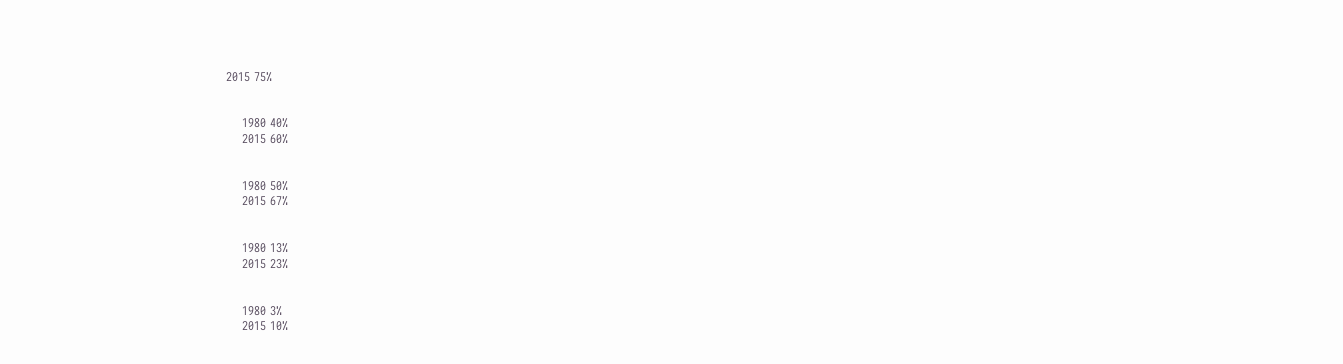2015 75%


    1980 40%
    2015 60%


    1980 50%
    2015 67%


    1980 13%
    2015 23%


    1980 3%
    2015 10%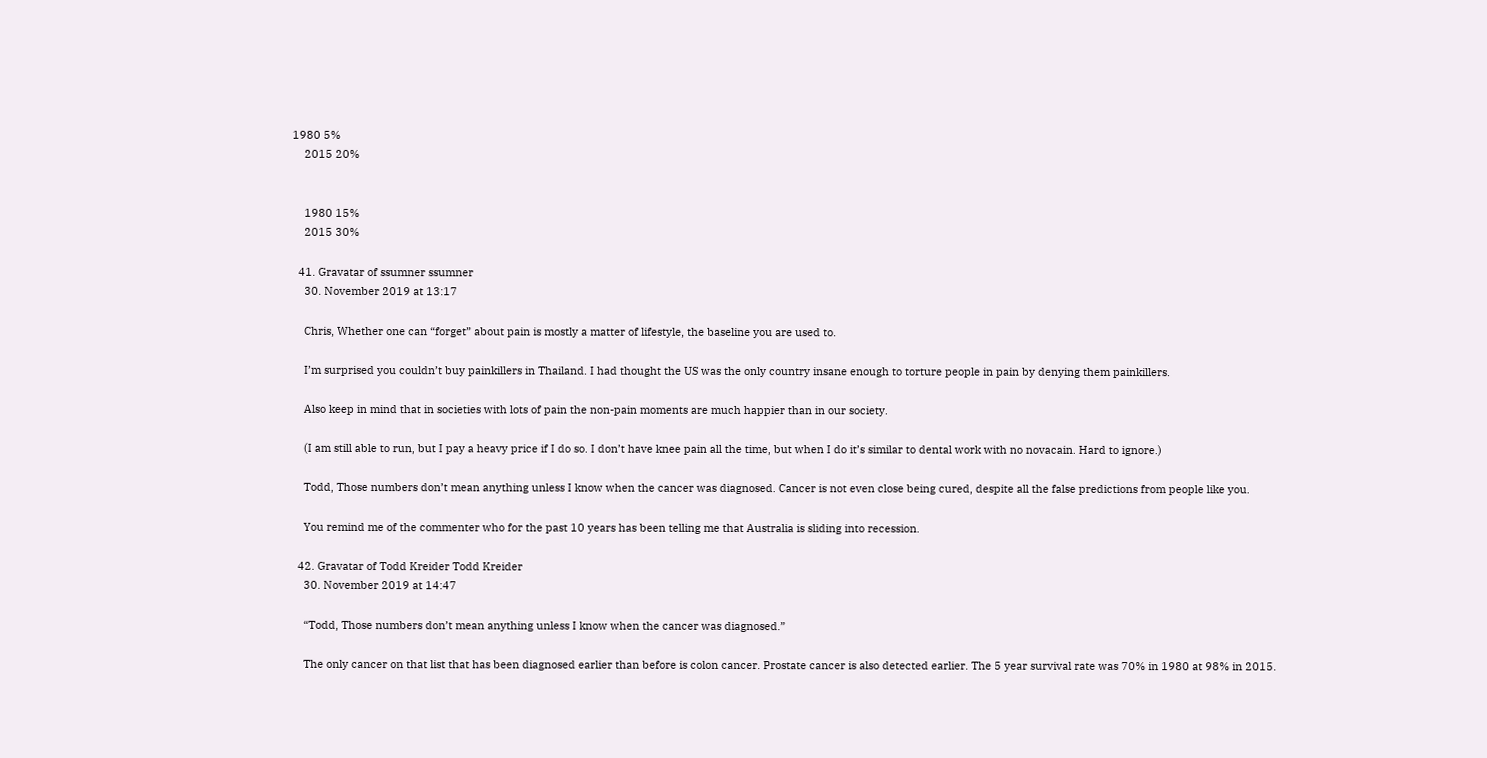1980 5%
    2015 20%


    1980 15%
    2015 30%

  41. Gravatar of ssumner ssumner
    30. November 2019 at 13:17

    Chris, Whether one can “forget” about pain is mostly a matter of lifestyle, the baseline you are used to.

    I’m surprised you couldn’t buy painkillers in Thailand. I had thought the US was the only country insane enough to torture people in pain by denying them painkillers.

    Also keep in mind that in societies with lots of pain the non-pain moments are much happier than in our society.

    (I am still able to run, but I pay a heavy price if I do so. I don’t have knee pain all the time, but when I do it’s similar to dental work with no novacain. Hard to ignore.)

    Todd, Those numbers don’t mean anything unless I know when the cancer was diagnosed. Cancer is not even close being cured, despite all the false predictions from people like you.

    You remind me of the commenter who for the past 10 years has been telling me that Australia is sliding into recession.

  42. Gravatar of Todd Kreider Todd Kreider
    30. November 2019 at 14:47

    “Todd, Those numbers don’t mean anything unless I know when the cancer was diagnosed.”

    The only cancer on that list that has been diagnosed earlier than before is colon cancer. Prostate cancer is also detected earlier. The 5 year survival rate was 70% in 1980 at 98% in 2015.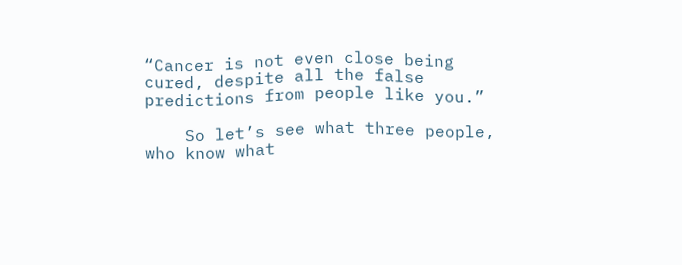“Cancer is not even close being cured, despite all the false predictions from people like you.”

    So let’s see what three people, who know what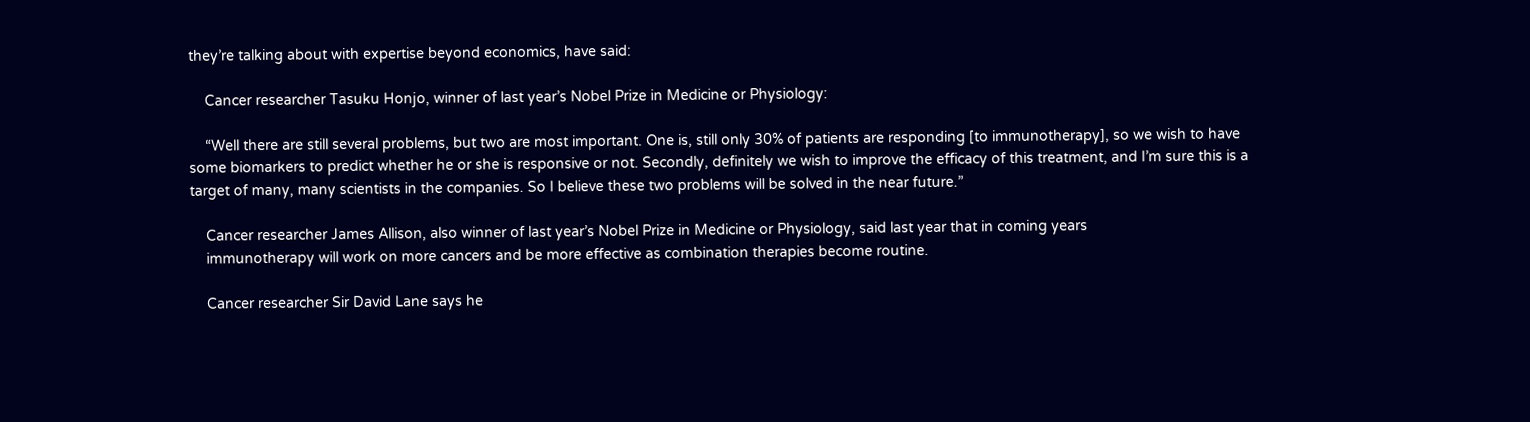they’re talking about with expertise beyond economics, have said:

    Cancer researcher Tasuku Honjo, winner of last year’s Nobel Prize in Medicine or Physiology:

    “Well there are still several problems, but two are most important. One is, still only 30% of patients are responding [to immunotherapy], so we wish to have some biomarkers to predict whether he or she is responsive or not. Secondly, definitely we wish to improve the efficacy of this treatment, and I’m sure this is a target of many, many scientists in the companies. So I believe these two problems will be solved in the near future.”

    Cancer researcher James Allison, also winner of last year’s Nobel Prize in Medicine or Physiology, said last year that in coming years
    immunotherapy will work on more cancers and be more effective as combination therapies become routine.

    Cancer researcher Sir David Lane says he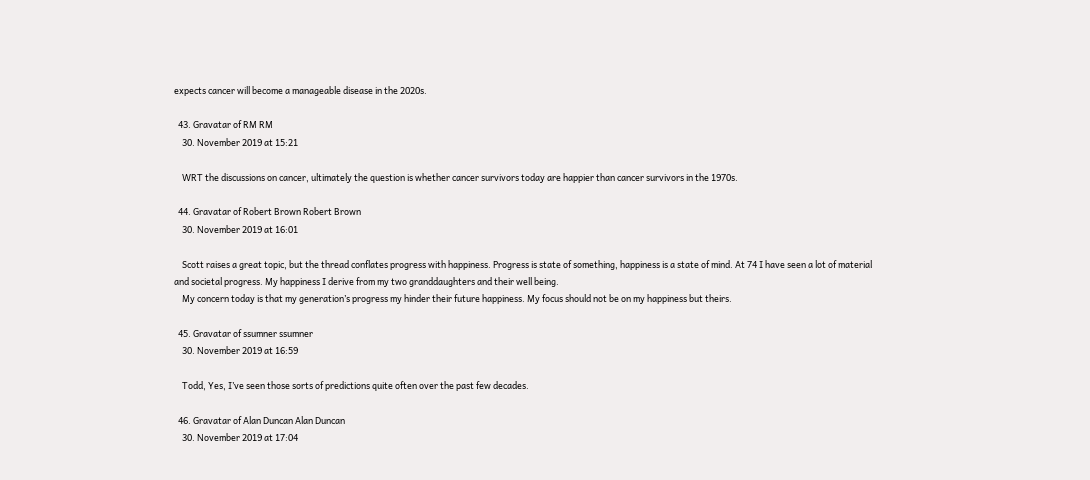expects cancer will become a manageable disease in the 2020s.

  43. Gravatar of RM RM
    30. November 2019 at 15:21

    WRT the discussions on cancer, ultimately the question is whether cancer survivors today are happier than cancer survivors in the 1970s.

  44. Gravatar of Robert Brown Robert Brown
    30. November 2019 at 16:01

    Scott raises a great topic, but the thread conflates progress with happiness. Progress is state of something, happiness is a state of mind. At 74 I have seen a lot of material and societal progress. My happiness I derive from my two granddaughters and their well being.
    My concern today is that my generation’s progress my hinder their future happiness. My focus should not be on my happiness but theirs.

  45. Gravatar of ssumner ssumner
    30. November 2019 at 16:59

    Todd, Yes, I’ve seen those sorts of predictions quite often over the past few decades.

  46. Gravatar of Alan Duncan Alan Duncan
    30. November 2019 at 17:04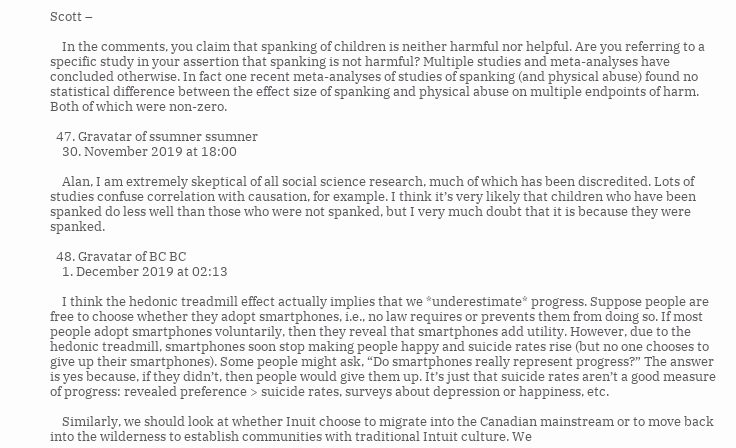Scott –

    In the comments, you claim that spanking of children is neither harmful nor helpful. Are you referring to a specific study in your assertion that spanking is not harmful? Multiple studies and meta-analyses have concluded otherwise. In fact one recent meta-analyses of studies of spanking (and physical abuse) found no statistical difference between the effect size of spanking and physical abuse on multiple endpoints of harm. Both of which were non-zero.

  47. Gravatar of ssumner ssumner
    30. November 2019 at 18:00

    Alan, I am extremely skeptical of all social science research, much of which has been discredited. Lots of studies confuse correlation with causation, for example. I think it’s very likely that children who have been spanked do less well than those who were not spanked, but I very much doubt that it is because they were spanked.

  48. Gravatar of BC BC
    1. December 2019 at 02:13

    I think the hedonic treadmill effect actually implies that we *underestimate* progress. Suppose people are free to choose whether they adopt smartphones, i.e., no law requires or prevents them from doing so. If most people adopt smartphones voluntarily, then they reveal that smartphones add utility. However, due to the hedonic treadmill, smartphones soon stop making people happy and suicide rates rise (but no one chooses to give up their smartphones). Some people might ask, “Do smartphones really represent progress?” The answer is yes because, if they didn’t, then people would give them up. It’s just that suicide rates aren’t a good measure of progress: revealed preference > suicide rates, surveys about depression or happiness, etc.

    Similarly, we should look at whether Inuit choose to migrate into the Canadian mainstream or to move back into the wilderness to establish communities with traditional Intuit culture. We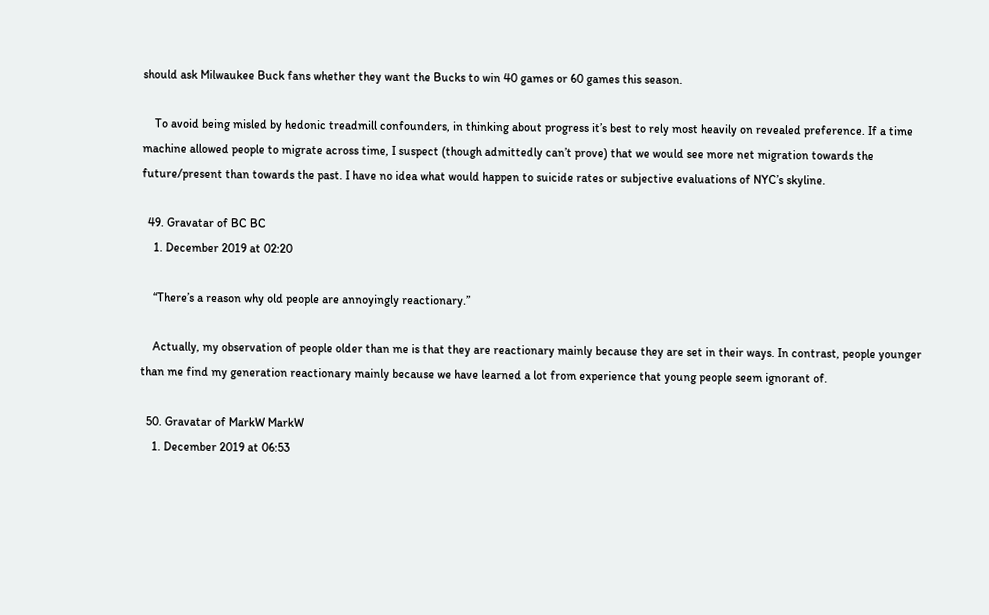should ask Milwaukee Buck fans whether they want the Bucks to win 40 games or 60 games this season.

    To avoid being misled by hedonic treadmill confounders, in thinking about progress it’s best to rely most heavily on revealed preference. If a time machine allowed people to migrate across time, I suspect (though admittedly can’t prove) that we would see more net migration towards the future/present than towards the past. I have no idea what would happen to suicide rates or subjective evaluations of NYC’s skyline.

  49. Gravatar of BC BC
    1. December 2019 at 02:20

    “There’s a reason why old people are annoyingly reactionary.”

    Actually, my observation of people older than me is that they are reactionary mainly because they are set in their ways. In contrast, people younger than me find my generation reactionary mainly because we have learned a lot from experience that young people seem ignorant of.

  50. Gravatar of MarkW MarkW
    1. December 2019 at 06:53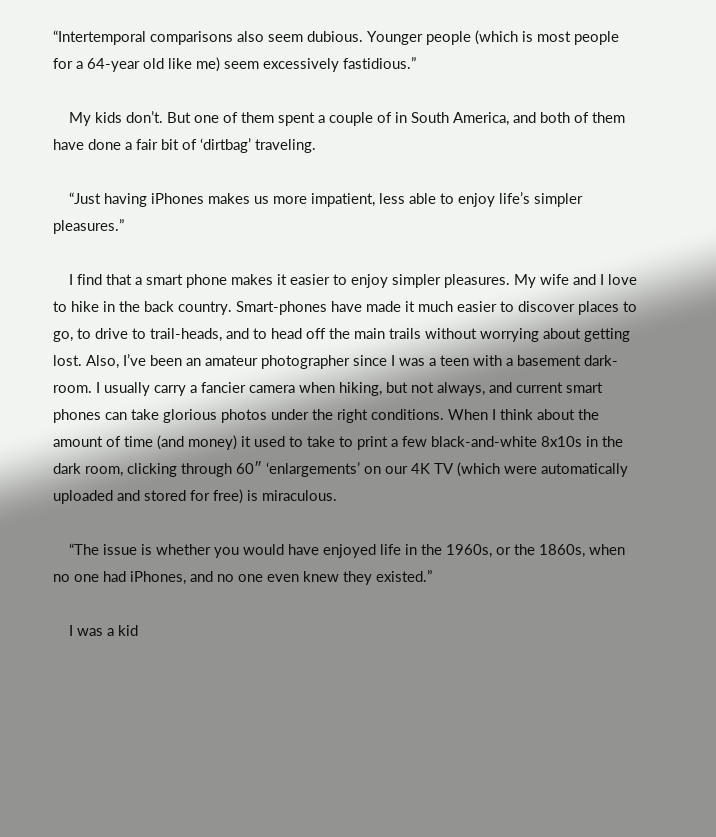“Intertemporal comparisons also seem dubious. Younger people (which is most people for a 64-year old like me) seem excessively fastidious.”

    My kids don’t. But one of them spent a couple of in South America, and both of them have done a fair bit of ‘dirtbag’ traveling.

    “Just having iPhones makes us more impatient, less able to enjoy life’s simpler pleasures.”

    I find that a smart phone makes it easier to enjoy simpler pleasures. My wife and I love to hike in the back country. Smart-phones have made it much easier to discover places to go, to drive to trail-heads, and to head off the main trails without worrying about getting lost. Also, I’ve been an amateur photographer since I was a teen with a basement dark-room. I usually carry a fancier camera when hiking, but not always, and current smart phones can take glorious photos under the right conditions. When I think about the amount of time (and money) it used to take to print a few black-and-white 8x10s in the dark room, clicking through 60″ ‘enlargements’ on our 4K TV (which were automatically uploaded and stored for free) is miraculous.

    “The issue is whether you would have enjoyed life in the 1960s, or the 1860s, when no one had iPhones, and no one even knew they existed.”

    I was a kid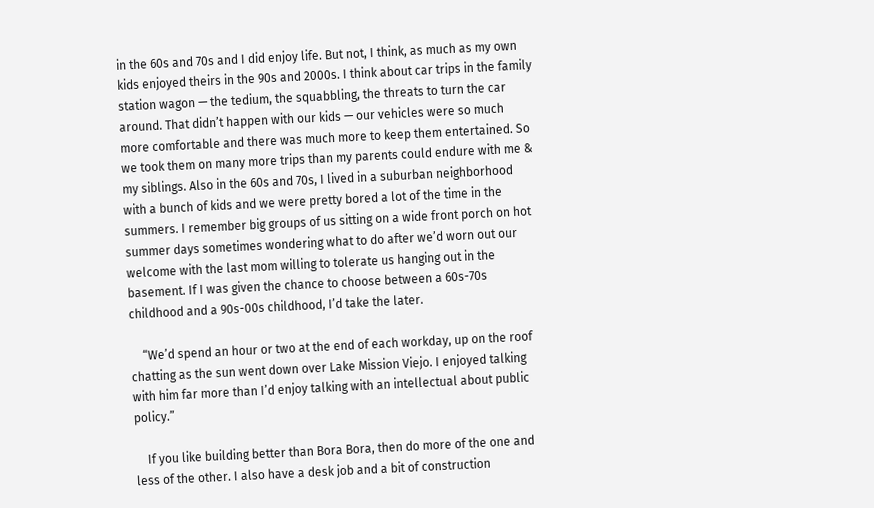in the 60s and 70s and I did enjoy life. But not, I think, as much as my own kids enjoyed theirs in the 90s and 2000s. I think about car trips in the family station wagon — the tedium, the squabbling, the threats to turn the car around. That didn’t happen with our kids — our vehicles were so much more comfortable and there was much more to keep them entertained. So we took them on many more trips than my parents could endure with me & my siblings. Also in the 60s and 70s, I lived in a suburban neighborhood with a bunch of kids and we were pretty bored a lot of the time in the summers. I remember big groups of us sitting on a wide front porch on hot summer days sometimes wondering what to do after we’d worn out our welcome with the last mom willing to tolerate us hanging out in the basement. If I was given the chance to choose between a 60s-70s childhood and a 90s-00s childhood, I’d take the later.

    “We’d spend an hour or two at the end of each workday, up on the roof chatting as the sun went down over Lake Mission Viejo. I enjoyed talking with him far more than I’d enjoy talking with an intellectual about public policy.”

    If you like building better than Bora Bora, then do more of the one and less of the other. I also have a desk job and a bit of construction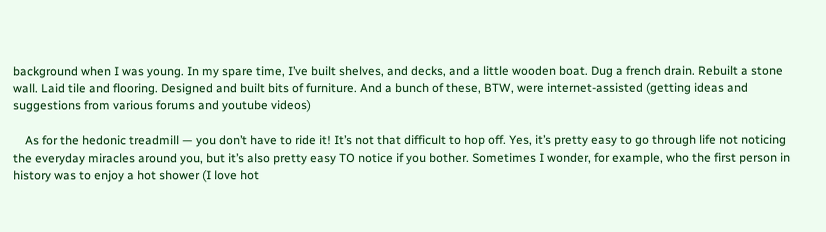background when I was young. In my spare time, I’ve built shelves, and decks, and a little wooden boat. Dug a french drain. Rebuilt a stone wall. Laid tile and flooring. Designed and built bits of furniture. And a bunch of these, BTW, were internet-assisted (getting ideas and suggestions from various forums and youtube videos)

    As for the hedonic treadmill — you don’t have to ride it! It’s not that difficult to hop off. Yes, it’s pretty easy to go through life not noticing the everyday miracles around you, but it’s also pretty easy TO notice if you bother. Sometimes I wonder, for example, who the first person in history was to enjoy a hot shower (I love hot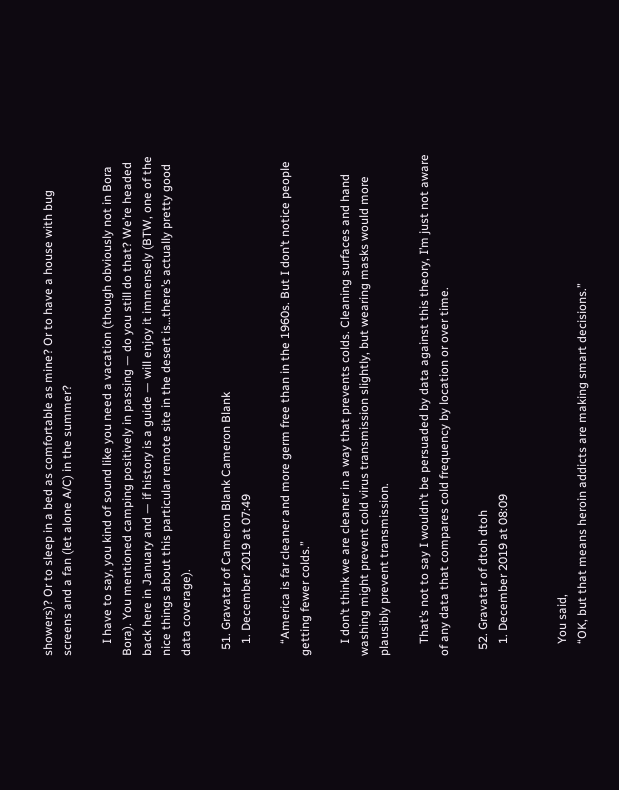showers)? Or to sleep in a bed as comfortable as mine? Or to have a house with bug screens and a fan (let alone A/C) in the summer?

    I have to say, you kind of sound like you need a vacation (though obviously not in Bora Bora). You mentioned camping positively in passing — do you still do that? We’re headed back here in January and — if history is a guide — will enjoy it immensely (BTW, one of the nice things about this particular remote site in the desert is…there’s actually pretty good data coverage).

  51. Gravatar of Cameron Blank Cameron Blank
    1. December 2019 at 07:49

    “America is far cleaner and more germ free than in the 1960s. But I don’t notice people getting fewer colds.”

    I don’t think we are cleaner in a way that prevents colds. Cleaning surfaces and hand washing might prevent cold virus transmission slightly, but wearing masks would more plausibly prevent transmission.

    That’s not to say I wouldn’t be persuaded by data against this theory, I’m just not aware of any data that compares cold frequency by location or over time.

  52. Gravatar of dtoh dtoh
    1. December 2019 at 08:09


    You said,
    “OK, but that means heroin addicts are making smart decisions.”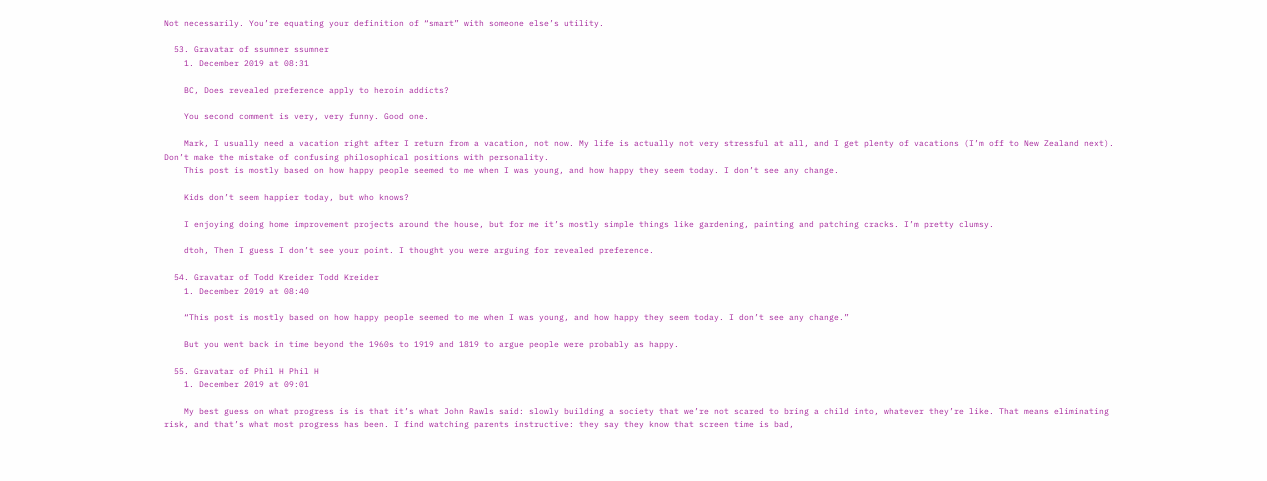Not necessarily. You’re equating your definition of “smart” with someone else’s utility.

  53. Gravatar of ssumner ssumner
    1. December 2019 at 08:31

    BC, Does revealed preference apply to heroin addicts?

    You second comment is very, very funny. Good one.

    Mark, I usually need a vacation right after I return from a vacation, not now. My life is actually not very stressful at all, and I get plenty of vacations (I’m off to New Zealand next). Don’t make the mistake of confusing philosophical positions with personality.
    This post is mostly based on how happy people seemed to me when I was young, and how happy they seem today. I don’t see any change.

    Kids don’t seem happier today, but who knows?

    I enjoying doing home improvement projects around the house, but for me it’s mostly simple things like gardening, painting and patching cracks. I’m pretty clumsy.

    dtoh, Then I guess I don’t see your point. I thought you were arguing for revealed preference.

  54. Gravatar of Todd Kreider Todd Kreider
    1. December 2019 at 08:40

    “This post is mostly based on how happy people seemed to me when I was young, and how happy they seem today. I don’t see any change.”

    But you went back in time beyond the 1960s to 1919 and 1819 to argue people were probably as happy.

  55. Gravatar of Phil H Phil H
    1. December 2019 at 09:01

    My best guess on what progress is is that it’s what John Rawls said: slowly building a society that we’re not scared to bring a child into, whatever they’re like. That means eliminating risk, and that’s what most progress has been. I find watching parents instructive: they say they know that screen time is bad,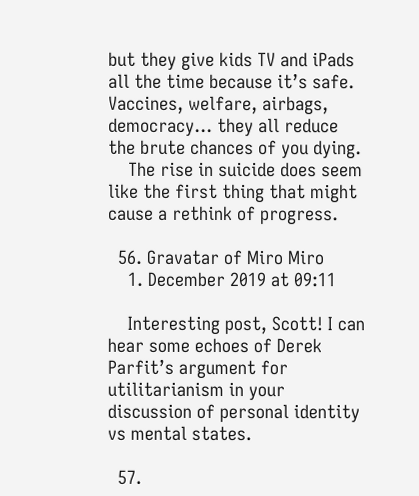but they give kids TV and iPads all the time because it’s safe. Vaccines, welfare, airbags, democracy… they all reduce the brute chances of you dying.
    The rise in suicide does seem like the first thing that might cause a rethink of progress.

  56. Gravatar of Miro Miro
    1. December 2019 at 09:11

    Interesting post, Scott! I can hear some echoes of Derek Parfit’s argument for utilitarianism in your discussion of personal identity vs mental states.

  57.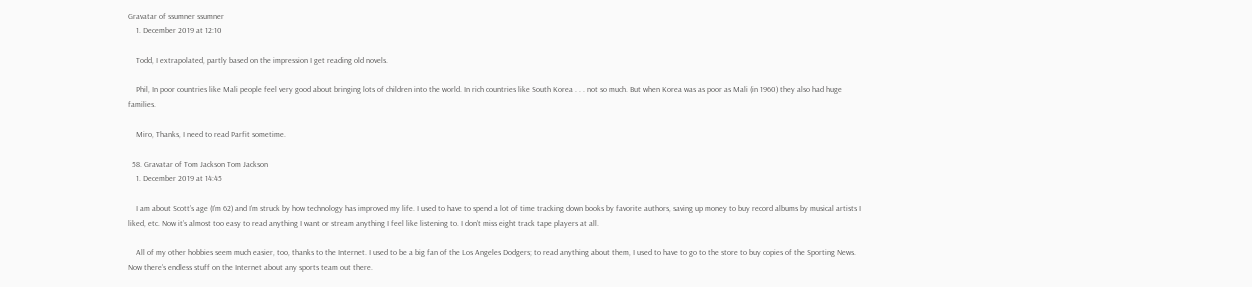Gravatar of ssumner ssumner
    1. December 2019 at 12:10

    Todd, I extrapolated, partly based on the impression I get reading old novels.

    Phil, In poor countries like Mali people feel very good about bringing lots of children into the world. In rich countries like South Korea . . . not so much. But when Korea was as poor as Mali (in 1960) they also had huge families.

    Miro, Thanks, I need to read Parfit sometime.

  58. Gravatar of Tom Jackson Tom Jackson
    1. December 2019 at 14:45

    I am about Scott’s age (I’m 62) and I’m struck by how technology has improved my life. I used to have to spend a lot of time tracking down books by favorite authors, saving up money to buy record albums by musical artists I liked, etc. Now it’s almost too easy to read anything I want or stream anything I feel like listening to. I don’t miss eight track tape players at all.

    All of my other hobbies seem much easier, too, thanks to the Internet. I used to be a big fan of the Los Angeles Dodgers; to read anything about them, I used to have to go to the store to buy copies of the Sporting News. Now there’s endless stuff on the Internet about any sports team out there.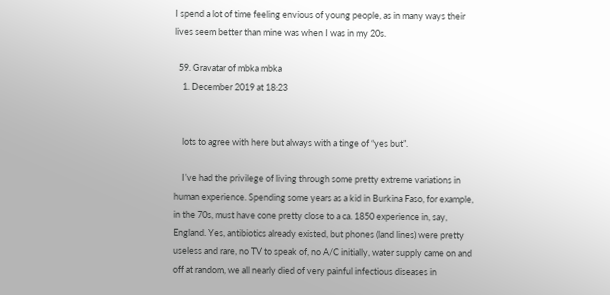I spend a lot of time feeling envious of young people, as in many ways their lives seem better than mine was when I was in my 20s.

  59. Gravatar of mbka mbka
    1. December 2019 at 18:23


    lots to agree with here but always with a tinge of “yes but”.

    I’ve had the privilege of living through some pretty extreme variations in human experience. Spending some years as a kid in Burkina Faso, for example, in the 70s, must have cone pretty close to a ca. 1850 experience in, say, England. Yes, antibiotics already existed, but phones (land lines) were pretty useless and rare, no TV to speak of, no A/C initially, water supply came on and off at random, we all nearly died of very painful infectious diseases in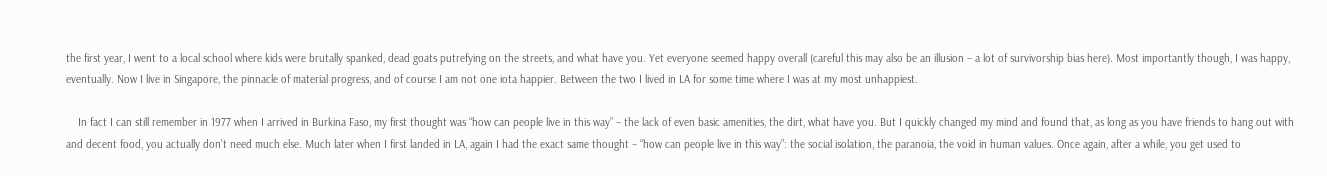the first year, I went to a local school where kids were brutally spanked, dead goats putrefying on the streets, and what have you. Yet everyone seemed happy overall (careful this may also be an illusion – a lot of survivorship bias here). Most importantly though, I was happy, eventually. Now I live in Singapore, the pinnacle of material progress, and of course I am not one iota happier. Between the two I lived in LA for some time where I was at my most unhappiest.

    In fact I can still remember in 1977 when I arrived in Burkina Faso, my first thought was “how can people live in this way” – the lack of even basic amenities, the dirt, what have you. But I quickly changed my mind and found that, as long as you have friends to hang out with and decent food, you actually don’t need much else. Much later when I first landed in LA, again I had the exact same thought – “how can people live in this way”: the social isolation, the paranoia, the void in human values. Once again, after a while, you get used to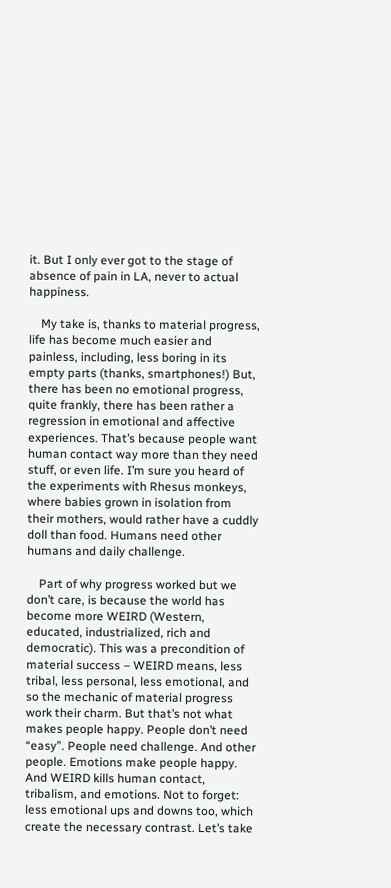it. But I only ever got to the stage of absence of pain in LA, never to actual happiness.

    My take is, thanks to material progress, life has become much easier and painless, including, less boring in its empty parts (thanks, smartphones!) But, there has been no emotional progress, quite frankly, there has been rather a regression in emotional and affective experiences. That’s because people want human contact way more than they need stuff, or even life. I’m sure you heard of the experiments with Rhesus monkeys, where babies grown in isolation from their mothers, would rather have a cuddly doll than food. Humans need other humans and daily challenge.

    Part of why progress worked but we don’t care, is because the world has become more WEIRD (Western, educated, industrialized, rich and democratic). This was a precondition of material success – WEIRD means, less tribal, less personal, less emotional, and so the mechanic of material progress work their charm. But that’s not what makes people happy. People don’t need “easy”. People need challenge. And other people. Emotions make people happy. And WEIRD kills human contact, tribalism, and emotions. Not to forget: less emotional ups and downs too, which create the necessary contrast. Let’s take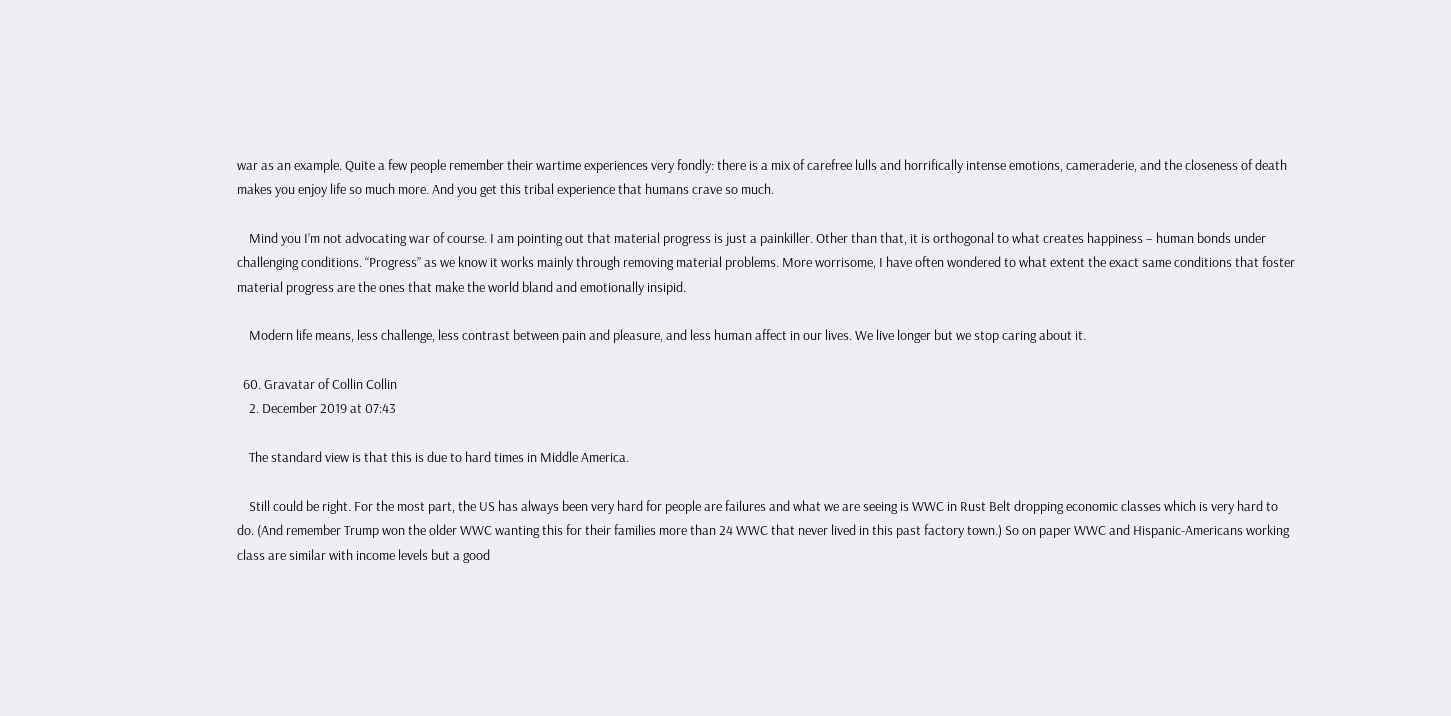war as an example. Quite a few people remember their wartime experiences very fondly: there is a mix of carefree lulls and horrifically intense emotions, cameraderie, and the closeness of death makes you enjoy life so much more. And you get this tribal experience that humans crave so much.

    Mind you I’m not advocating war of course. I am pointing out that material progress is just a painkiller. Other than that, it is orthogonal to what creates happiness – human bonds under challenging conditions. “Progress” as we know it works mainly through removing material problems. More worrisome, I have often wondered to what extent the exact same conditions that foster material progress are the ones that make the world bland and emotionally insipid.

    Modern life means, less challenge, less contrast between pain and pleasure, and less human affect in our lives. We live longer but we stop caring about it.

  60. Gravatar of Collin Collin
    2. December 2019 at 07:43

    The standard view is that this is due to hard times in Middle America.

    Still could be right. For the most part, the US has always been very hard for people are failures and what we are seeing is WWC in Rust Belt dropping economic classes which is very hard to do. (And remember Trump won the older WWC wanting this for their families more than 24 WWC that never lived in this past factory town.) So on paper WWC and Hispanic-Americans working class are similar with income levels but a good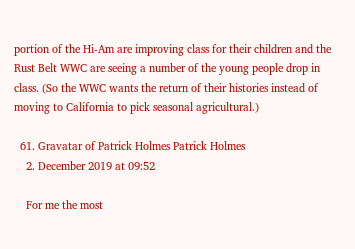portion of the Hi-Am are improving class for their children and the Rust Belt WWC are seeing a number of the young people drop in class. (So the WWC wants the return of their histories instead of moving to California to pick seasonal agricultural.)

  61. Gravatar of Patrick Holmes Patrick Holmes
    2. December 2019 at 09:52

    For me the most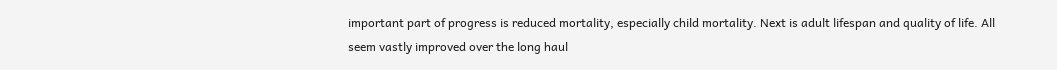important part of progress is reduced mortality, especially child mortality. Next is adult lifespan and quality of life. All seem vastly improved over the long haul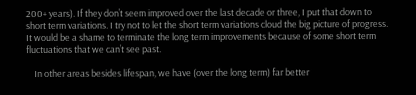200+ years). If they don’t seem improved over the last decade or three, I put that down to short term variations. I try not to let the short term variations cloud the big picture of progress. It would be a shame to terminate the long term improvements because of some short term fluctuations that we can’t see past.

    In other areas besides lifespan, we have (over the long term) far better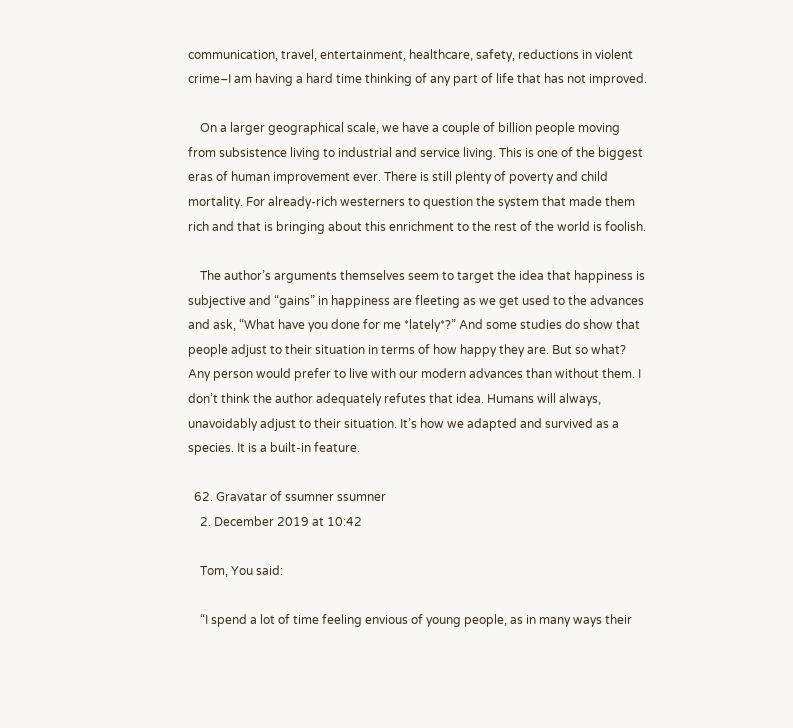communication, travel, entertainment, healthcare, safety, reductions in violent crime–I am having a hard time thinking of any part of life that has not improved.

    On a larger geographical scale, we have a couple of billion people moving from subsistence living to industrial and service living. This is one of the biggest eras of human improvement ever. There is still plenty of poverty and child mortality. For already-rich westerners to question the system that made them rich and that is bringing about this enrichment to the rest of the world is foolish.

    The author’s arguments themselves seem to target the idea that happiness is subjective and “gains” in happiness are fleeting as we get used to the advances and ask, “What have you done for me *lately*?” And some studies do show that people adjust to their situation in terms of how happy they are. But so what? Any person would prefer to live with our modern advances than without them. I don’t think the author adequately refutes that idea. Humans will always, unavoidably adjust to their situation. It’s how we adapted and survived as a species. It is a built-in feature.

  62. Gravatar of ssumner ssumner
    2. December 2019 at 10:42

    Tom, You said:

    “I spend a lot of time feeling envious of young people, as in many ways their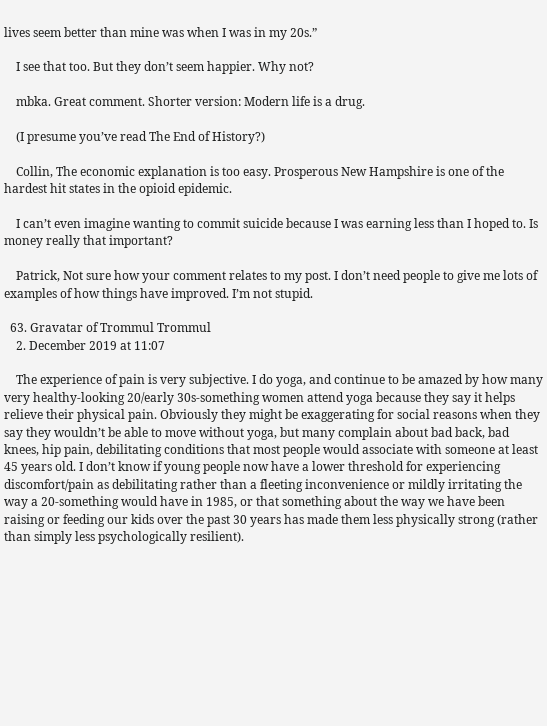lives seem better than mine was when I was in my 20s.”

    I see that too. But they don’t seem happier. Why not?

    mbka. Great comment. Shorter version: Modern life is a drug.

    (I presume you’ve read The End of History?)

    Collin, The economic explanation is too easy. Prosperous New Hampshire is one of the hardest hit states in the opioid epidemic.

    I can’t even imagine wanting to commit suicide because I was earning less than I hoped to. Is money really that important?

    Patrick, Not sure how your comment relates to my post. I don’t need people to give me lots of examples of how things have improved. I’m not stupid.

  63. Gravatar of Trommul Trommul
    2. December 2019 at 11:07

    The experience of pain is very subjective. I do yoga, and continue to be amazed by how many very healthy-looking 20/early 30s-something women attend yoga because they say it helps relieve their physical pain. Obviously they might be exaggerating for social reasons when they say they wouldn’t be able to move without yoga, but many complain about bad back, bad knees, hip pain, debilitating conditions that most people would associate with someone at least 45 years old. I don’t know if young people now have a lower threshold for experiencing discomfort/pain as debilitating rather than a fleeting inconvenience or mildly irritating the way a 20-something would have in 1985, or that something about the way we have been raising or feeding our kids over the past 30 years has made them less physically strong (rather than simply less psychologically resilient).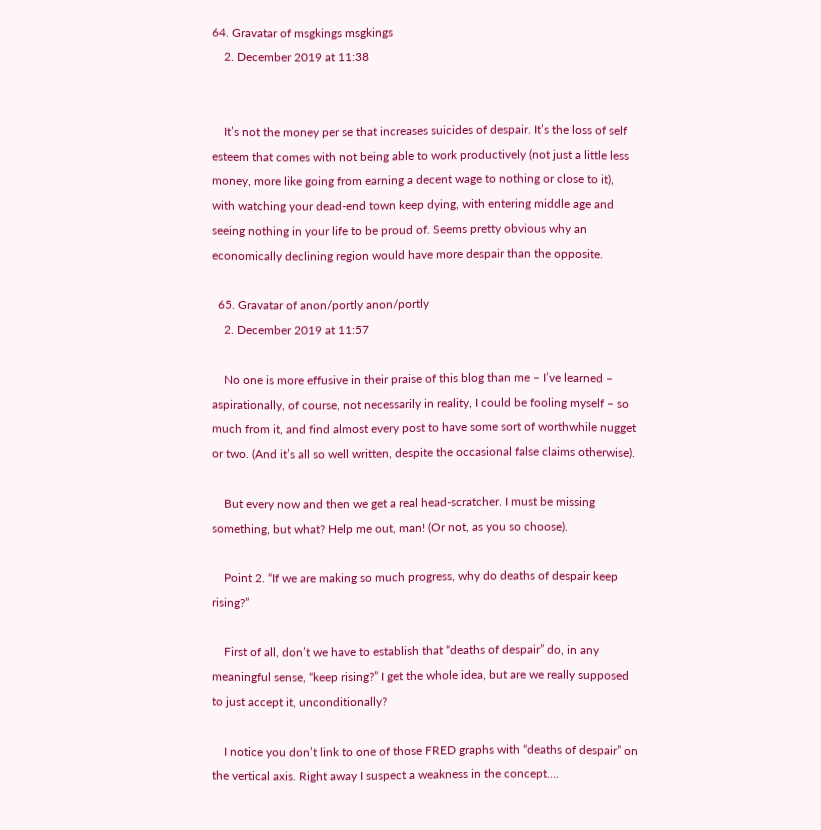64. Gravatar of msgkings msgkings
    2. December 2019 at 11:38


    It’s not the money per se that increases suicides of despair. It’s the loss of self esteem that comes with not being able to work productively (not just a little less money, more like going from earning a decent wage to nothing or close to it), with watching your dead-end town keep dying, with entering middle age and seeing nothing in your life to be proud of. Seems pretty obvious why an economically declining region would have more despair than the opposite.

  65. Gravatar of anon/portly anon/portly
    2. December 2019 at 11:57

    No one is more effusive in their praise of this blog than me – I’ve learned – aspirationally, of course, not necessarily in reality, I could be fooling myself – so much from it, and find almost every post to have some sort of worthwhile nugget or two. (And it’s all so well written, despite the occasional false claims otherwise).

    But every now and then we get a real head-scratcher. I must be missing something, but what? Help me out, man! (Or not, as you so choose).

    Point 2. “If we are making so much progress, why do deaths of despair keep rising?”

    First of all, don’t we have to establish that “deaths of despair” do, in any meaningful sense, “keep rising?” I get the whole idea, but are we really supposed to just accept it, unconditionally?

    I notice you don’t link to one of those FRED graphs with “deaths of despair” on the vertical axis. Right away I suspect a weakness in the concept….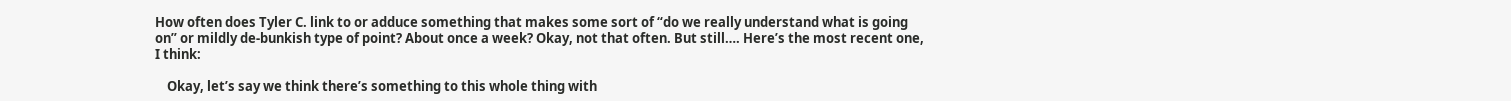How often does Tyler C. link to or adduce something that makes some sort of “do we really understand what is going on” or mildly de-bunkish type of point? About once a week? Okay, not that often. But still…. Here’s the most recent one, I think:

    Okay, let’s say we think there’s something to this whole thing with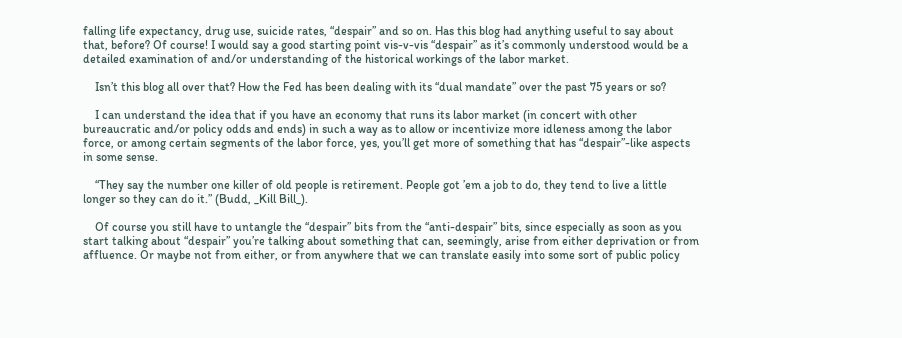falling life expectancy, drug use, suicide rates, “despair” and so on. Has this blog had anything useful to say about that, before? Of course! I would say a good starting point vis-v-vis “despair” as it’s commonly understood would be a detailed examination of and/or understanding of the historical workings of the labor market.

    Isn’t this blog all over that? How the Fed has been dealing with its “dual mandate” over the past 75 years or so?

    I can understand the idea that if you have an economy that runs its labor market (in concert with other bureaucratic and/or policy odds and ends) in such a way as to allow or incentivize more idleness among the labor force, or among certain segments of the labor force, yes, you’ll get more of something that has “despair”-like aspects in some sense.

    “They say the number one killer of old people is retirement. People got ’em a job to do, they tend to live a little longer so they can do it.” (Budd, _Kill Bill_).

    Of course you still have to untangle the “despair” bits from the “anti-despair” bits, since especially as soon as you start talking about “despair” you’re talking about something that can, seemingly, arise from either deprivation or from affluence. Or maybe not from either, or from anywhere that we can translate easily into some sort of public policy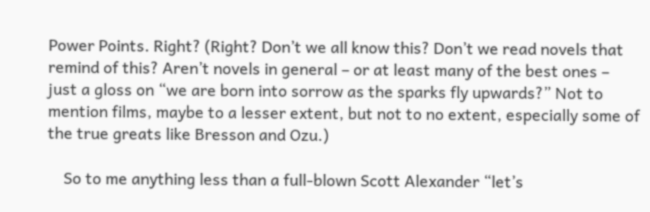Power Points. Right? (Right? Don’t we all know this? Don’t we read novels that remind of this? Aren’t novels in general – or at least many of the best ones – just a gloss on “we are born into sorrow as the sparks fly upwards?” Not to mention films, maybe to a lesser extent, but not to no extent, especially some of the true greats like Bresson and Ozu.)

    So to me anything less than a full-blown Scott Alexander “let’s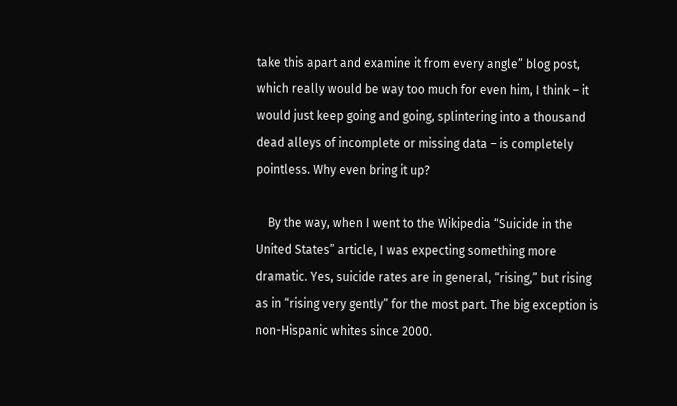take this apart and examine it from every angle” blog post, which really would be way too much for even him, I think – it would just keep going and going, splintering into a thousand dead alleys of incomplete or missing data – is completely pointless. Why even bring it up?

    By the way, when I went to the Wikipedia “Suicide in the United States” article, I was expecting something more dramatic. Yes, suicide rates are in general, “rising,” but rising as in “rising very gently” for the most part. The big exception is non-Hispanic whites since 2000.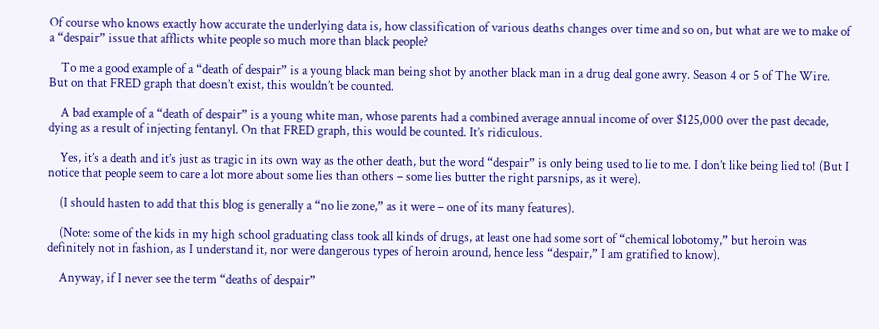Of course who knows exactly how accurate the underlying data is, how classification of various deaths changes over time and so on, but what are we to make of a “despair” issue that afflicts white people so much more than black people?

    To me a good example of a “death of despair” is a young black man being shot by another black man in a drug deal gone awry. Season 4 or 5 of The Wire. But on that FRED graph that doesn’t exist, this wouldn’t be counted.

    A bad example of a “death of despair” is a young white man, whose parents had a combined average annual income of over $125,000 over the past decade, dying as a result of injecting fentanyl. On that FRED graph, this would be counted. It’s ridiculous.

    Yes, it’s a death and it’s just as tragic in its own way as the other death, but the word “despair” is only being used to lie to me. I don’t like being lied to! (But I notice that people seem to care a lot more about some lies than others – some lies butter the right parsnips, as it were).

    (I should hasten to add that this blog is generally a “no lie zone,” as it were – one of its many features).

    (Note: some of the kids in my high school graduating class took all kinds of drugs, at least one had some sort of “chemical lobotomy,” but heroin was definitely not in fashion, as I understand it, nor were dangerous types of heroin around, hence less “despair,” I am gratified to know).

    Anyway, if I never see the term “deaths of despair”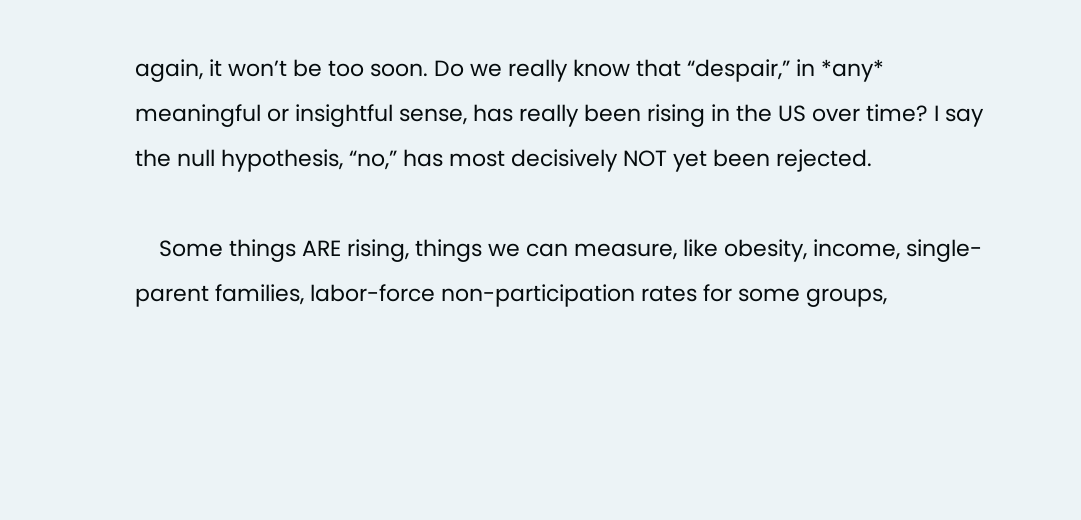again, it won’t be too soon. Do we really know that “despair,” in *any* meaningful or insightful sense, has really been rising in the US over time? I say the null hypothesis, “no,” has most decisively NOT yet been rejected.

    Some things ARE rising, things we can measure, like obesity, income, single-parent families, labor-force non-participation rates for some groups,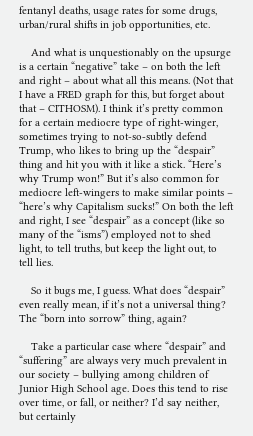fentanyl deaths, usage rates for some drugs, urban/rural shifts in job opportunities, etc.

    And what is unquestionably on the upsurge is a certain “negative” take – on both the left and right – about what all this means. (Not that I have a FRED graph for this, but forget about that – CITHOSM). I think it’s pretty common for a certain mediocre type of right-winger, sometimes trying to not-so-subtly defend Trump, who likes to bring up the “despair” thing and hit you with it like a stick. “Here’s why Trump won!” But it’s also common for mediocre left-wingers to make similar points – “here’s why Capitalism sucks!” On both the left and right, I see “despair” as a concept (like so many of the “isms”) employed not to shed light, to tell truths, but keep the light out, to tell lies.

    So it bugs me, I guess. What does “despair” even really mean, if it’s not a universal thing? The “born into sorrow” thing, again?

    Take a particular case where “despair” and “suffering” are always very much prevalent in our society – bullying among children of Junior High School age. Does this tend to rise over time, or fall, or neither? I’d say neither, but certainly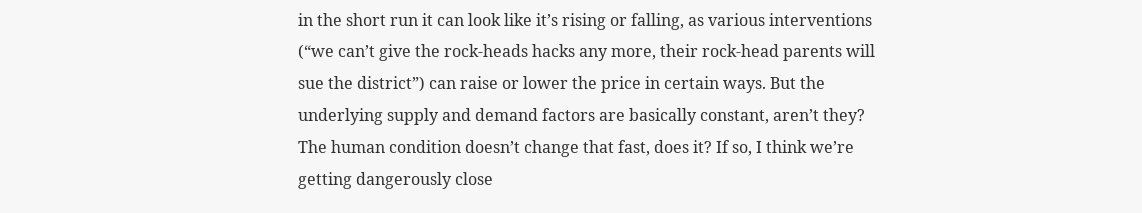in the short run it can look like it’s rising or falling, as various interventions (“we can’t give the rock-heads hacks any more, their rock-head parents will sue the district”) can raise or lower the price in certain ways. But the underlying supply and demand factors are basically constant, aren’t they? The human condition doesn’t change that fast, does it? If so, I think we’re getting dangerously close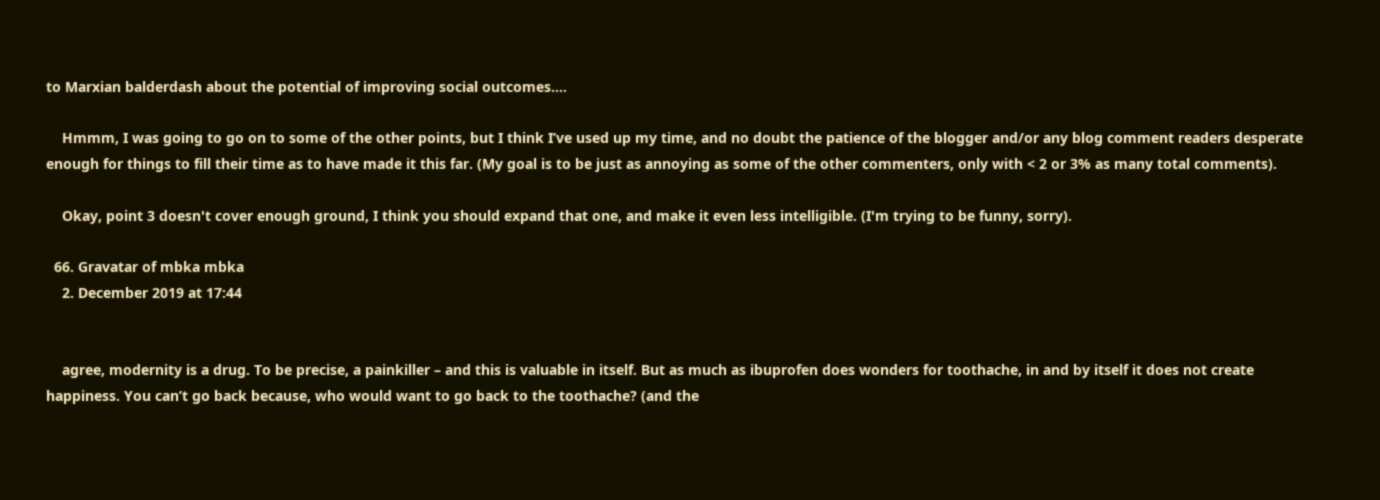to Marxian balderdash about the potential of improving social outcomes….

    Hmmm, I was going to go on to some of the other points, but I think I’ve used up my time, and no doubt the patience of the blogger and/or any blog comment readers desperate enough for things to fill their time as to have made it this far. (My goal is to be just as annoying as some of the other commenters, only with < 2 or 3% as many total comments).

    Okay, point 3 doesn't cover enough ground, I think you should expand that one, and make it even less intelligible. (I'm trying to be funny, sorry).

  66. Gravatar of mbka mbka
    2. December 2019 at 17:44


    agree, modernity is a drug. To be precise, a painkiller – and this is valuable in itself. But as much as ibuprofen does wonders for toothache, in and by itself it does not create happiness. You can’t go back because, who would want to go back to the toothache? (and the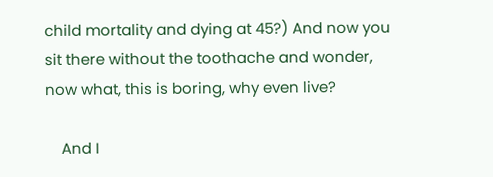child mortality and dying at 45?) And now you sit there without the toothache and wonder, now what, this is boring, why even live?

    And I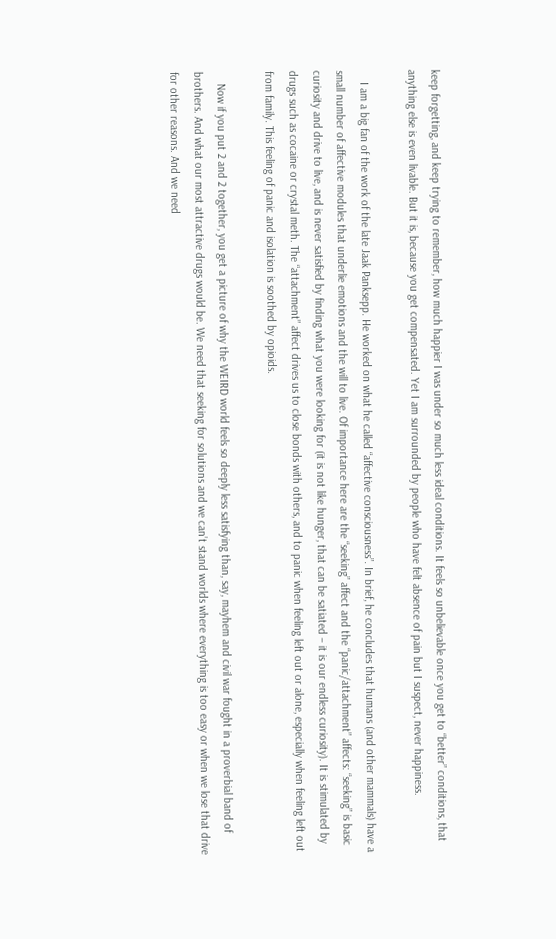keep forgetting, and keep trying to remember, how much happier I was under so much less ideal conditions. It feels so unbelievable once you get to “better” conditions, that anything else is even livable. But it is, because you get compensated. Yet I am surrounded by people who have felt absence of pain but I suspect, never happiness.

    I am a big fan of the work of the late Jaak Panksepp. He worked on what he called “affective consciousness”. In brief, he concludes that humans (and other mammals) have a small number of affective modules that underlie emotions and the will to live. Of importance here are the “seeking” affect and the “panic/attachment” affects: “seeking” is basic curiosity and drive to live, and is never satisfied by finding what you were looking for (it is not like hunger, that can be satiated – it is our endless curiosity). It is stimulated by drugs such as cocaine or crystal meth. The “attachment” affect drives us to close bonds with others, and to panic when feeling left out or alone, especially when feeling left out from family. This feeling of panic and isolation is soothed by opioids.

    Now if you put 2 and 2 together, you get a picture of why the WEIRD world feels so deeply less satisfying than, say, mayhem and civil war fought in a proverbial band of brothers. And what our most attractive drugs would be. We need that seeking for solutions and we can’t stand worlds where everything is too easy or when we lose that drive for other reasons. And we need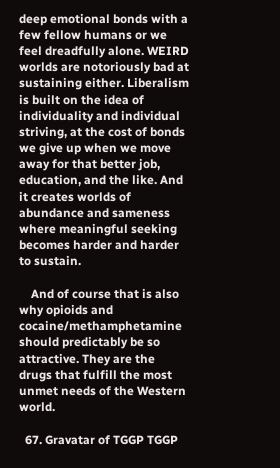deep emotional bonds with a few fellow humans or we feel dreadfully alone. WEIRD worlds are notoriously bad at sustaining either. Liberalism is built on the idea of individuality and individual striving, at the cost of bonds we give up when we move away for that better job, education, and the like. And it creates worlds of abundance and sameness where meaningful seeking becomes harder and harder to sustain.

    And of course that is also why opioids and cocaine/methamphetamine should predictably be so attractive. They are the drugs that fulfill the most unmet needs of the Western world.

  67. Gravatar of TGGP TGGP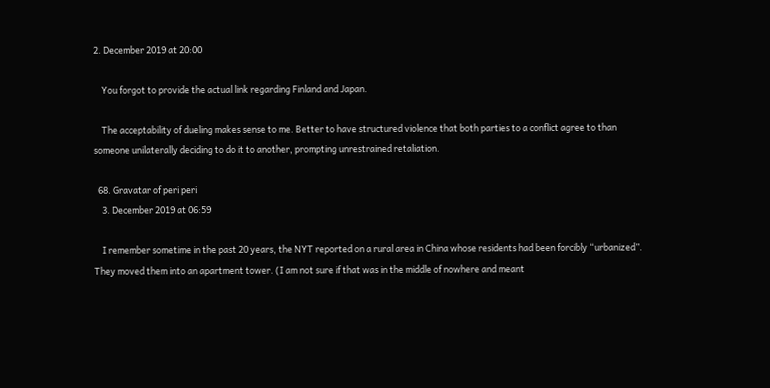2. December 2019 at 20:00

    You forgot to provide the actual link regarding Finland and Japan.

    The acceptability of dueling makes sense to me. Better to have structured violence that both parties to a conflict agree to than someone unilaterally deciding to do it to another, prompting unrestrained retaliation.

  68. Gravatar of peri peri
    3. December 2019 at 06:59

    I remember sometime in the past 20 years, the NYT reported on a rural area in China whose residents had been forcibly “urbanized”. They moved them into an apartment tower. (I am not sure if that was in the middle of nowhere and meant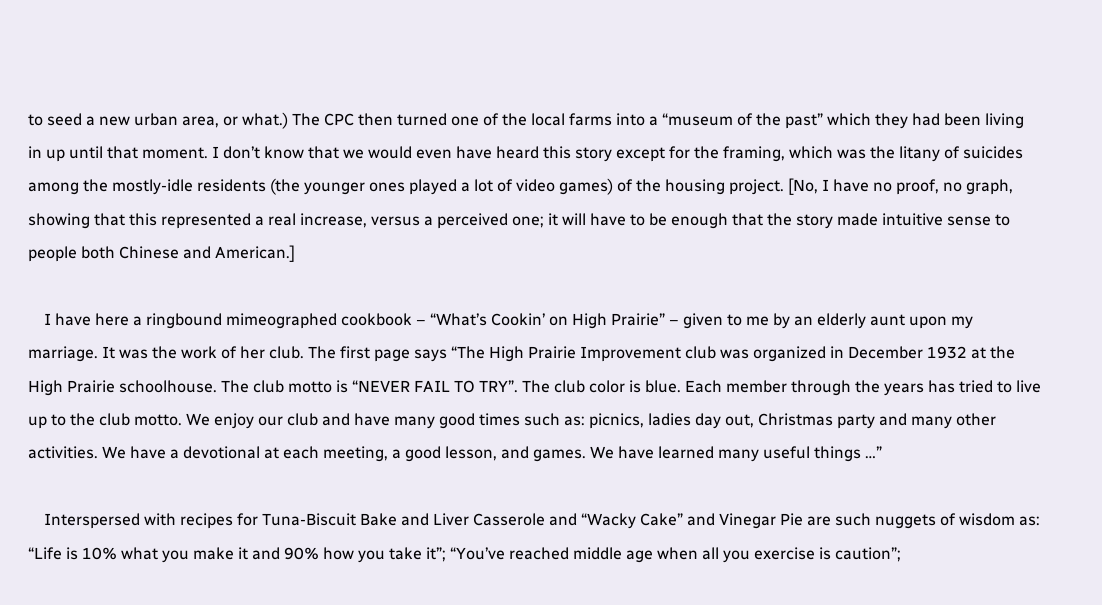to seed a new urban area, or what.) The CPC then turned one of the local farms into a “museum of the past” which they had been living in up until that moment. I don’t know that we would even have heard this story except for the framing, which was the litany of suicides among the mostly-idle residents (the younger ones played a lot of video games) of the housing project. [No, I have no proof, no graph, showing that this represented a real increase, versus a perceived one; it will have to be enough that the story made intuitive sense to people both Chinese and American.]

    I have here a ringbound mimeographed cookbook – “What’s Cookin’ on High Prairie” – given to me by an elderly aunt upon my marriage. It was the work of her club. The first page says “The High Prairie Improvement club was organized in December 1932 at the High Prairie schoolhouse. The club motto is “NEVER FAIL TO TRY”. The club color is blue. Each member through the years has tried to live up to the club motto. We enjoy our club and have many good times such as: picnics, ladies day out, Christmas party and many other activities. We have a devotional at each meeting, a good lesson, and games. We have learned many useful things …”

    Interspersed with recipes for Tuna-Biscuit Bake and Liver Casserole and “Wacky Cake” and Vinegar Pie are such nuggets of wisdom as: “Life is 10% what you make it and 90% how you take it”; “You’ve reached middle age when all you exercise is caution”;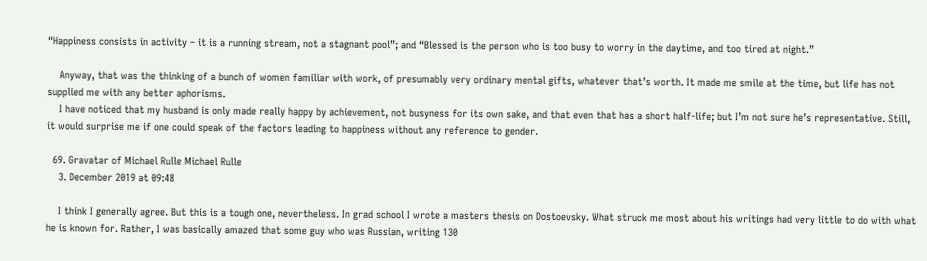“Happiness consists in activity – it is a running stream, not a stagnant pool”; and “Blessed is the person who is too busy to worry in the daytime, and too tired at night.”

    Anyway, that was the thinking of a bunch of women familiar with work, of presumably very ordinary mental gifts, whatever that’s worth. It made me smile at the time, but life has not supplied me with any better aphorisms.
    I have noticed that my husband is only made really happy by achievement, not busyness for its own sake, and that even that has a short half-life; but I’m not sure he’s representative. Still, it would surprise me if one could speak of the factors leading to happiness without any reference to gender.

  69. Gravatar of Michael Rulle Michael Rulle
    3. December 2019 at 09:48

    I think I generally agree. But this is a tough one, nevertheless. In grad school I wrote a masters thesis on Dostoevsky. What struck me most about his writings had very little to do with what he is known for. Rather, I was basically amazed that some guy who was Russian, writing 130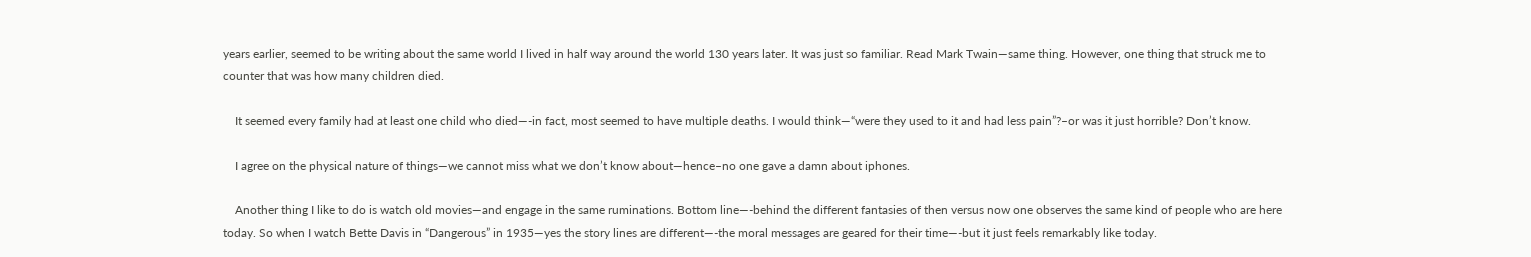years earlier, seemed to be writing about the same world I lived in half way around the world 130 years later. It was just so familiar. Read Mark Twain—same thing. However, one thing that struck me to counter that was how many children died.

    It seemed every family had at least one child who died—-in fact, most seemed to have multiple deaths. I would think—“were they used to it and had less pain”?–or was it just horrible? Don’t know.

    I agree on the physical nature of things—we cannot miss what we don’t know about—hence–no one gave a damn about iphones.

    Another thing I like to do is watch old movies—and engage in the same ruminations. Bottom line—-behind the different fantasies of then versus now one observes the same kind of people who are here today. So when I watch Bette Davis in “Dangerous” in 1935—yes the story lines are different—-the moral messages are geared for their time—-but it just feels remarkably like today.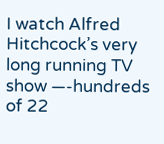I watch Alfred Hitchcock’s very long running TV show —-hundreds of 22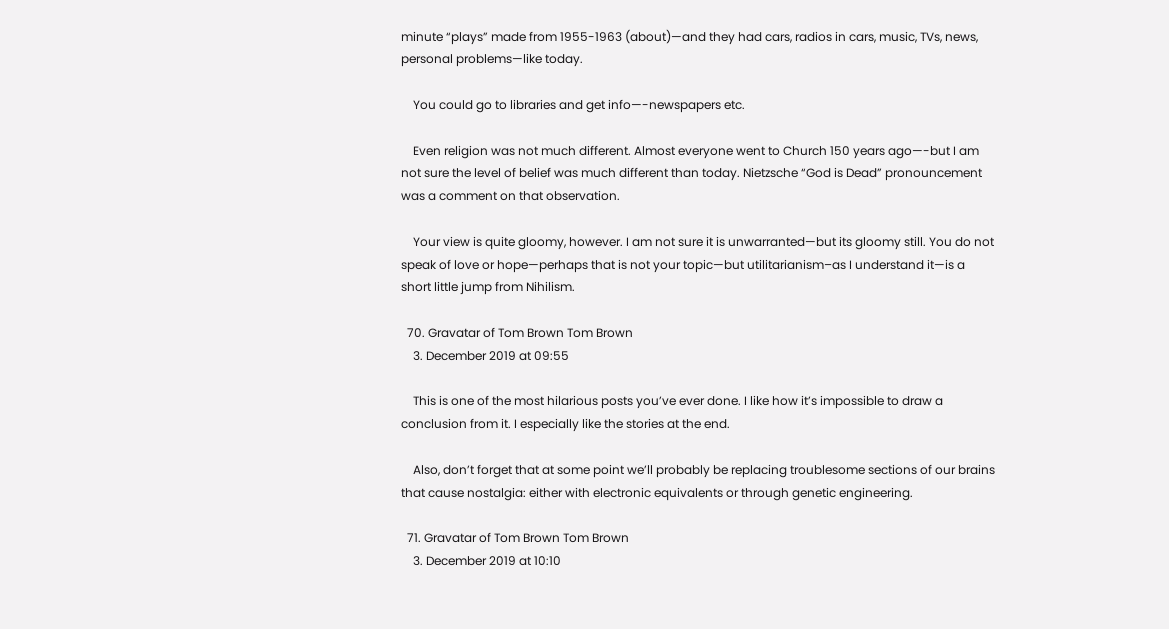minute “plays” made from 1955-1963 (about)—and they had cars, radios in cars, music, TVs, news, personal problems—like today.

    You could go to libraries and get info—-newspapers etc.

    Even religion was not much different. Almost everyone went to Church 150 years ago—-but I am not sure the level of belief was much different than today. Nietzsche “God is Dead” pronouncement was a comment on that observation.

    Your view is quite gloomy, however. I am not sure it is unwarranted—but its gloomy still. You do not speak of love or hope—perhaps that is not your topic—but utilitarianism–as I understand it—is a short little jump from Nihilism.

  70. Gravatar of Tom Brown Tom Brown
    3. December 2019 at 09:55

    This is one of the most hilarious posts you’ve ever done. I like how it’s impossible to draw a conclusion from it. I especially like the stories at the end.

    Also, don’t forget that at some point we’ll probably be replacing troublesome sections of our brains that cause nostalgia: either with electronic equivalents or through genetic engineering.

  71. Gravatar of Tom Brown Tom Brown
    3. December 2019 at 10:10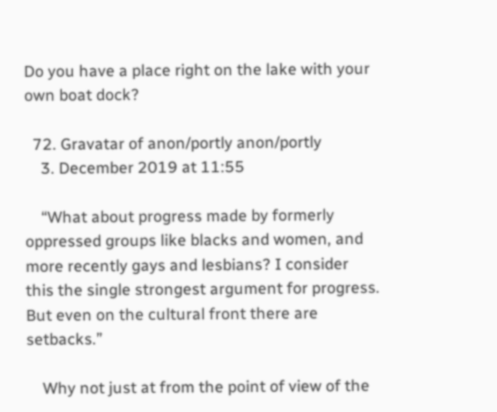Do you have a place right on the lake with your own boat dock?

  72. Gravatar of anon/portly anon/portly
    3. December 2019 at 11:55

    “What about progress made by formerly oppressed groups like blacks and women, and more recently gays and lesbians? I consider this the single strongest argument for progress. But even on the cultural front there are setbacks.”

    Why not just at from the point of view of the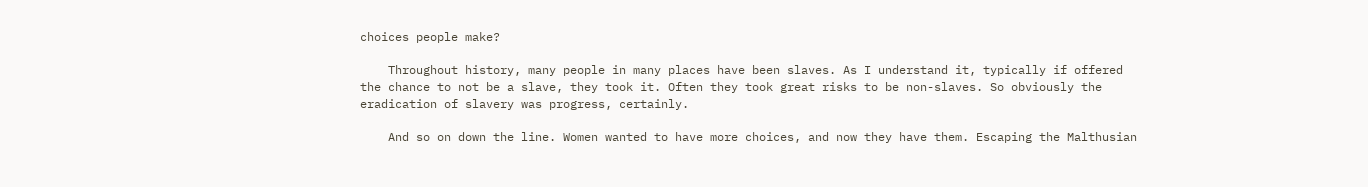choices people make?

    Throughout history, many people in many places have been slaves. As I understand it, typically if offered the chance to not be a slave, they took it. Often they took great risks to be non-slaves. So obviously the eradication of slavery was progress, certainly.

    And so on down the line. Women wanted to have more choices, and now they have them. Escaping the Malthusian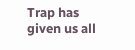Trap has given us all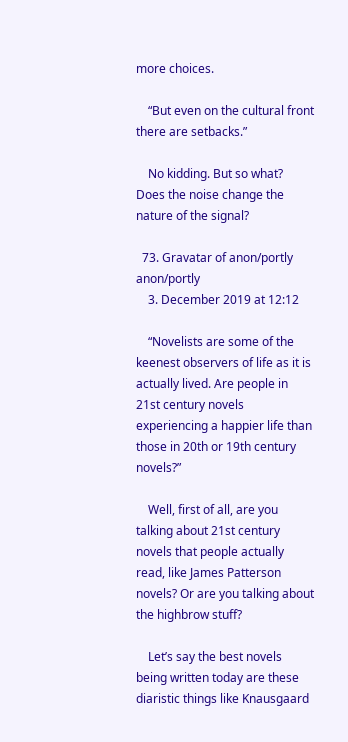more choices.

    “But even on the cultural front there are setbacks.”

    No kidding. But so what? Does the noise change the nature of the signal?

  73. Gravatar of anon/portly anon/portly
    3. December 2019 at 12:12

    “Novelists are some of the keenest observers of life as it is actually lived. Are people in 21st century novels experiencing a happier life than those in 20th or 19th century novels?”

    Well, first of all, are you talking about 21st century novels that people actually read, like James Patterson novels? Or are you talking about the highbrow stuff?

    Let’s say the best novels being written today are these diaristic things like Knausgaard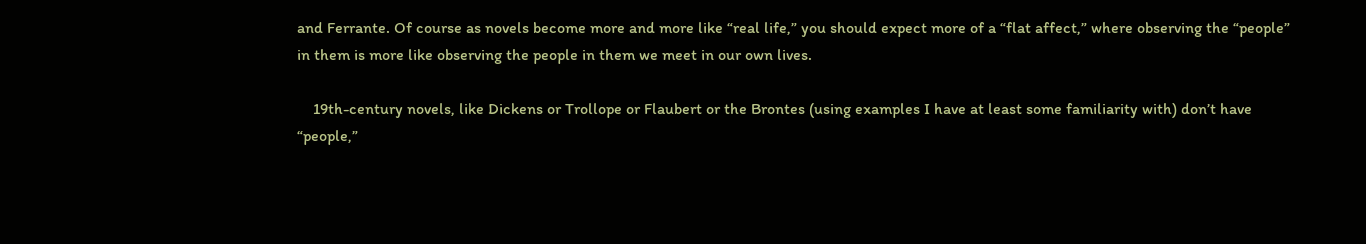and Ferrante. Of course as novels become more and more like “real life,” you should expect more of a “flat affect,” where observing the “people” in them is more like observing the people in them we meet in our own lives.

    19th-century novels, like Dickens or Trollope or Flaubert or the Brontes (using examples I have at least some familiarity with) don’t have “people,”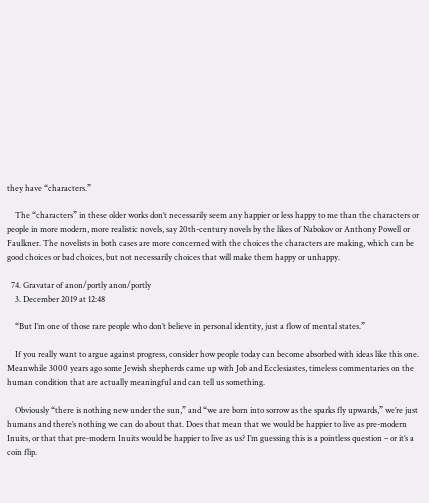they have “characters.”

    The “characters” in these older works don’t necessarily seem any happier or less happy to me than the characters or people in more modern, more realistic novels, say 20th-century novels by the likes of Nabokov or Anthony Powell or Faulkner. The novelists in both cases are more concerned with the choices the characters are making, which can be good choices or bad choices, but not necessarily choices that will make them happy or unhappy.

  74. Gravatar of anon/portly anon/portly
    3. December 2019 at 12:48

    “But I’m one of those rare people who don’t believe in personal identity, just a flow of mental states.”

    If you really want to argue against progress, consider how people today can become absorbed with ideas like this one. Meanwhile 3000 years ago some Jewish shepherds came up with Job and Ecclesiastes, timeless commentaries on the human condition that are actually meaningful and can tell us something.

    Obviously “there is nothing new under the sun,” and “we are born into sorrow as the sparks fly upwards,” we’re just humans and there’s nothing we can do about that. Does that mean that we would be happier to live as pre-modern Inuits, or that that pre-modern Inuits would be happier to live as us? I’m guessing this is a pointless question – or it’s a coin flip.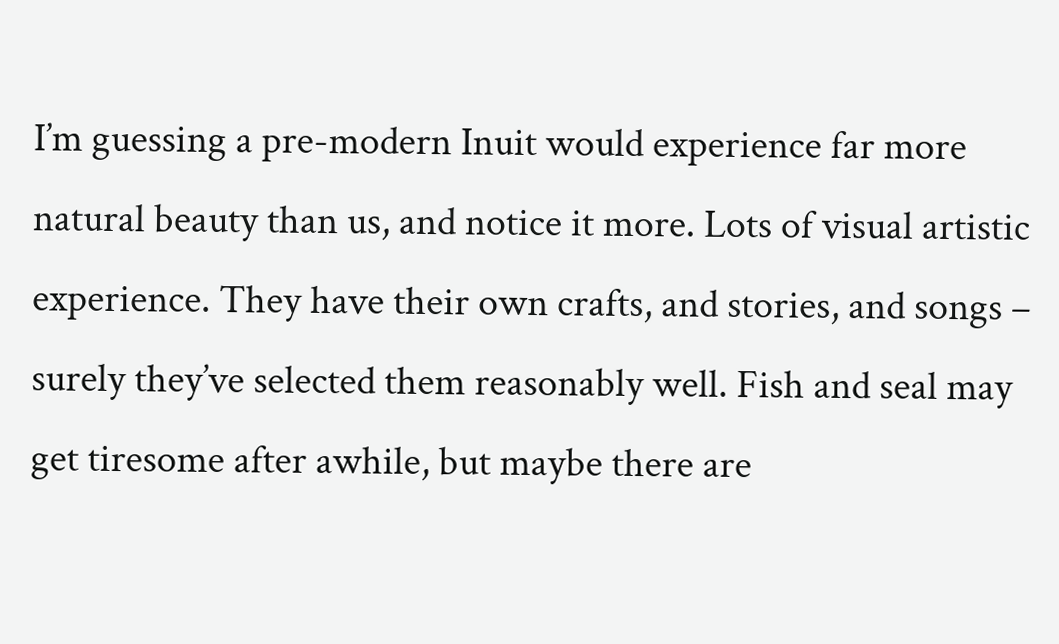I’m guessing a pre-modern Inuit would experience far more natural beauty than us, and notice it more. Lots of visual artistic experience. They have their own crafts, and stories, and songs – surely they’ve selected them reasonably well. Fish and seal may get tiresome after awhile, but maybe there are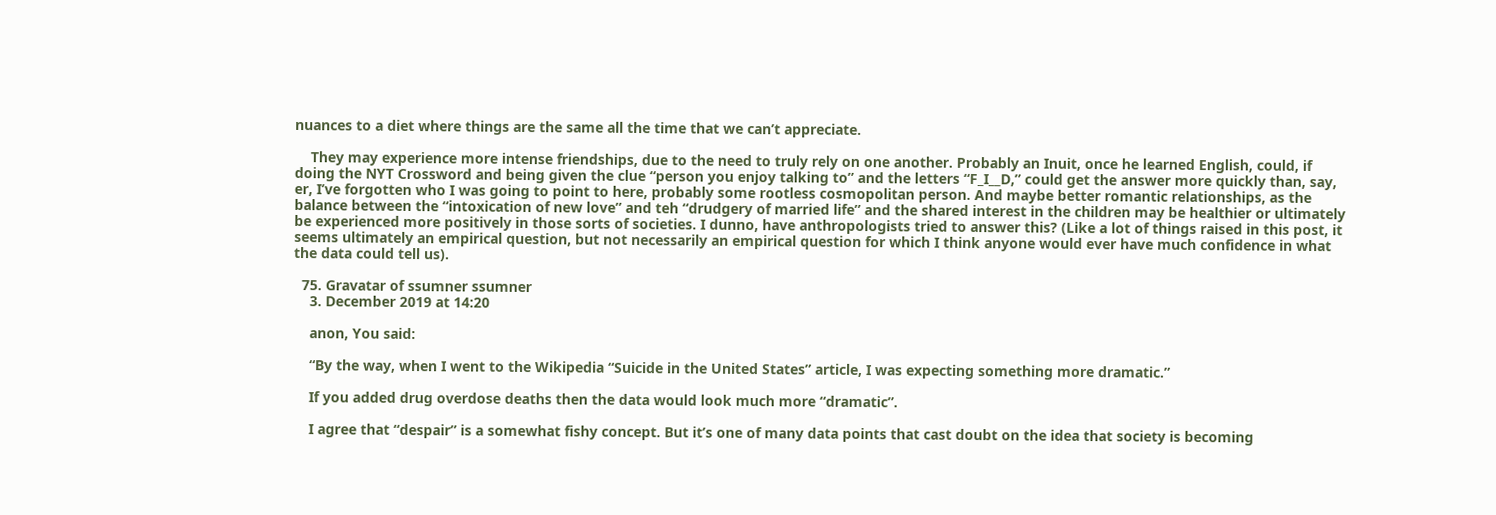nuances to a diet where things are the same all the time that we can’t appreciate.

    They may experience more intense friendships, due to the need to truly rely on one another. Probably an Inuit, once he learned English, could, if doing the NYT Crossword and being given the clue “person you enjoy talking to” and the letters “F_I__D,” could get the answer more quickly than, say, er, I’ve forgotten who I was going to point to here, probably some rootless cosmopolitan person. And maybe better romantic relationships, as the balance between the “intoxication of new love” and teh “drudgery of married life” and the shared interest in the children may be healthier or ultimately be experienced more positively in those sorts of societies. I dunno, have anthropologists tried to answer this? (Like a lot of things raised in this post, it seems ultimately an empirical question, but not necessarily an empirical question for which I think anyone would ever have much confidence in what the data could tell us).

  75. Gravatar of ssumner ssumner
    3. December 2019 at 14:20

    anon, You said:

    “By the way, when I went to the Wikipedia “Suicide in the United States” article, I was expecting something more dramatic.”

    If you added drug overdose deaths then the data would look much more “dramatic”.

    I agree that “despair” is a somewhat fishy concept. But it’s one of many data points that cast doubt on the idea that society is becoming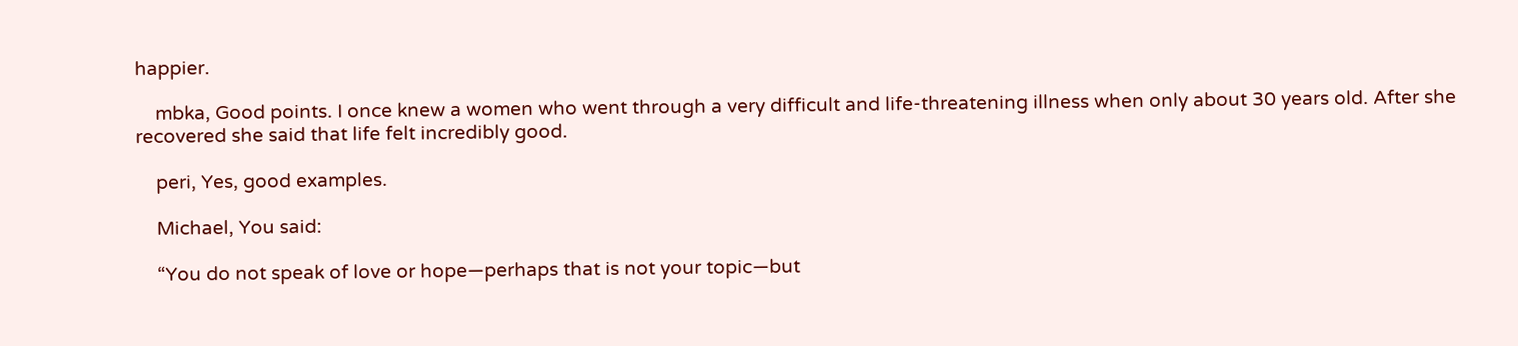happier.

    mbka, Good points. I once knew a women who went through a very difficult and life-threatening illness when only about 30 years old. After she recovered she said that life felt incredibly good.

    peri, Yes, good examples.

    Michael, You said:

    “You do not speak of love or hope—perhaps that is not your topic—but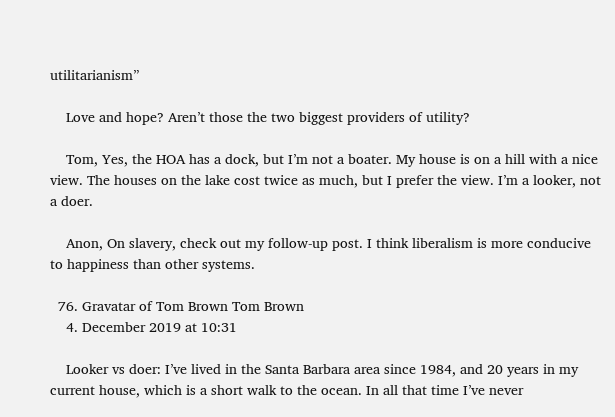utilitarianism”

    Love and hope? Aren’t those the two biggest providers of utility?

    Tom, Yes, the HOA has a dock, but I’m not a boater. My house is on a hill with a nice view. The houses on the lake cost twice as much, but I prefer the view. I’m a looker, not a doer.

    Anon, On slavery, check out my follow-up post. I think liberalism is more conducive to happiness than other systems.

  76. Gravatar of Tom Brown Tom Brown
    4. December 2019 at 10:31

    Looker vs doer: I’ve lived in the Santa Barbara area since 1984, and 20 years in my current house, which is a short walk to the ocean. In all that time I’ve never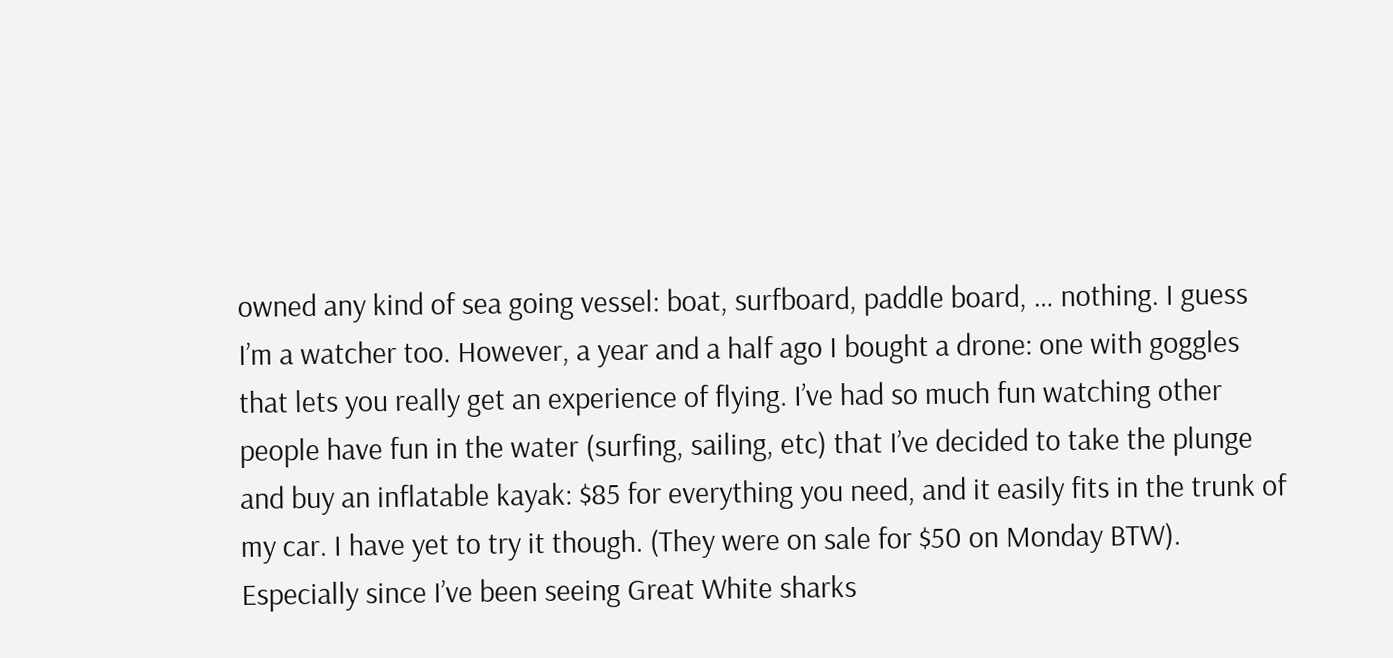owned any kind of sea going vessel: boat, surfboard, paddle board, … nothing. I guess I’m a watcher too. However, a year and a half ago I bought a drone: one with goggles that lets you really get an experience of flying. I’ve had so much fun watching other people have fun in the water (surfing, sailing, etc) that I’ve decided to take the plunge and buy an inflatable kayak: $85 for everything you need, and it easily fits in the trunk of my car. I have yet to try it though. (They were on sale for $50 on Monday BTW). Especially since I’ve been seeing Great White sharks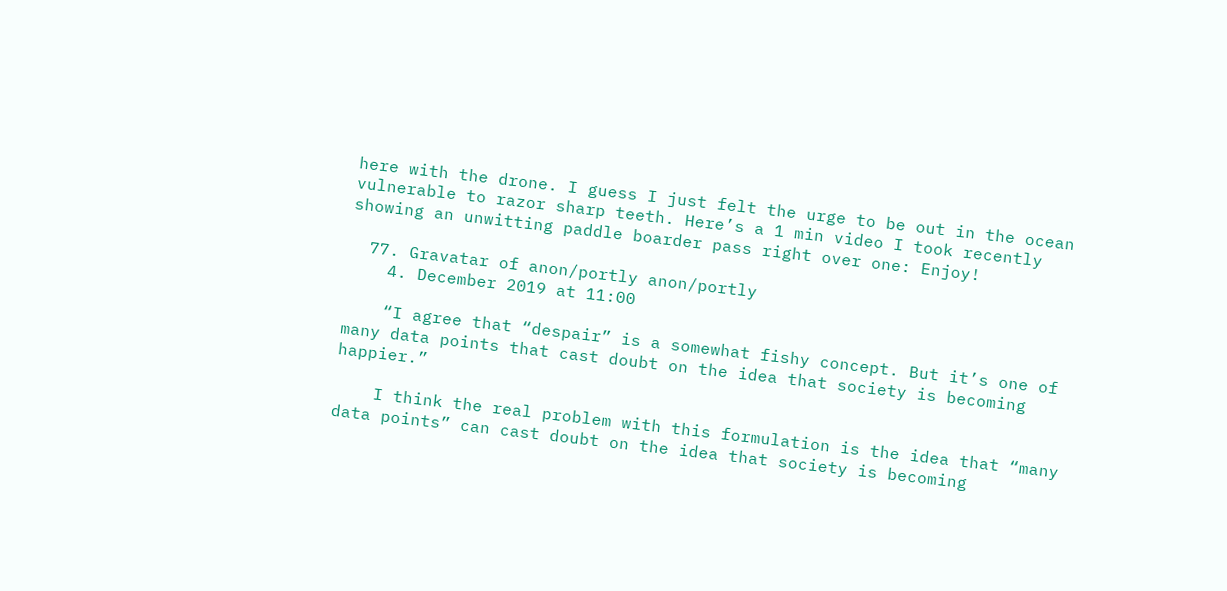here with the drone. I guess I just felt the urge to be out in the ocean vulnerable to razor sharp teeth. Here’s a 1 min video I took recently showing an unwitting paddle boarder pass right over one: Enjoy!

  77. Gravatar of anon/portly anon/portly
    4. December 2019 at 11:00

    “I agree that “despair” is a somewhat fishy concept. But it’s one of many data points that cast doubt on the idea that society is becoming happier.”

    I think the real problem with this formulation is the idea that “many data points” can cast doubt on the idea that society is becoming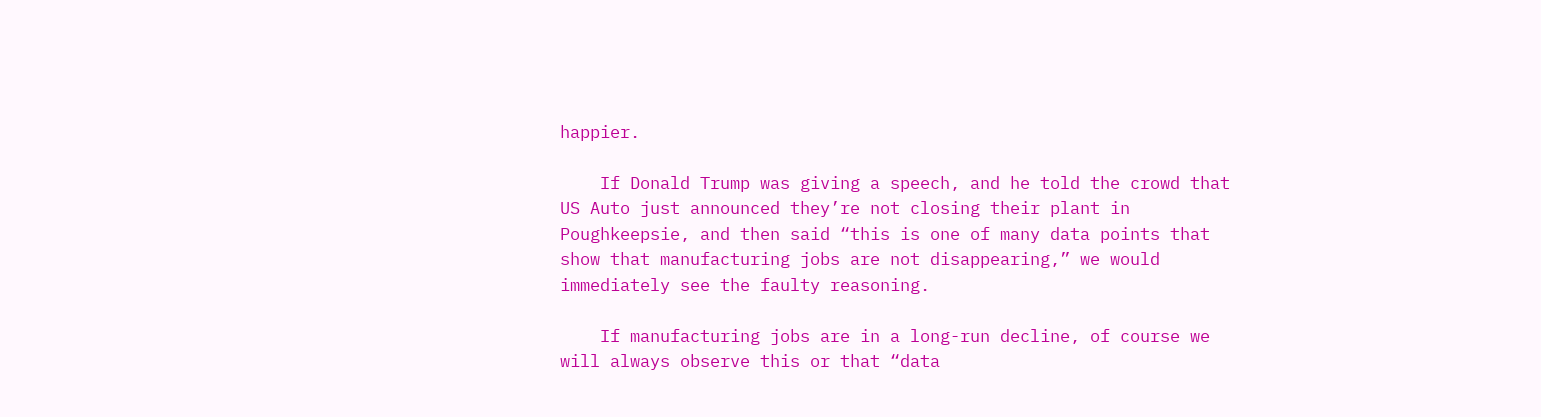happier.

    If Donald Trump was giving a speech, and he told the crowd that US Auto just announced they’re not closing their plant in Poughkeepsie, and then said “this is one of many data points that show that manufacturing jobs are not disappearing,” we would immediately see the faulty reasoning.

    If manufacturing jobs are in a long-run decline, of course we will always observe this or that “data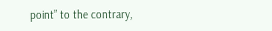point” to the contrary,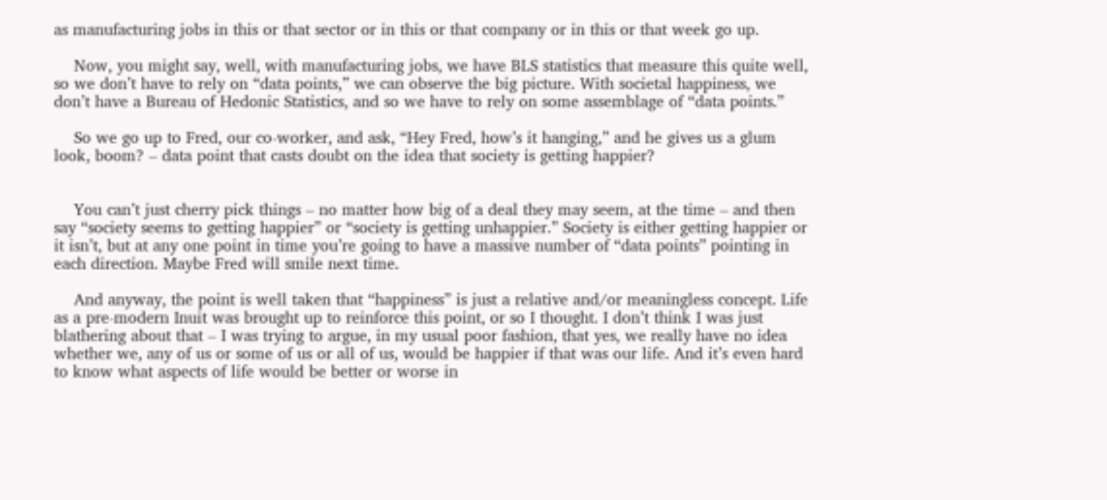as manufacturing jobs in this or that sector or in this or that company or in this or that week go up.

    Now, you might say, well, with manufacturing jobs, we have BLS statistics that measure this quite well, so we don’t have to rely on “data points,” we can observe the big picture. With societal happiness, we don’t have a Bureau of Hedonic Statistics, and so we have to rely on some assemblage of “data points.”

    So we go up to Fred, our co-worker, and ask, “Hey Fred, how’s it hanging,” and he gives us a glum look, boom? – data point that casts doubt on the idea that society is getting happier?


    You can’t just cherry pick things – no matter how big of a deal they may seem, at the time – and then say “society seems to getting happier” or “society is getting unhappier.” Society is either getting happier or it isn’t, but at any one point in time you’re going to have a massive number of “data points” pointing in each direction. Maybe Fred will smile next time.

    And anyway, the point is well taken that “happiness” is just a relative and/or meaningless concept. Life as a pre-modern Inuit was brought up to reinforce this point, or so I thought. I don’t think I was just blathering about that – I was trying to argue, in my usual poor fashion, that yes, we really have no idea whether we, any of us or some of us or all of us, would be happier if that was our life. And it’s even hard to know what aspects of life would be better or worse in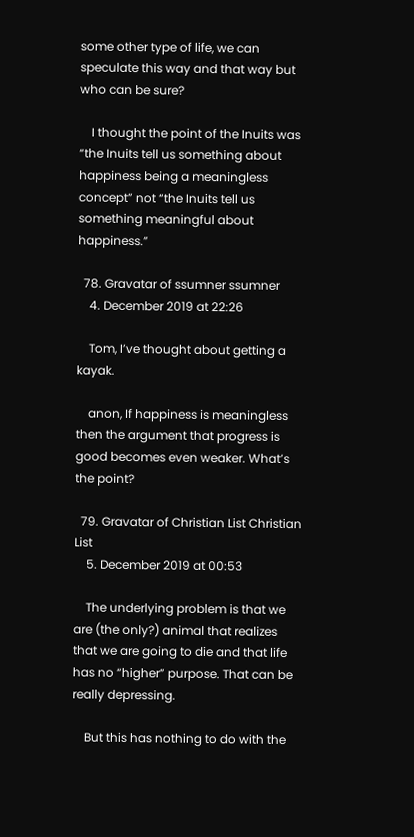some other type of life, we can speculate this way and that way but who can be sure?

    I thought the point of the Inuits was “the Inuits tell us something about happiness being a meaningless concept” not “the Inuits tell us something meaningful about happiness.”

  78. Gravatar of ssumner ssumner
    4. December 2019 at 22:26

    Tom, I’ve thought about getting a kayak.

    anon, If happiness is meaningless then the argument that progress is good becomes even weaker. What’s the point?

  79. Gravatar of Christian List Christian List
    5. December 2019 at 00:53

    The underlying problem is that we are (the only?) animal that realizes that we are going to die and that life has no “higher” purpose. That can be really depressing.

    But this has nothing to do with the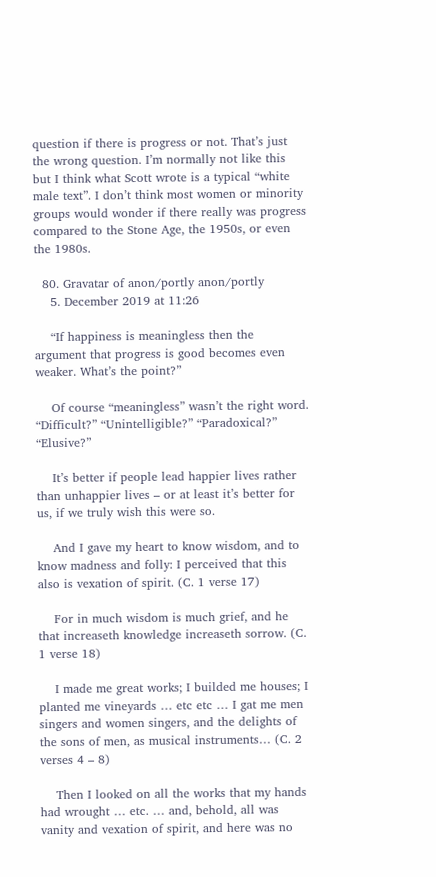question if there is progress or not. That’s just the wrong question. I’m normally not like this but I think what Scott wrote is a typical “white male text”. I don’t think most women or minority groups would wonder if there really was progress compared to the Stone Age, the 1950s, or even the 1980s.

  80. Gravatar of anon/portly anon/portly
    5. December 2019 at 11:26

    “If happiness is meaningless then the argument that progress is good becomes even weaker. What’s the point?”

    Of course “meaningless” wasn’t the right word. “Difficult?” “Unintelligible?” “Paradoxical?” “Elusive?”

    It’s better if people lead happier lives rather than unhappier lives – or at least it’s better for us, if we truly wish this were so.

    And I gave my heart to know wisdom, and to know madness and folly: I perceived that this also is vexation of spirit. (C. 1 verse 17)

    For in much wisdom is much grief, and he that increaseth knowledge increaseth sorrow. (C. 1 verse 18)

    I made me great works; I builded me houses; I planted me vineyards … etc etc … I gat me men singers and women singers, and the delights of the sons of men, as musical instruments… (C. 2 verses 4 – 8)

    Then I looked on all the works that my hands had wrought … etc. … and, behold, all was vanity and vexation of spirit, and here was no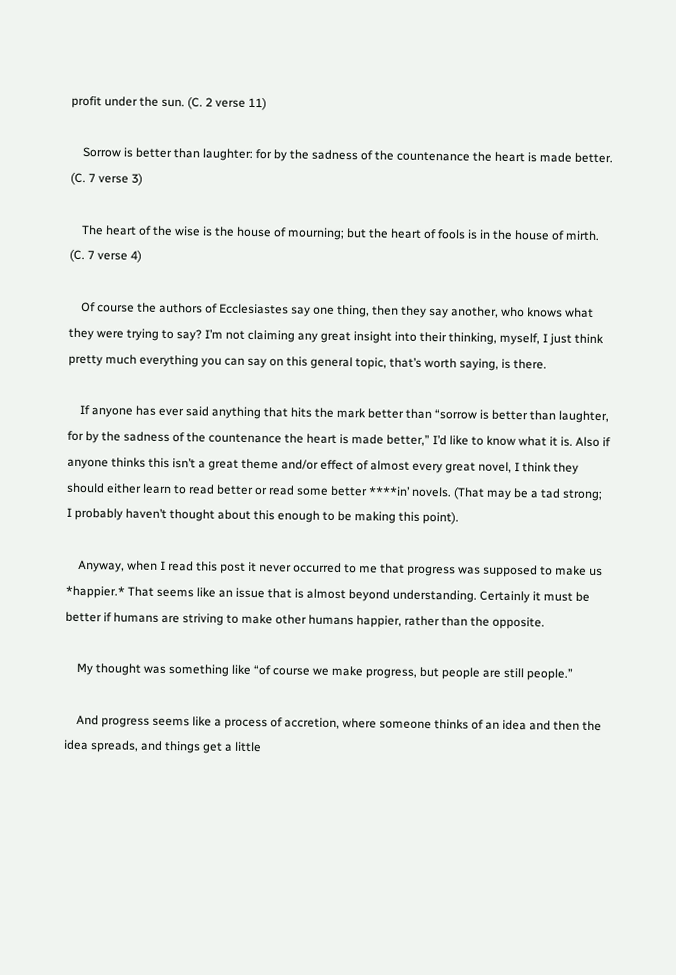profit under the sun. (C. 2 verse 11)

    Sorrow is better than laughter: for by the sadness of the countenance the heart is made better. (C. 7 verse 3)

    The heart of the wise is the house of mourning; but the heart of fools is in the house of mirth. (C. 7 verse 4)

    Of course the authors of Ecclesiastes say one thing, then they say another, who knows what they were trying to say? I’m not claiming any great insight into their thinking, myself, I just think pretty much everything you can say on this general topic, that’s worth saying, is there.

    If anyone has ever said anything that hits the mark better than “sorrow is better than laughter, for by the sadness of the countenance the heart is made better,” I’d like to know what it is. Also if anyone thinks this isn’t a great theme and/or effect of almost every great novel, I think they should either learn to read better or read some better ****in’ novels. (That may be a tad strong; I probably haven’t thought about this enough to be making this point).

    Anyway, when I read this post it never occurred to me that progress was supposed to make us *happier.* That seems like an issue that is almost beyond understanding. Certainly it must be better if humans are striving to make other humans happier, rather than the opposite.

    My thought was something like “of course we make progress, but people are still people.”

    And progress seems like a process of accretion, where someone thinks of an idea and then the idea spreads, and things get a little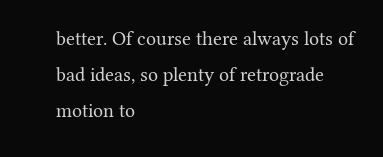better. Of course there always lots of bad ideas, so plenty of retrograde motion to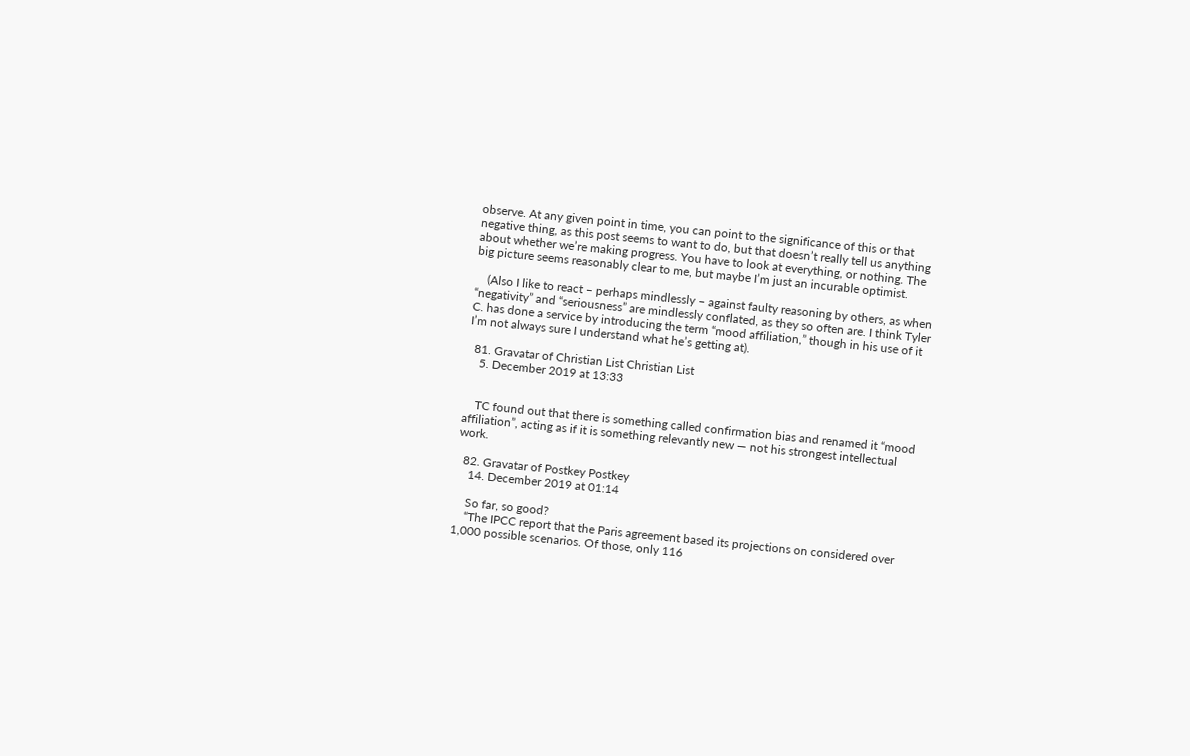observe. At any given point in time, you can point to the significance of this or that negative thing, as this post seems to want to do, but that doesn’t really tell us anything about whether we’re making progress. You have to look at everything, or nothing. The big picture seems reasonably clear to me, but maybe I’m just an incurable optimist.

    (Also I like to react – perhaps mindlessly – against faulty reasoning by others, as when “negativity” and “seriousness” are mindlessly conflated, as they so often are. I think Tyler C. has done a service by introducing the term “mood affiliation,” though in his use of it I’m not always sure I understand what he’s getting at).

  81. Gravatar of Christian List Christian List
    5. December 2019 at 13:33


    TC found out that there is something called confirmation bias and renamed it “mood affiliation”, acting as if it is something relevantly new — not his strongest intellectual work.

  82. Gravatar of Postkey Postkey
    14. December 2019 at 01:14

    So far, so good?
    “The IPCC report that the Paris agreement based its projections on considered over 1,000 possible scenarios. Of those, only 116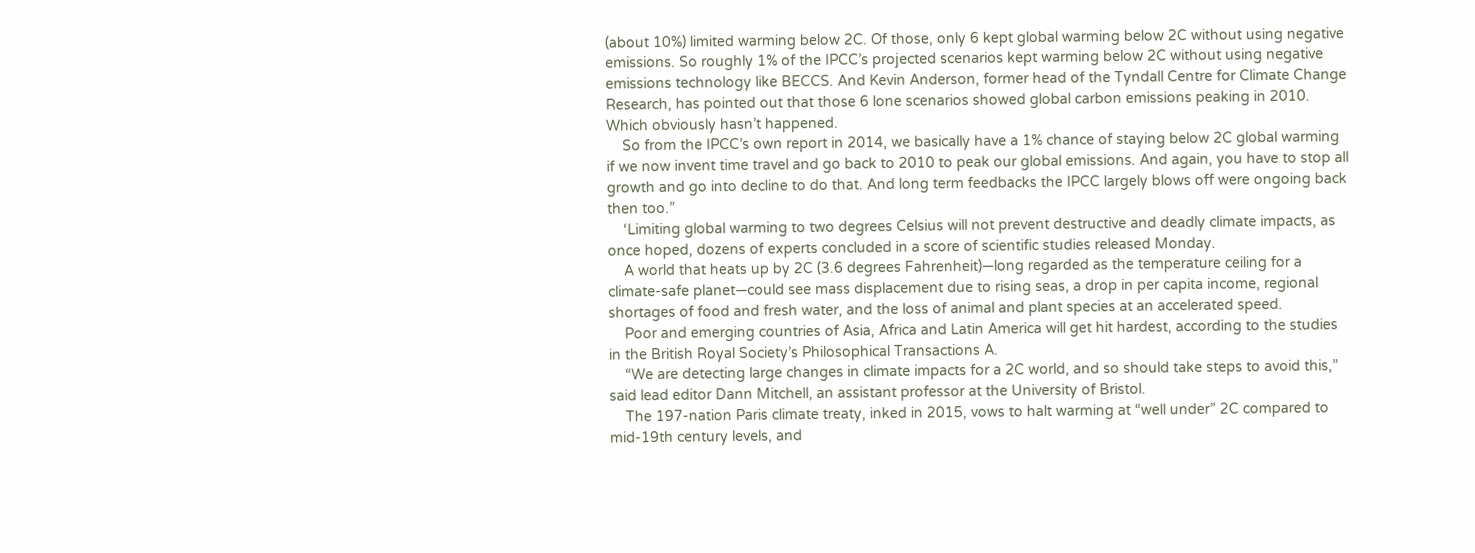(about 10%) limited warming below 2C. Of those, only 6 kept global warming below 2C without using negative emissions. So roughly 1% of the IPCC’s projected scenarios kept warming below 2C without using negative emissions technology like BECCS. And Kevin Anderson, former head of the Tyndall Centre for Climate Change Research, has pointed out that those 6 lone scenarios showed global carbon emissions peaking in 2010. Which obviously hasn’t happened.
    So from the IPCC’s own report in 2014, we basically have a 1% chance of staying below 2C global warming if we now invent time travel and go back to 2010 to peak our global emissions. And again, you have to stop all growth and go into decline to do that. And long term feedbacks the IPCC largely blows off were ongoing back then too.”
    ‘Limiting global warming to two degrees Celsius will not prevent destructive and deadly climate impacts, as once hoped, dozens of experts concluded in a score of scientific studies released Monday.
    A world that heats up by 2C (3.6 degrees Fahrenheit)—long regarded as the temperature ceiling for a climate-safe planet—could see mass displacement due to rising seas, a drop in per capita income, regional shortages of food and fresh water, and the loss of animal and plant species at an accelerated speed.
    Poor and emerging countries of Asia, Africa and Latin America will get hit hardest, according to the studies in the British Royal Society’s Philosophical Transactions A.
    “We are detecting large changes in climate impacts for a 2C world, and so should take steps to avoid this,” said lead editor Dann Mitchell, an assistant professor at the University of Bristol.
    The 197-nation Paris climate treaty, inked in 2015, vows to halt warming at “well under” 2C compared to mid-19th century levels, and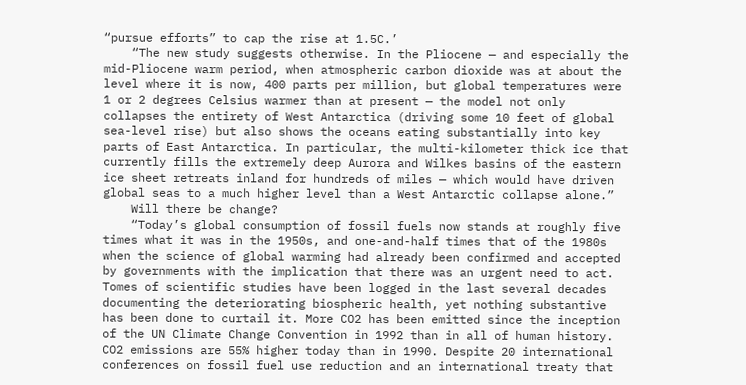“pursue efforts” to cap the rise at 1.5C.’
    “The new study suggests otherwise. In the Pliocene — and especially the mid-Pliocene warm period, when atmospheric carbon dioxide was at about the level where it is now, 400 parts per million, but global temperatures were 1 or 2 degrees Celsius warmer than at present — the model not only collapses the entirety of West Antarctica (driving some 10 feet of global sea-level rise) but also shows the oceans eating substantially into key parts of East Antarctica. In particular, the multi-kilometer thick ice that currently fills the extremely deep Aurora and Wilkes basins of the eastern ice sheet retreats inland for hundreds of miles — which would have driven global seas to a much higher level than a West Antarctic collapse alone.”
    Will there be change?
    “Today’s global consumption of fossil fuels now stands at roughly five times what it was in the 1950s, and one-and-half times that of the 1980s when the science of global warming had already been confirmed and accepted by governments with the implication that there was an urgent need to act. Tomes of scientific studies have been logged in the last several decades documenting the deteriorating biospheric health, yet nothing substantive has been done to curtail it. More CO2 has been emitted since the inception of the UN Climate Change Convention in 1992 than in all of human history. CO2 emissions are 55% higher today than in 1990. Despite 20 international conferences on fossil fuel use reduction and an international treaty that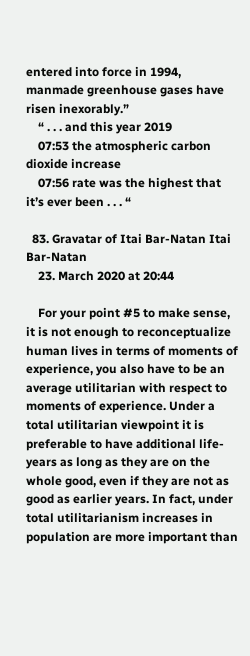entered into force in 1994, manmade greenhouse gases have risen inexorably.”
    “ . . . and this year 2019
    07:53 the atmospheric carbon dioxide increase
    07:56 rate was the highest that it’s ever been . . . “

  83. Gravatar of Itai Bar-Natan Itai Bar-Natan
    23. March 2020 at 20:44

    For your point #5 to make sense, it is not enough to reconceptualize human lives in terms of moments of experience, you also have to be an average utilitarian with respect to moments of experience. Under a total utilitarian viewpoint it is preferable to have additional life-years as long as they are on the whole good, even if they are not as good as earlier years. In fact, under total utilitarianism increases in population are more important than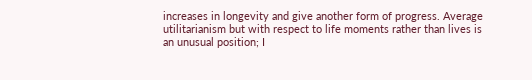increases in longevity and give another form of progress. Average utilitarianism but with respect to life moments rather than lives is an unusual position; I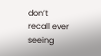don’t recall ever seeing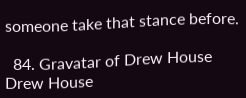someone take that stance before.

  84. Gravatar of Drew House Drew House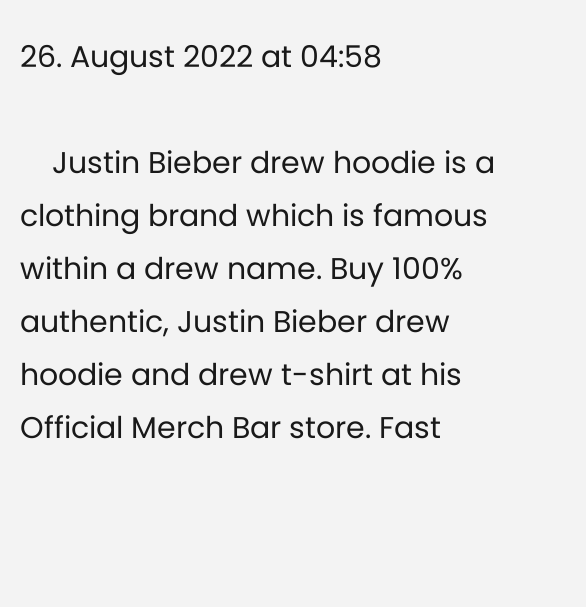26. August 2022 at 04:58

    Justin Bieber drew hoodie is a clothing brand which is famous within a drew name. Buy 100% authentic, Justin Bieber drew hoodie and drew t-shirt at his Official Merch Bar store. Fast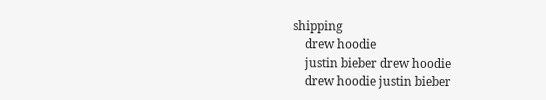shipping
    drew hoodie
    justin bieber drew hoodie
    drew hoodie justin bieber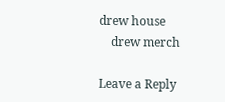drew house
    drew merch

Leave a Reply